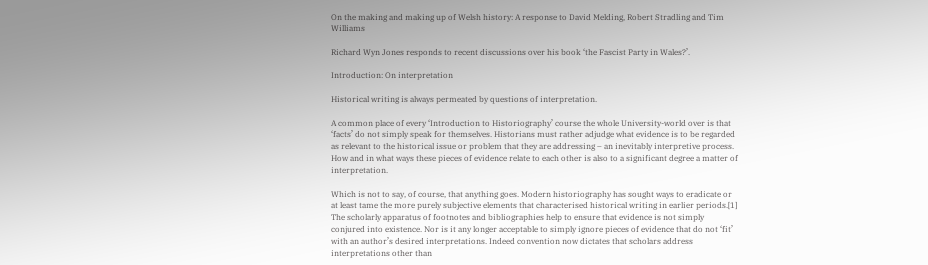On the making and making up of Welsh history: A response to David Melding, Robert Stradling and Tim Williams

Richard Wyn Jones responds to recent discussions over his book ‘the Fascist Party in Wales?’.

Introduction: On interpretation

Historical writing is always permeated by questions of interpretation.

A common place of every ‘Introduction to Historiography’ course the whole University-world over is that ‘facts’ do not simply speak for themselves. Historians must rather adjudge what evidence is to be regarded as relevant to the historical issue or problem that they are addressing – an inevitably interpretive process. How and in what ways these pieces of evidence relate to each other is also to a significant degree a matter of interpretation.

Which is not to say, of course, that anything goes. Modern historiography has sought ways to eradicate or at least tame the more purely subjective elements that characterised historical writing in earlier periods.[1] The scholarly apparatus of footnotes and bibliographies help to ensure that evidence is not simply conjured into existence. Nor is it any longer acceptable to simply ignore pieces of evidence that do not ‘fit’ with an author’s desired interpretations. Indeed convention now dictates that scholars address interpretations other than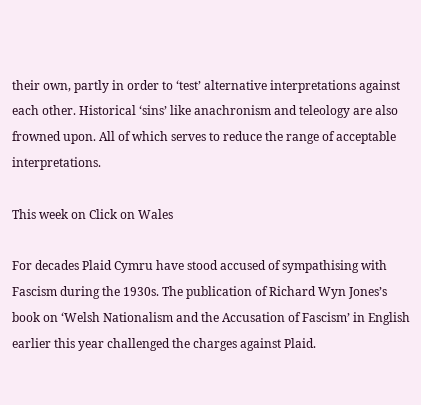their own, partly in order to ‘test’ alternative interpretations against each other. Historical ‘sins’ like anachronism and teleology are also frowned upon. All of which serves to reduce the range of acceptable interpretations.

This week on Click on Wales

For decades Plaid Cymru have stood accused of sympathising with Fascism during the 1930s. The publication of Richard Wyn Jones’s book on ‘Welsh Nationalism and the Accusation of Fascism’ in English earlier this year challenged the charges against Plaid.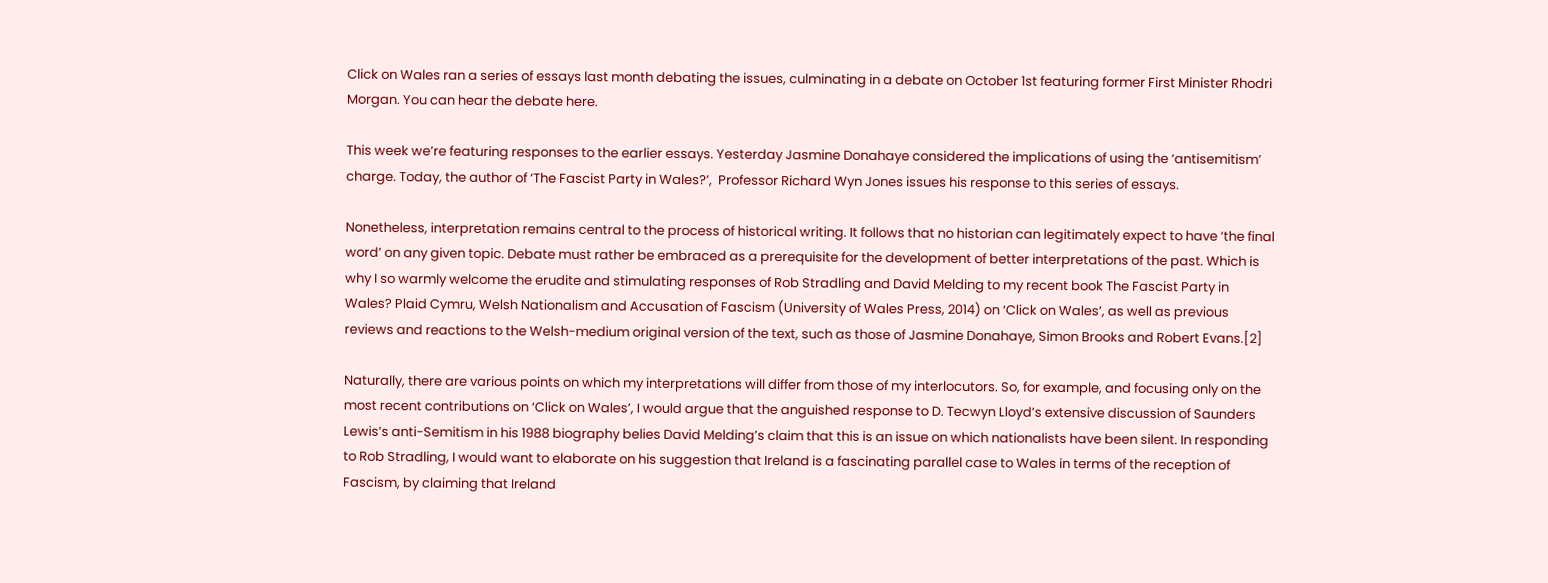Click on Wales ran a series of essays last month debating the issues, culminating in a debate on October 1st featuring former First Minister Rhodri Morgan. You can hear the debate here.

This week we’re featuring responses to the earlier essays. Yesterday Jasmine Donahaye considered the implications of using the ‘antisemitism’ charge. Today, the author of ‘The Fascist Party in Wales?’,  Professor Richard Wyn Jones issues his response to this series of essays.

Nonetheless, interpretation remains central to the process of historical writing. It follows that no historian can legitimately expect to have ‘the final word’ on any given topic. Debate must rather be embraced as a prerequisite for the development of better interpretations of the past. Which is why I so warmly welcome the erudite and stimulating responses of Rob Stradling and David Melding to my recent book The Fascist Party in Wales? Plaid Cymru, Welsh Nationalism and Accusation of Fascism (University of Wales Press, 2014) on ‘Click on Wales’, as well as previous reviews and reactions to the Welsh-medium original version of the text, such as those of Jasmine Donahaye, Simon Brooks and Robert Evans.[2]

Naturally, there are various points on which my interpretations will differ from those of my interlocutors. So, for example, and focusing only on the most recent contributions on ‘Click on Wales’, I would argue that the anguished response to D. Tecwyn Lloyd’s extensive discussion of Saunders Lewis’s anti-Semitism in his 1988 biography belies David Melding’s claim that this is an issue on which nationalists have been silent. In responding to Rob Stradling, I would want to elaborate on his suggestion that Ireland is a fascinating parallel case to Wales in terms of the reception of Fascism, by claiming that Ireland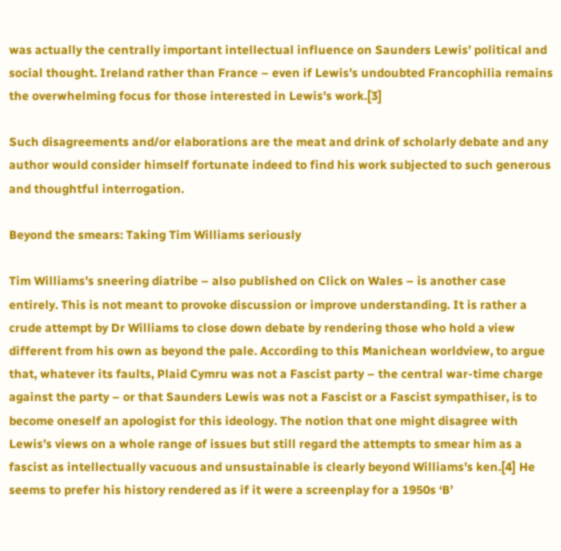was actually the centrally important intellectual influence on Saunders Lewis’ political and social thought. Ireland rather than France – even if Lewis’s undoubted Francophilia remains the overwhelming focus for those interested in Lewis’s work.[3]

Such disagreements and/or elaborations are the meat and drink of scholarly debate and any author would consider himself fortunate indeed to find his work subjected to such generous and thoughtful interrogation.

Beyond the smears: Taking Tim Williams seriously

Tim Williams’s sneering diatribe – also published on Click on Wales – is another case entirely. This is not meant to provoke discussion or improve understanding. It is rather a crude attempt by Dr Williams to close down debate by rendering those who hold a view different from his own as beyond the pale. According to this Manichean worldview, to argue that, whatever its faults, Plaid Cymru was not a Fascist party – the central war-time charge against the party – or that Saunders Lewis was not a Fascist or a Fascist sympathiser, is to become oneself an apologist for this ideology. The notion that one might disagree with Lewis’s views on a whole range of issues but still regard the attempts to smear him as a fascist as intellectually vacuous and unsustainable is clearly beyond Williams’s ken.[4] He seems to prefer his history rendered as if it were a screenplay for a 1950s ‘B’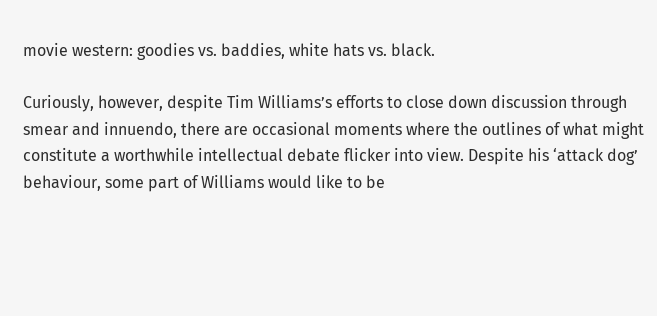movie western: goodies vs. baddies, white hats vs. black.

Curiously, however, despite Tim Williams’s efforts to close down discussion through smear and innuendo, there are occasional moments where the outlines of what might constitute a worthwhile intellectual debate flicker into view. Despite his ‘attack dog’ behaviour, some part of Williams would like to be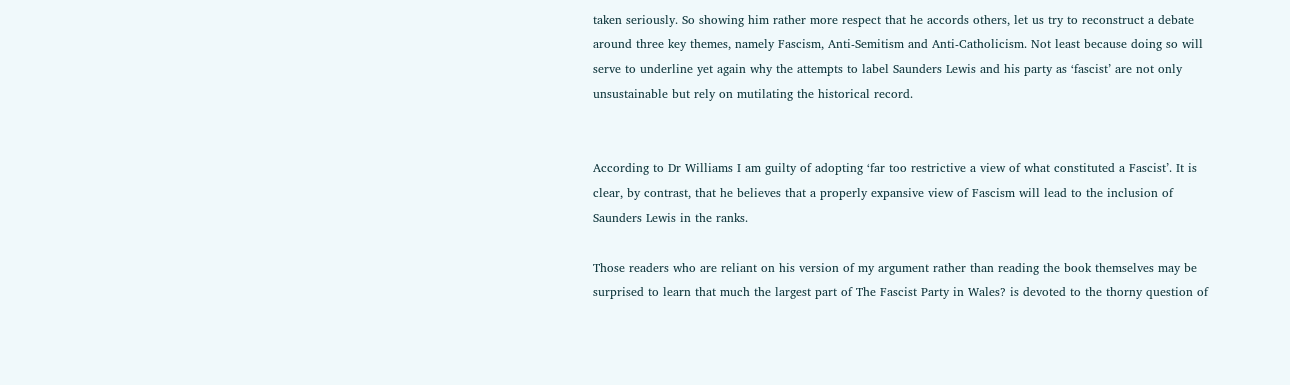taken seriously. So showing him rather more respect that he accords others, let us try to reconstruct a debate around three key themes, namely Fascism, Anti-Semitism and Anti-Catholicism. Not least because doing so will serve to underline yet again why the attempts to label Saunders Lewis and his party as ‘fascist’ are not only unsustainable but rely on mutilating the historical record.


According to Dr Williams I am guilty of adopting ‘far too restrictive a view of what constituted a Fascist’. It is clear, by contrast, that he believes that a properly expansive view of Fascism will lead to the inclusion of Saunders Lewis in the ranks.

Those readers who are reliant on his version of my argument rather than reading the book themselves may be surprised to learn that much the largest part of The Fascist Party in Wales? is devoted to the thorny question of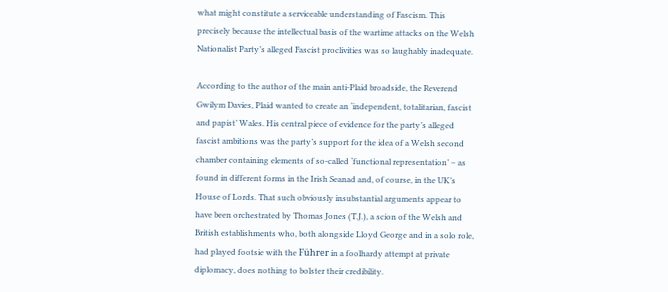what might constitute a serviceable understanding of Fascism. This precisely because the intellectual basis of the wartime attacks on the Welsh Nationalist Party’s alleged Fascist proclivities was so laughably inadequate.

According to the author of the main anti-Plaid broadside, the Reverend Gwilym Davies, Plaid wanted to create an ‘independent, totalitarian, fascist and papist’ Wales. His central piece of evidence for the party’s alleged fascist ambitions was the party’s support for the idea of a Welsh second chamber containing elements of so-called ‘functional representation’ – as found in different forms in the Irish Seanad and, of course, in the UK’s House of Lords. That such obviously insubstantial arguments appear to have been orchestrated by Thomas Jones (T.J.), a scion of the Welsh and British establishments who, both alongside Lloyd George and in a solo role, had played footsie with the Führer in a foolhardy attempt at private diplomacy, does nothing to bolster their credibility.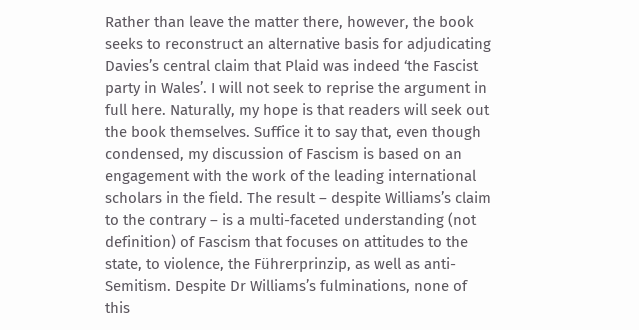Rather than leave the matter there, however, the book seeks to reconstruct an alternative basis for adjudicating Davies’s central claim that Plaid was indeed ‘the Fascist party in Wales’. I will not seek to reprise the argument in full here. Naturally, my hope is that readers will seek out the book themselves. Suffice it to say that, even though condensed, my discussion of Fascism is based on an engagement with the work of the leading international scholars in the field. The result – despite Williams’s claim to the contrary – is a multi-faceted understanding (not definition) of Fascism that focuses on attitudes to the state, to violence, the Führerprinzip, as well as anti-Semitism. Despite Dr Williams’s fulminations, none of this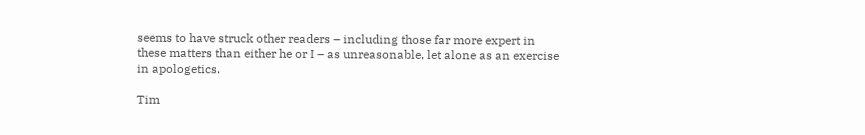seems to have struck other readers – including those far more expert in these matters than either he or I – as unreasonable, let alone as an exercise in apologetics.

Tim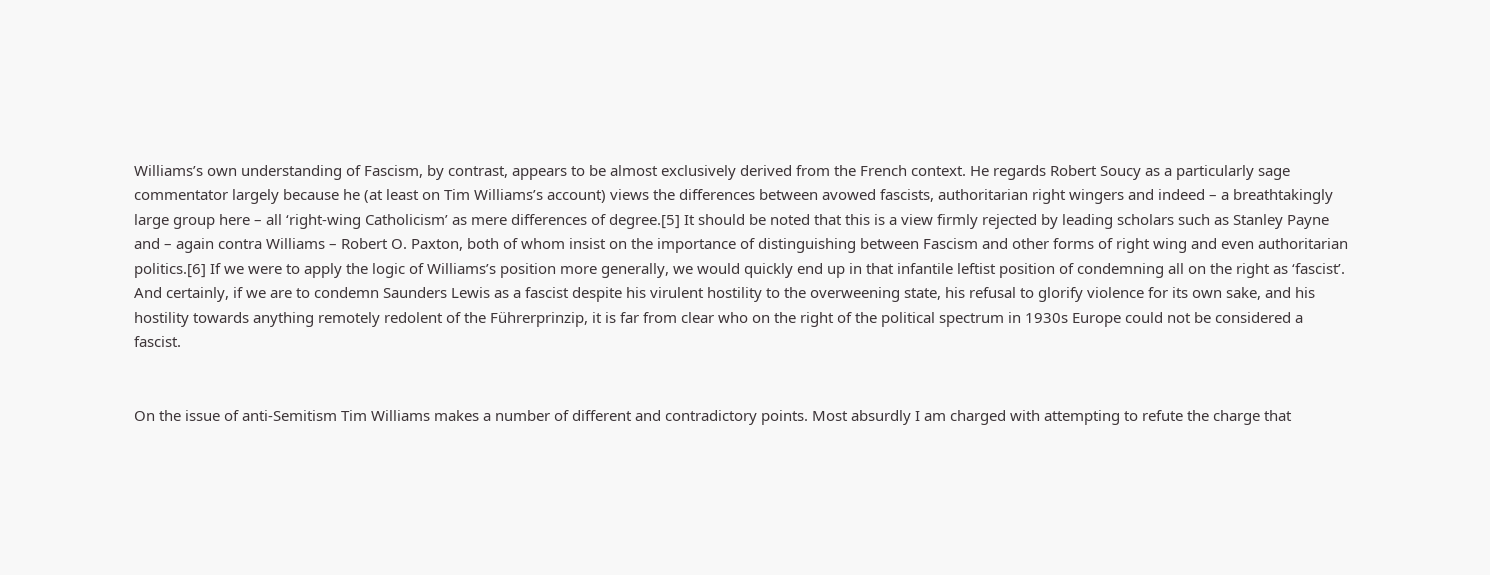Williams’s own understanding of Fascism, by contrast, appears to be almost exclusively derived from the French context. He regards Robert Soucy as a particularly sage commentator largely because he (at least on Tim Williams’s account) views the differences between avowed fascists, authoritarian right wingers and indeed – a breathtakingly large group here – all ‘right-wing Catholicism’ as mere differences of degree.[5] It should be noted that this is a view firmly rejected by leading scholars such as Stanley Payne and – again contra Williams – Robert O. Paxton, both of whom insist on the importance of distinguishing between Fascism and other forms of right wing and even authoritarian politics.[6] If we were to apply the logic of Williams’s position more generally, we would quickly end up in that infantile leftist position of condemning all on the right as ‘fascist’. And certainly, if we are to condemn Saunders Lewis as a fascist despite his virulent hostility to the overweening state, his refusal to glorify violence for its own sake, and his hostility towards anything remotely redolent of the Führerprinzip, it is far from clear who on the right of the political spectrum in 1930s Europe could not be considered a fascist.


On the issue of anti-Semitism Tim Williams makes a number of different and contradictory points. Most absurdly I am charged with attempting to refute the charge that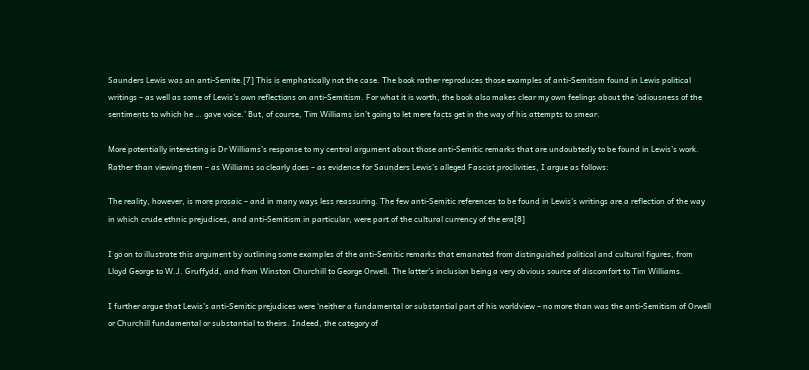Saunders Lewis was an anti-Semite.[7] This is emphatically not the case. The book rather reproduces those examples of anti-Semitism found in Lewis political writings – as well as some of Lewis’s own reflections on anti-Semitism. For what it is worth, the book also makes clear my own feelings about the ‘odiousness of the sentiments to which he … gave voice.’ But, of course, Tim Williams isn’t going to let mere facts get in the way of his attempts to smear.

More potentially interesting is Dr Williams’s response to my central argument about those anti-Semitic remarks that are undoubtedly to be found in Lewis’s work. Rather than viewing them – as Williams so clearly does – as evidence for Saunders Lewis’s alleged Fascist proclivities, I argue as follows:

The reality, however, is more prosaic – and in many ways less reassuring. The few anti-Semitic references to be found in Lewis’s writings are a reflection of the way in which crude ethnic prejudices, and anti-Semitism in particular, were part of the cultural currency of the era[8]

I go on to illustrate this argument by outlining some examples of the anti-Semitic remarks that emanated from distinguished political and cultural figures, from Lloyd George to W.J. Gruffydd, and from Winston Churchill to George Orwell. The latter’s inclusion being a very obvious source of discomfort to Tim Williams.

I further argue that Lewis’s anti-Semitic prejudices were ‘neither a fundamental or substantial part of his worldview – no more than was the anti-Semitism of Orwell or Churchill fundamental or substantial to theirs. Indeed, the category of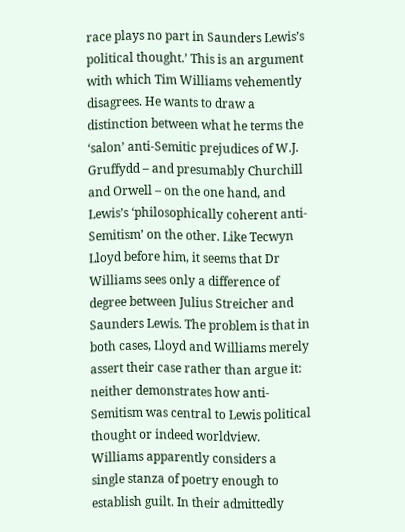race plays no part in Saunders Lewis’s political thought.’ This is an argument with which Tim Williams vehemently disagrees. He wants to draw a distinction between what he terms the ‘salon’ anti-Semitic prejudices of W.J. Gruffydd – and presumably Churchill and Orwell – on the one hand, and Lewis’s ‘philosophically coherent anti-Semitism’ on the other. Like Tecwyn Lloyd before him, it seems that Dr Williams sees only a difference of degree between Julius Streicher and Saunders Lewis. The problem is that in both cases, Lloyd and Williams merely assert their case rather than argue it: neither demonstrates how anti-Semitism was central to Lewis political thought or indeed worldview. Williams apparently considers a single stanza of poetry enough to establish guilt. In their admittedly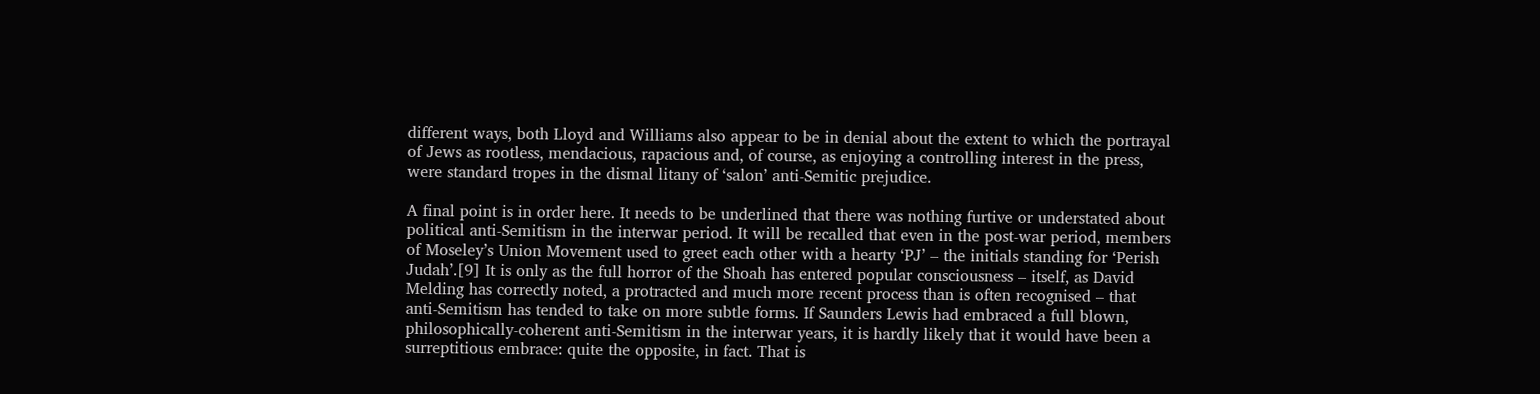different ways, both Lloyd and Williams also appear to be in denial about the extent to which the portrayal of Jews as rootless, mendacious, rapacious and, of course, as enjoying a controlling interest in the press, were standard tropes in the dismal litany of ‘salon’ anti-Semitic prejudice.

A final point is in order here. It needs to be underlined that there was nothing furtive or understated about political anti-Semitism in the interwar period. It will be recalled that even in the post-war period, members of Moseley’s Union Movement used to greet each other with a hearty ‘PJ’ – the initials standing for ‘Perish Judah’.[9] It is only as the full horror of the Shoah has entered popular consciousness – itself, as David Melding has correctly noted, a protracted and much more recent process than is often recognised – that anti-Semitism has tended to take on more subtle forms. If Saunders Lewis had embraced a full blown, philosophically-coherent anti-Semitism in the interwar years, it is hardly likely that it would have been a surreptitious embrace: quite the opposite, in fact. That is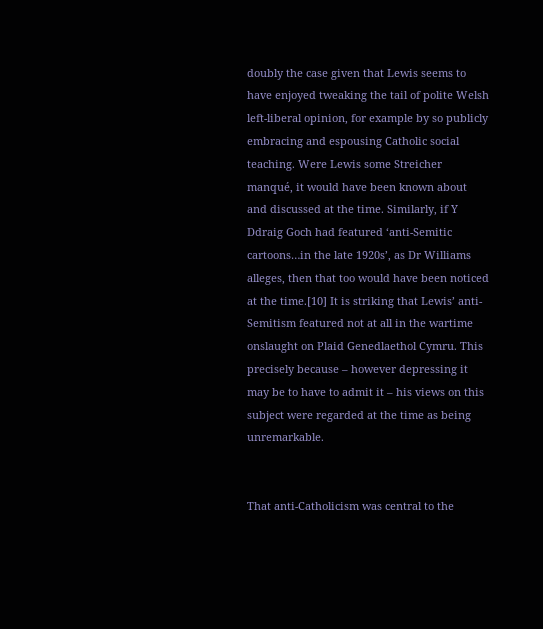doubly the case given that Lewis seems to have enjoyed tweaking the tail of polite Welsh left-liberal opinion, for example by so publicly embracing and espousing Catholic social teaching. Were Lewis some Streicher manqué, it would have been known about and discussed at the time. Similarly, if Y Ddraig Goch had featured ‘anti-Semitic cartoons…in the late 1920s’, as Dr Williams alleges, then that too would have been noticed at the time.[10] It is striking that Lewis’ anti-Semitism featured not at all in the wartime onslaught on Plaid Genedlaethol Cymru. This precisely because – however depressing it may be to have to admit it – his views on this subject were regarded at the time as being unremarkable.


That anti-Catholicism was central to the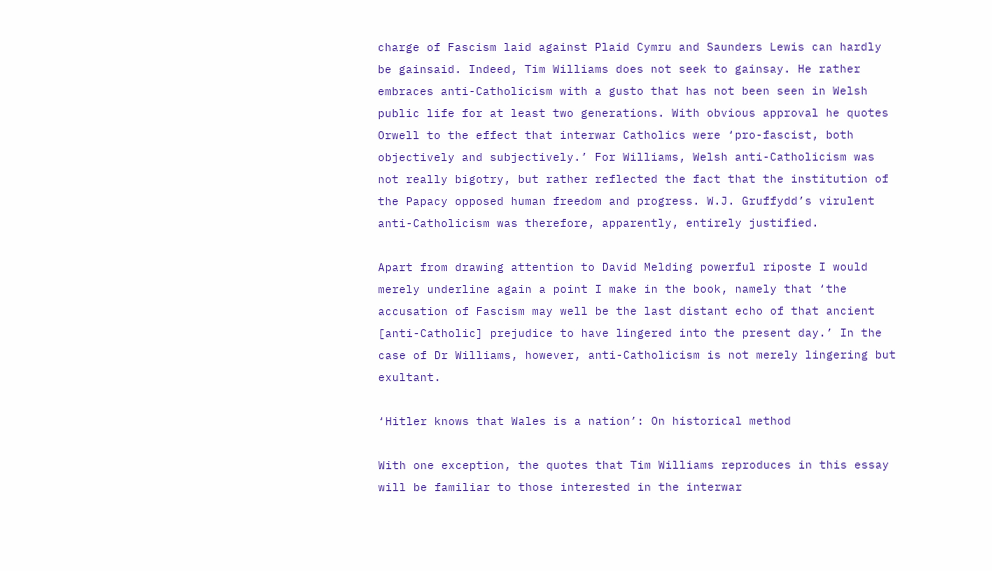charge of Fascism laid against Plaid Cymru and Saunders Lewis can hardly be gainsaid. Indeed, Tim Williams does not seek to gainsay. He rather embraces anti-Catholicism with a gusto that has not been seen in Welsh public life for at least two generations. With obvious approval he quotes Orwell to the effect that interwar Catholics were ‘pro-fascist, both objectively and subjectively.’ For Williams, Welsh anti-Catholicism was not really bigotry, but rather reflected the fact that the institution of the Papacy opposed human freedom and progress. W.J. Gruffydd’s virulent anti-Catholicism was therefore, apparently, entirely justified.

Apart from drawing attention to David Melding powerful riposte I would merely underline again a point I make in the book, namely that ‘the accusation of Fascism may well be the last distant echo of that ancient [anti-Catholic] prejudice to have lingered into the present day.’ In the case of Dr Williams, however, anti-Catholicism is not merely lingering but exultant.

‘Hitler knows that Wales is a nation’: On historical method

With one exception, the quotes that Tim Williams reproduces in this essay will be familiar to those interested in the interwar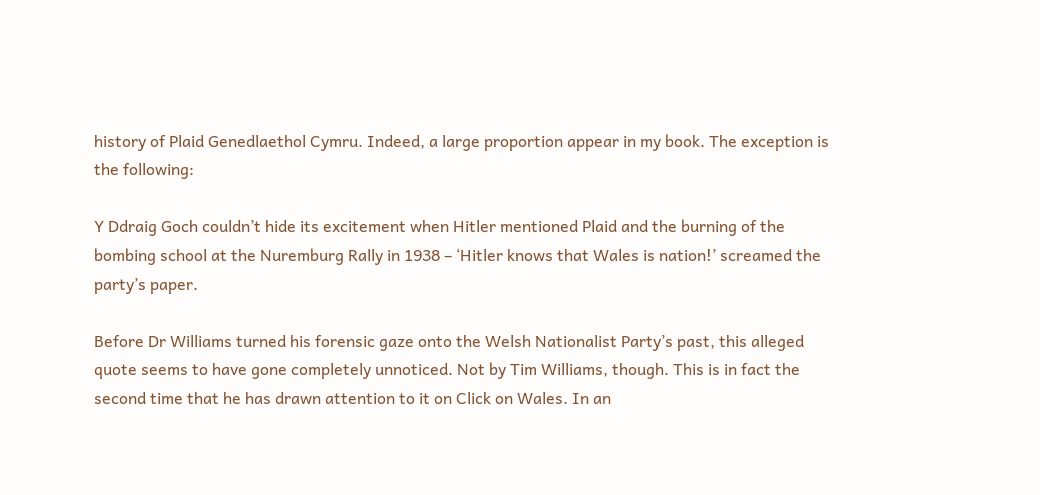history of Plaid Genedlaethol Cymru. Indeed, a large proportion appear in my book. The exception is the following:

Y Ddraig Goch couldn’t hide its excitement when Hitler mentioned Plaid and the burning of the bombing school at the Nuremburg Rally in 1938 – ‘Hitler knows that Wales is nation!’ screamed the party’s paper.

Before Dr Williams turned his forensic gaze onto the Welsh Nationalist Party’s past, this alleged quote seems to have gone completely unnoticed. Not by Tim Williams, though. This is in fact the second time that he has drawn attention to it on Click on Wales. In an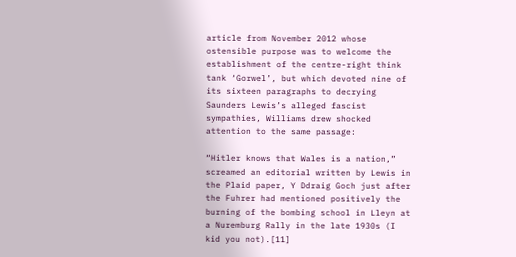article from November 2012 whose ostensible purpose was to welcome the establishment of the centre-right think tank ‘Gorwel’, but which devoted nine of its sixteen paragraphs to decrying Saunders Lewis’s alleged fascist sympathies, Williams drew shocked attention to the same passage:

“Hitler knows that Wales is a nation,” screamed an editorial written by Lewis in the Plaid paper, Y Ddraig Goch just after the Fuhrer had mentioned positively the burning of the bombing school in Lleyn at a Nuremburg Rally in the late 1930s (I kid you not).[11]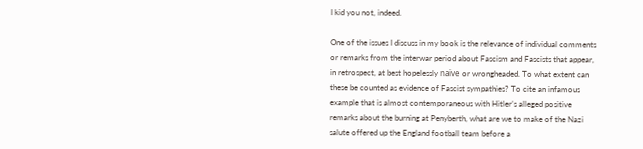I kid you not, indeed.

One of the issues I discuss in my book is the relevance of individual comments or remarks from the interwar period about Fascism and Fascists that appear, in retrospect, at best hopelessly naïve or wrongheaded. To what extent can these be counted as evidence of Fascist sympathies? To cite an infamous example that is almost contemporaneous with Hitler’s alleged positive remarks about the burning at Penyberth, what are we to make of the Nazi salute offered up the England football team before a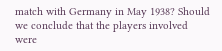match with Germany in May 1938? Should we conclude that the players involved were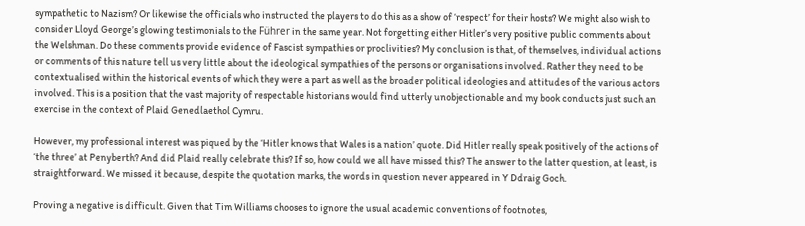sympathetic to Nazism? Or likewise the officials who instructed the players to do this as a show of ‘respect’ for their hosts? We might also wish to consider Lloyd George’s glowing testimonials to the Führer in the same year. Not forgetting either Hitler’s very positive public comments about the Welshman. Do these comments provide evidence of Fascist sympathies or proclivities? My conclusion is that, of themselves, individual actions or comments of this nature tell us very little about the ideological sympathies of the persons or organisations involved. Rather they need to be contextualised within the historical events of which they were a part as well as the broader political ideologies and attitudes of the various actors involved. This is a position that the vast majority of respectable historians would find utterly unobjectionable and my book conducts just such an exercise in the context of Plaid Genedlaethol Cymru.

However, my professional interest was piqued by the ‘Hitler knows that Wales is a nation’ quote. Did Hitler really speak positively of the actions of ‘the three’ at Penyberth? And did Plaid really celebrate this? If so, how could we all have missed this? The answer to the latter question, at least, is straightforward. We missed it because, despite the quotation marks, the words in question never appeared in Y Ddraig Goch.

Proving a negative is difficult. Given that Tim Williams chooses to ignore the usual academic conventions of footnotes,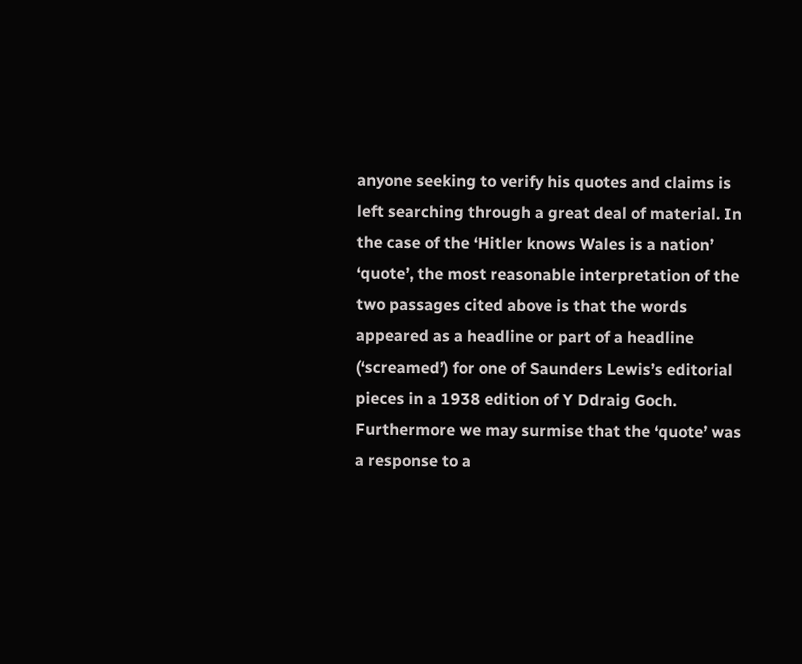anyone seeking to verify his quotes and claims is left searching through a great deal of material. In the case of the ‘Hitler knows Wales is a nation’ ‘quote’, the most reasonable interpretation of the two passages cited above is that the words appeared as a headline or part of a headline (‘screamed’) for one of Saunders Lewis’s editorial pieces in a 1938 edition of Y Ddraig Goch. Furthermore we may surmise that the ‘quote’ was a response to a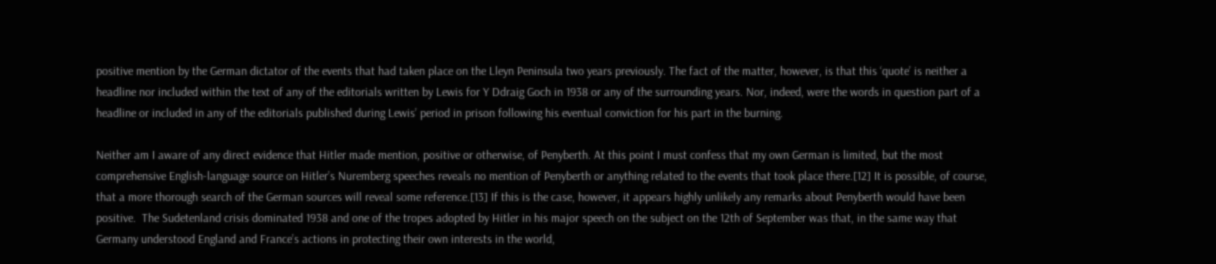positive mention by the German dictator of the events that had taken place on the Lleyn Peninsula two years previously. The fact of the matter, however, is that this ‘quote’ is neither a headline nor included within the text of any of the editorials written by Lewis for Y Ddraig Goch in 1938 or any of the surrounding years. Nor, indeed, were the words in question part of a headline or included in any of the editorials published during Lewis’ period in prison following his eventual conviction for his part in the burning.

Neither am I aware of any direct evidence that Hitler made mention, positive or otherwise, of Penyberth. At this point I must confess that my own German is limited, but the most comprehensive English-language source on Hitler’s Nuremberg speeches reveals no mention of Penyberth or anything related to the events that took place there.[12] It is possible, of course, that a more thorough search of the German sources will reveal some reference.[13] If this is the case, however, it appears highly unlikely any remarks about Penyberth would have been positive.  The Sudetenland crisis dominated 1938 and one of the tropes adopted by Hitler in his major speech on the subject on the 12th of September was that, in the same way that Germany understood England and France’s actions in protecting their own interests in the world,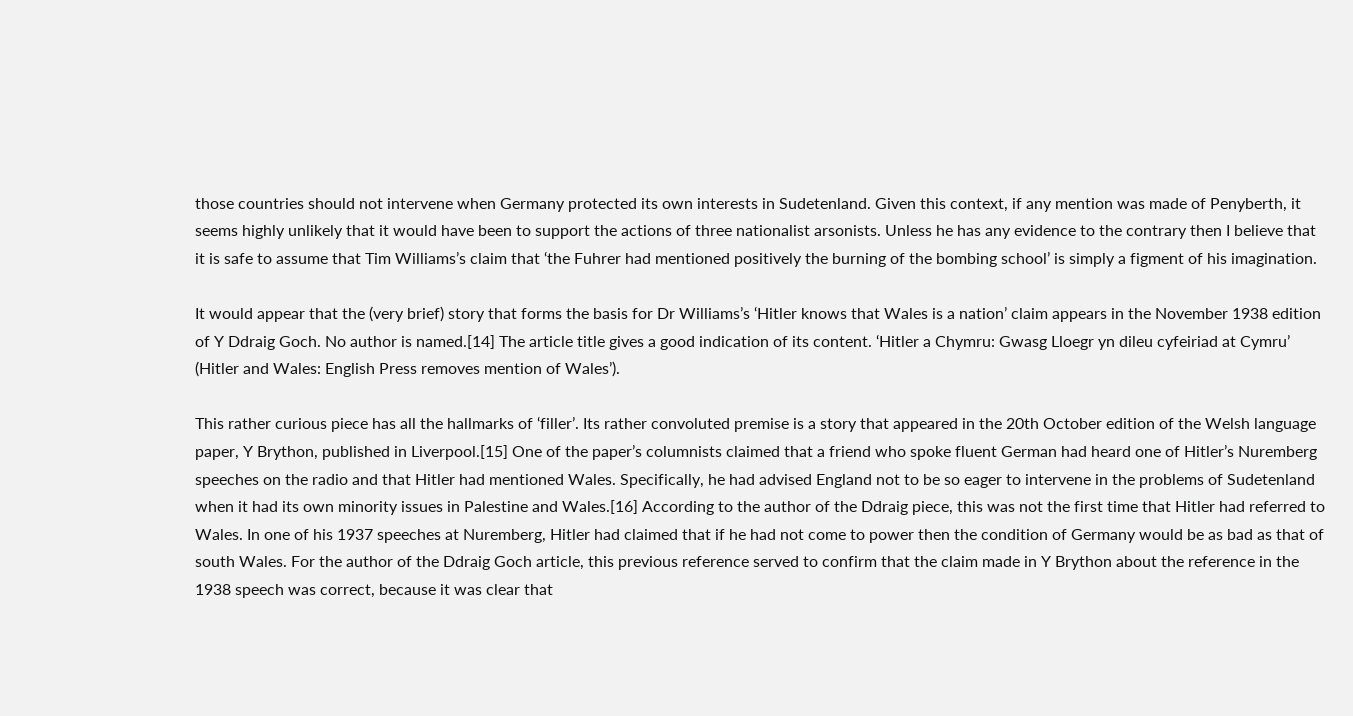those countries should not intervene when Germany protected its own interests in Sudetenland. Given this context, if any mention was made of Penyberth, it seems highly unlikely that it would have been to support the actions of three nationalist arsonists. Unless he has any evidence to the contrary then I believe that it is safe to assume that Tim Williams’s claim that ‘the Fuhrer had mentioned positively the burning of the bombing school’ is simply a figment of his imagination.

It would appear that the (very brief) story that forms the basis for Dr Williams’s ‘Hitler knows that Wales is a nation’ claim appears in the November 1938 edition of Y Ddraig Goch. No author is named.[14] The article title gives a good indication of its content. ‘Hitler a Chymru: Gwasg Lloegr yn dileu cyfeiriad at Cymru’ (Hitler and Wales: English Press removes mention of Wales’).

This rather curious piece has all the hallmarks of ‘filler’. Its rather convoluted premise is a story that appeared in the 20th October edition of the Welsh language paper, Y Brython, published in Liverpool.[15] One of the paper’s columnists claimed that a friend who spoke fluent German had heard one of Hitler’s Nuremberg speeches on the radio and that Hitler had mentioned Wales. Specifically, he had advised England not to be so eager to intervene in the problems of Sudetenland when it had its own minority issues in Palestine and Wales.[16] According to the author of the Ddraig piece, this was not the first time that Hitler had referred to Wales. In one of his 1937 speeches at Nuremberg, Hitler had claimed that if he had not come to power then the condition of Germany would be as bad as that of south Wales. For the author of the Ddraig Goch article, this previous reference served to confirm that the claim made in Y Brython about the reference in the 1938 speech was correct, because it was clear that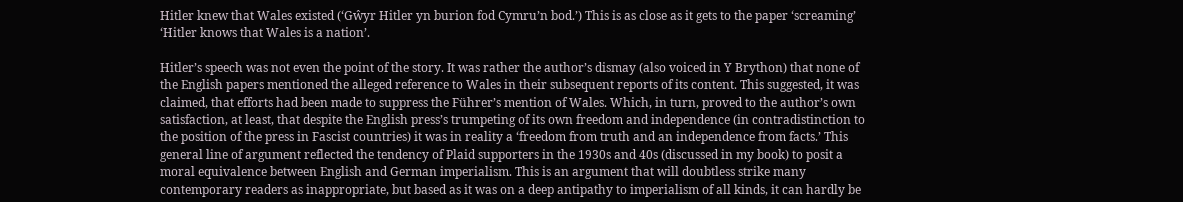Hitler knew that Wales existed (‘Gŵyr Hitler yn burion fod Cymru’n bod.’) This is as close as it gets to the paper ‘screaming’ ‘Hitler knows that Wales is a nation’.

Hitler’s speech was not even the point of the story. It was rather the author’s dismay (also voiced in Y Brython) that none of the English papers mentioned the alleged reference to Wales in their subsequent reports of its content. This suggested, it was claimed, that efforts had been made to suppress the Führer’s mention of Wales. Which, in turn, proved to the author’s own satisfaction, at least, that despite the English press’s trumpeting of its own freedom and independence (in contradistinction to the position of the press in Fascist countries) it was in reality a ‘freedom from truth and an independence from facts.’ This general line of argument reflected the tendency of Plaid supporters in the 1930s and 40s (discussed in my book) to posit a moral equivalence between English and German imperialism. This is an argument that will doubtless strike many contemporary readers as inappropriate, but based as it was on a deep antipathy to imperialism of all kinds, it can hardly be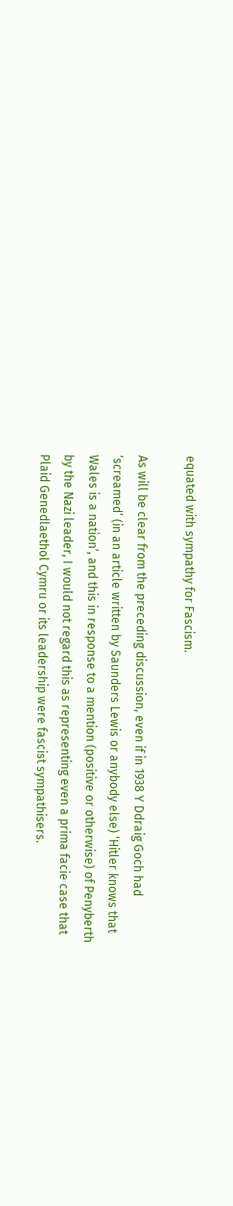equated with sympathy for Fascism.

As will be clear from the preceding discussion, even if in 1938 Y Ddraig Goch had ‘screamed’ (in an article written by Saunders Lewis or anybody else) ‘Hitler knows that Wales is a nation’, and this in response to a mention (positive or otherwise) of Penyberth by the Nazi leader, I would not regard this as representing even a prima facie case that Plaid Genedlaethol Cymru or its leadership were fascist sympathisers.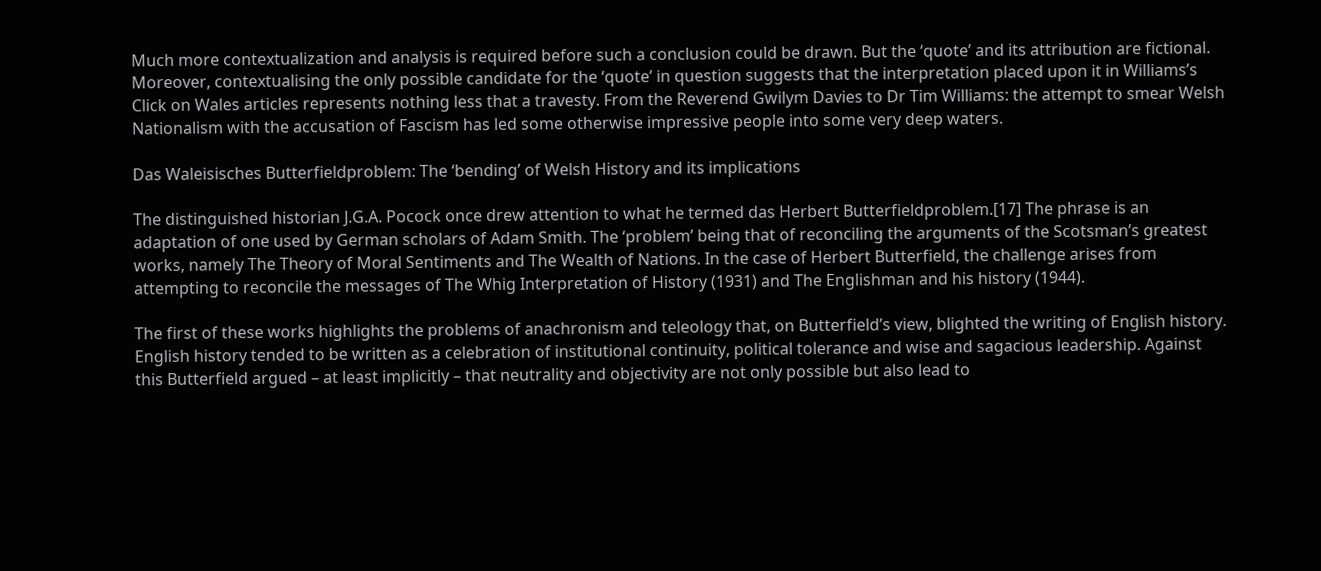Much more contextualization and analysis is required before such a conclusion could be drawn. But the ‘quote’ and its attribution are fictional. Moreover, contextualising the only possible candidate for the ‘quote’ in question suggests that the interpretation placed upon it in Williams’s Click on Wales articles represents nothing less that a travesty. From the Reverend Gwilym Davies to Dr Tim Williams: the attempt to smear Welsh Nationalism with the accusation of Fascism has led some otherwise impressive people into some very deep waters.

Das Waleisisches Butterfieldproblem: The ‘bending’ of Welsh History and its implications

The distinguished historian J.G.A. Pocock once drew attention to what he termed das Herbert Butterfieldproblem.[17] The phrase is an adaptation of one used by German scholars of Adam Smith. The ‘problem’ being that of reconciling the arguments of the Scotsman’s greatest works, namely The Theory of Moral Sentiments and The Wealth of Nations. In the case of Herbert Butterfield, the challenge arises from attempting to reconcile the messages of The Whig Interpretation of History (1931) and The Englishman and his history (1944).

The first of these works highlights the problems of anachronism and teleology that, on Butterfield’s view, blighted the writing of English history. English history tended to be written as a celebration of institutional continuity, political tolerance and wise and sagacious leadership. Against this Butterfield argued – at least implicitly – that neutrality and objectivity are not only possible but also lead to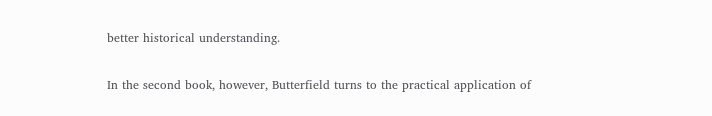better historical understanding.

In the second book, however, Butterfield turns to the practical application of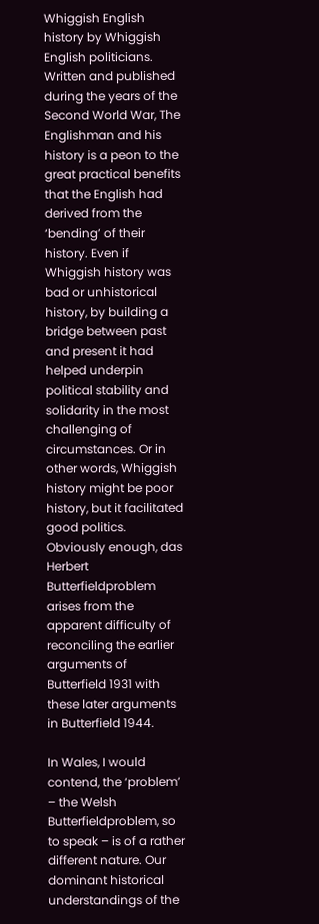Whiggish English history by Whiggish English politicians. Written and published during the years of the Second World War, The Englishman and his history is a peon to the great practical benefits that the English had derived from the ‘bending’ of their history. Even if Whiggish history was bad or unhistorical history, by building a bridge between past and present it had helped underpin political stability and solidarity in the most challenging of circumstances. Or in other words, Whiggish history might be poor history, but it facilitated good politics. Obviously enough, das Herbert Butterfieldproblem arises from the apparent difficulty of reconciling the earlier arguments of Butterfield 1931 with these later arguments in Butterfield 1944.

In Wales, I would contend, the ‘problem’ – the Welsh Butterfieldproblem, so to speak – is of a rather different nature. Our dominant historical understandings of the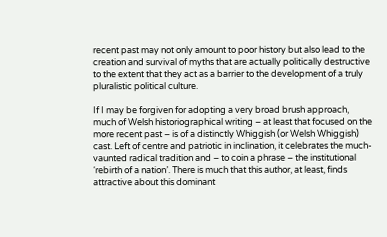recent past may not only amount to poor history but also lead to the creation and survival of myths that are actually politically destructive to the extent that they act as a barrier to the development of a truly pluralistic political culture.

If I may be forgiven for adopting a very broad brush approach, much of Welsh historiographical writing – at least that focused on the more recent past – is of a distinctly Whiggish (or Welsh Whiggish) cast. Left of centre and patriotic in inclination, it celebrates the much-vaunted radical tradition and – to coin a phrase – the institutional ‘rebirth of a nation’. There is much that this author, at least, finds attractive about this dominant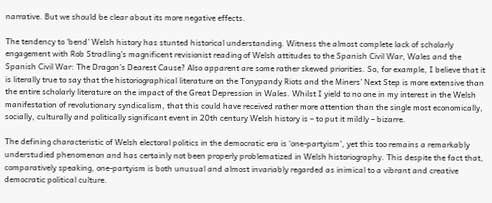narrative. But we should be clear about its more negative effects.

The tendency to ‘bend’ Welsh history has stunted historical understanding. Witness the almost complete lack of scholarly engagement with Rob Stradling’s magnificent revisionist reading of Welsh attitudes to the Spanish Civil War, Wales and the Spanish Civil War: The Dragon’s Dearest Cause? Also apparent are some rather skewed priorities. So, for example, I believe that it is literally true to say that the historiographical literature on the Tonypandy Riots and the Miners’ Next Step is more extensive than the entire scholarly literature on the impact of the Great Depression in Wales. Whilst I yield to no one in my interest in the Welsh manifestation of revolutionary syndicalism, that this could have received rather more attention than the single most economically, socially, culturally and politically significant event in 20th century Welsh history is – to put it mildly – bizarre.

The defining characteristic of Welsh electoral politics in the democratic era is ‘one-partyism’, yet this too remains a remarkably understudied phenomenon and has certainly not been properly problematized in Welsh historiography. This despite the fact that, comparatively speaking, one-partyism is both unusual and almost invariably regarded as inimical to a vibrant and creative democratic political culture.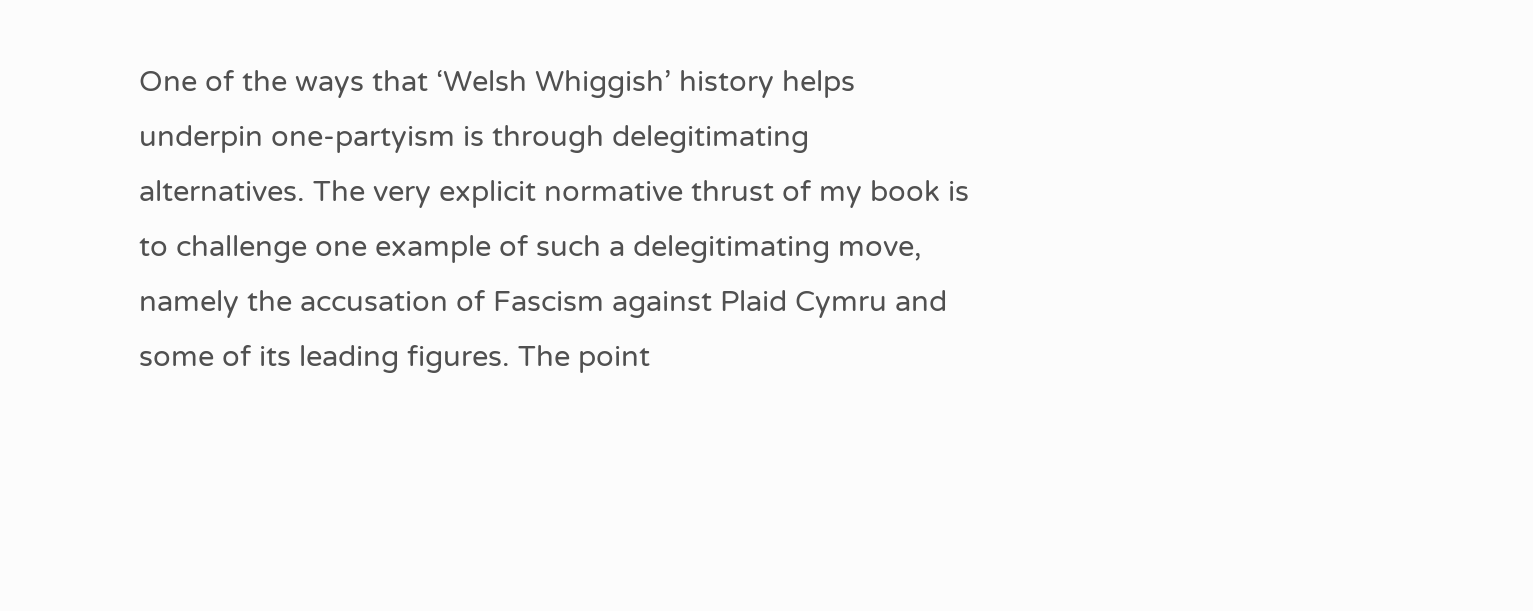One of the ways that ‘Welsh Whiggish’ history helps underpin one-partyism is through delegitimating alternatives. The very explicit normative thrust of my book is to challenge one example of such a delegitimating move, namely the accusation of Fascism against Plaid Cymru and some of its leading figures. The point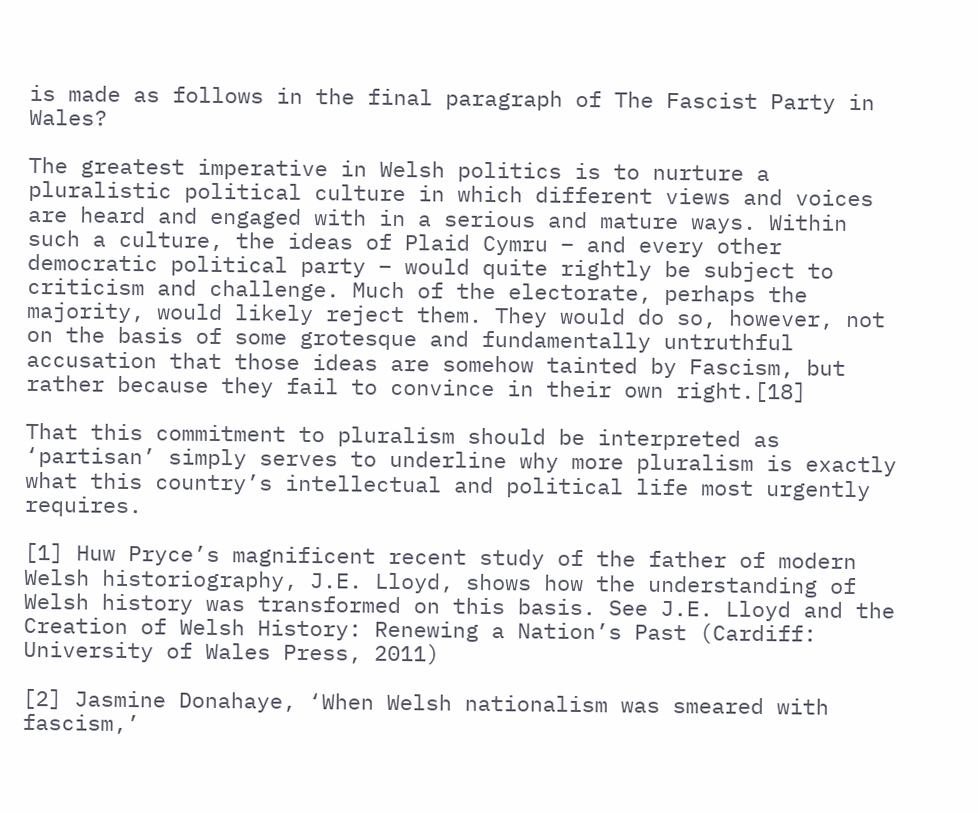is made as follows in the final paragraph of The Fascist Party in Wales?

The greatest imperative in Welsh politics is to nurture a pluralistic political culture in which different views and voices are heard and engaged with in a serious and mature ways. Within such a culture, the ideas of Plaid Cymru – and every other democratic political party – would quite rightly be subject to criticism and challenge. Much of the electorate, perhaps the majority, would likely reject them. They would do so, however, not on the basis of some grotesque and fundamentally untruthful accusation that those ideas are somehow tainted by Fascism, but rather because they fail to convince in their own right.[18]

That this commitment to pluralism should be interpreted as ‘partisan’ simply serves to underline why more pluralism is exactly what this country’s intellectual and political life most urgently requires.

[1] Huw Pryce’s magnificent recent study of the father of modern Welsh historiography, J.E. Lloyd, shows how the understanding of Welsh history was transformed on this basis. See J.E. Lloyd and the Creation of Welsh History: Renewing a Nation’s Past (Cardiff: University of Wales Press, 2011)

[2] Jasmine Donahaye, ‘When Welsh nationalism was smeared with fascism,’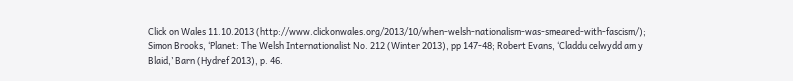Click on Wales 11.10.2013 (http://www.clickonwales.org/2013/10/when-welsh-nationalism-was-smeared-with-fascism/); Simon Brooks, ‘Planet: The Welsh Internationalist No. 212 (Winter 2013), pp 147-48; Robert Evans, ‘Claddu celwydd am y Blaid,’ Barn (Hydref 2013), p. 46.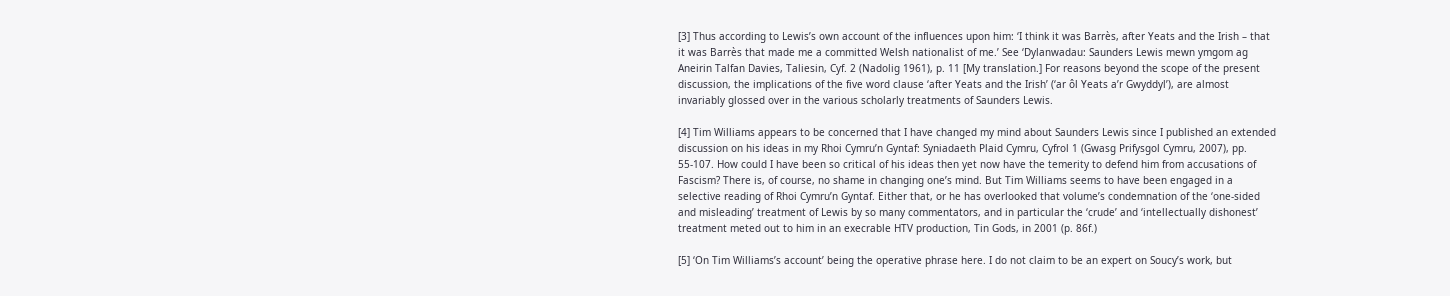[3] Thus according to Lewis’s own account of the influences upon him: ‘I think it was Barrès, after Yeats and the Irish – that it was Barrès that made me a committed Welsh nationalist of me.’ See ‘Dylanwadau: Saunders Lewis mewn ymgom ag Aneirin Talfan Davies, Taliesin, Cyf. 2 (Nadolig 1961), p. 11 [My translation.] For reasons beyond the scope of the present discussion, the implications of the five word clause ‘after Yeats and the Irish’ (‘ar ôl Yeats a’r Gwyddyl’), are almost invariably glossed over in the various scholarly treatments of Saunders Lewis.

[4] Tim Williams appears to be concerned that I have changed my mind about Saunders Lewis since I published an extended discussion on his ideas in my Rhoi Cymru’n Gyntaf: Syniadaeth Plaid Cymru, Cyfrol 1 (Gwasg Prifysgol Cymru, 2007), pp. 55-107. How could I have been so critical of his ideas then yet now have the temerity to defend him from accusations of Fascism? There is, of course, no shame in changing one’s mind. But Tim Williams seems to have been engaged in a selective reading of Rhoi Cymru’n Gyntaf. Either that, or he has overlooked that volume’s condemnation of the ‘one-sided and misleading’ treatment of Lewis by so many commentators, and in particular the ‘crude’ and ‘intellectually dishonest’ treatment meted out to him in an execrable HTV production, Tin Gods, in 2001 (p. 86f.)

[5] ‘On Tim Williams’s account’ being the operative phrase here. I do not claim to be an expert on Soucy’s work, but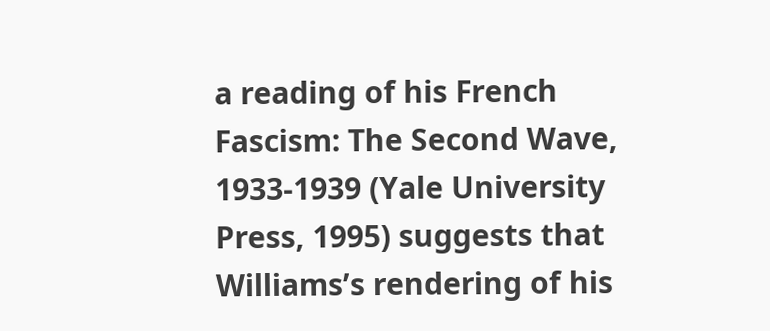a reading of his French Fascism: The Second Wave, 1933-1939 (Yale University Press, 1995) suggests that Williams’s rendering of his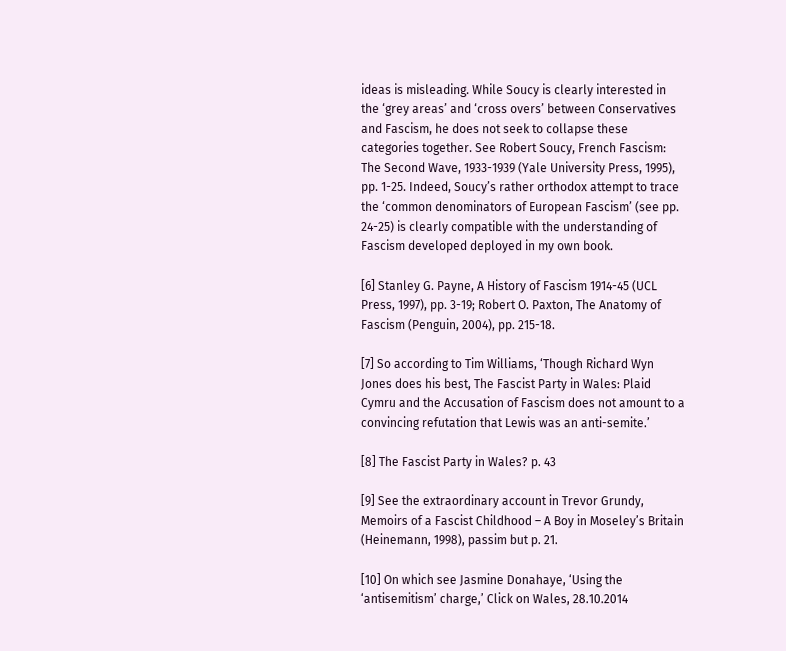ideas is misleading. While Soucy is clearly interested in the ‘grey areas’ and ‘cross overs’ between Conservatives and Fascism, he does not seek to collapse these categories together. See Robert Soucy, French Fascism: The Second Wave, 1933-1939 (Yale University Press, 1995), pp. 1-25. Indeed, Soucy’s rather orthodox attempt to trace the ‘common denominators of European Fascism’ (see pp. 24-25) is clearly compatible with the understanding of Fascism developed deployed in my own book.

[6] Stanley G. Payne, A History of Fascism 1914-45 (UCL Press, 1997), pp. 3-19; Robert O. Paxton, The Anatomy of Fascism (Penguin, 2004), pp. 215-18.

[7] So according to Tim Williams, ‘Though Richard Wyn Jones does his best, The Fascist Party in Wales: Plaid Cymru and the Accusation of Fascism does not amount to a convincing refutation that Lewis was an anti-semite.’

[8] The Fascist Party in Wales? p. 43

[9] See the extraordinary account in Trevor Grundy, Memoirs of a Fascist Childhood – A Boy in Moseley’s Britain (Heinemann, 1998), passim but p. 21.

[10] On which see Jasmine Donahaye, ‘Using the ‘antisemitism’ charge,’ Click on Wales, 28.10.2014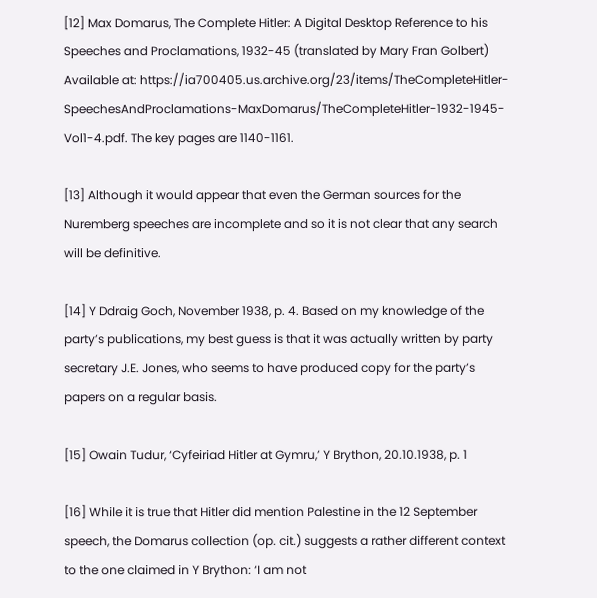[12] Max Domarus, The Complete Hitler: A Digital Desktop Reference to his Speeches and Proclamations, 1932-45 (translated by Mary Fran Golbert) Available at: https://ia700405.us.archive.org/23/items/TheCompleteHitler-SpeechesAndProclamations-MaxDomarus/TheCompleteHitler-1932-1945-Vol1-4.pdf. The key pages are 1140-1161.

[13] Although it would appear that even the German sources for the Nuremberg speeches are incomplete and so it is not clear that any search will be definitive.

[14] Y Ddraig Goch, November 1938, p. 4. Based on my knowledge of the party’s publications, my best guess is that it was actually written by party secretary J.E. Jones, who seems to have produced copy for the party’s papers on a regular basis.

[15] Owain Tudur, ‘Cyfeiriad Hitler at Gymru,’ Y Brython, 20.10.1938, p. 1

[16] While it is true that Hitler did mention Palestine in the 12 September speech, the Domarus collection (op. cit.) suggests a rather different context to the one claimed in Y Brython: ‘I am not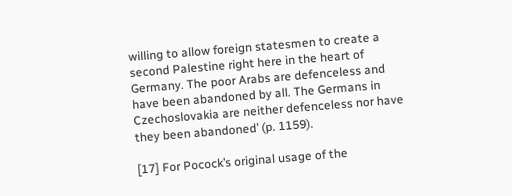willing to allow foreign statesmen to create a second Palestine right here in the heart of Germany. The poor Arabs are defenceless and have been abandoned by all. The Germans in Czechoslovakia are neither defenceless nor have they been abandoned’ (p. 1159).

[17] For Pocock’s original usage of the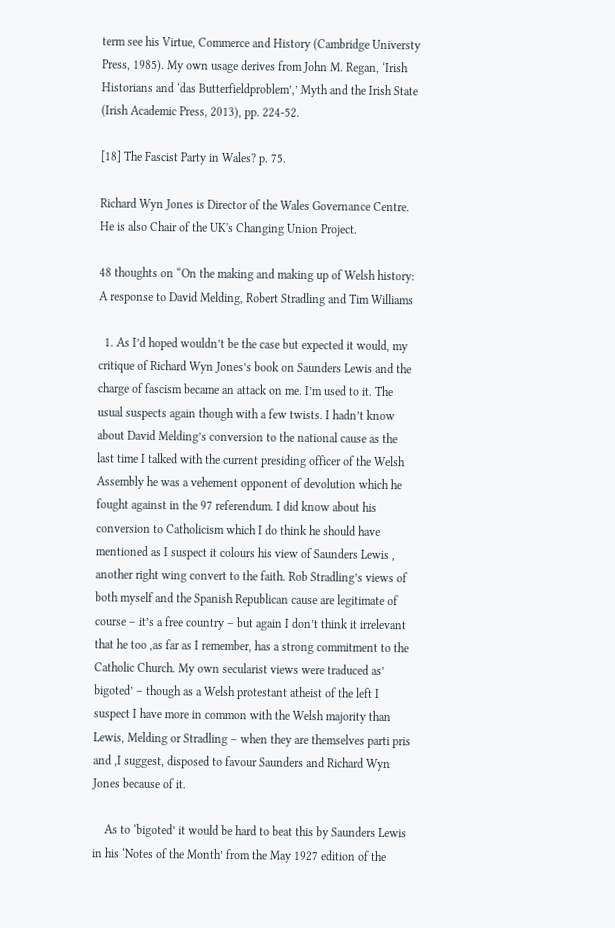term see his Virtue, Commerce and History (Cambridge Universty Press, 1985). My own usage derives from John M. Regan, ‘Irish Historians and ‘das Butterfieldproblem’,’ Myth and the Irish State (Irish Academic Press, 2013), pp. 224-52.

[18] The Fascist Party in Wales? p. 75.

Richard Wyn Jones is Director of the Wales Governance Centre. He is also Chair of the UK's Changing Union Project.

48 thoughts on “On the making and making up of Welsh history: A response to David Melding, Robert Stradling and Tim Williams

  1. As I’d hoped wouldn’t be the case but expected it would, my critique of Richard Wyn Jones’s book on Saunders Lewis and the charge of fascism became an attack on me. I’m used to it. The usual suspects again though with a few twists. I hadn’t know about David Melding’s conversion to the national cause as the last time I talked with the current presiding officer of the Welsh Assembly he was a vehement opponent of devolution which he fought against in the 97 referendum. I did know about his conversion to Catholicism which I do think he should have mentioned as I suspect it colours his view of Saunders Lewis , another right wing convert to the faith. Rob Stradling’s views of both myself and the Spanish Republican cause are legitimate of course – it’s a free country – but again I don’t think it irrelevant that he too ,as far as I remember, has a strong commitment to the Catholic Church. My own secularist views were traduced as’ bigoted’ – though as a Welsh protestant atheist of the left I suspect I have more in common with the Welsh majority than Lewis, Melding or Stradling – when they are themselves parti pris and ,I suggest, disposed to favour Saunders and Richard Wyn Jones because of it.

    As to ‘bigoted’ it would be hard to beat this by Saunders Lewis in his ‘Notes of the Month’ from the May 1927 edition of the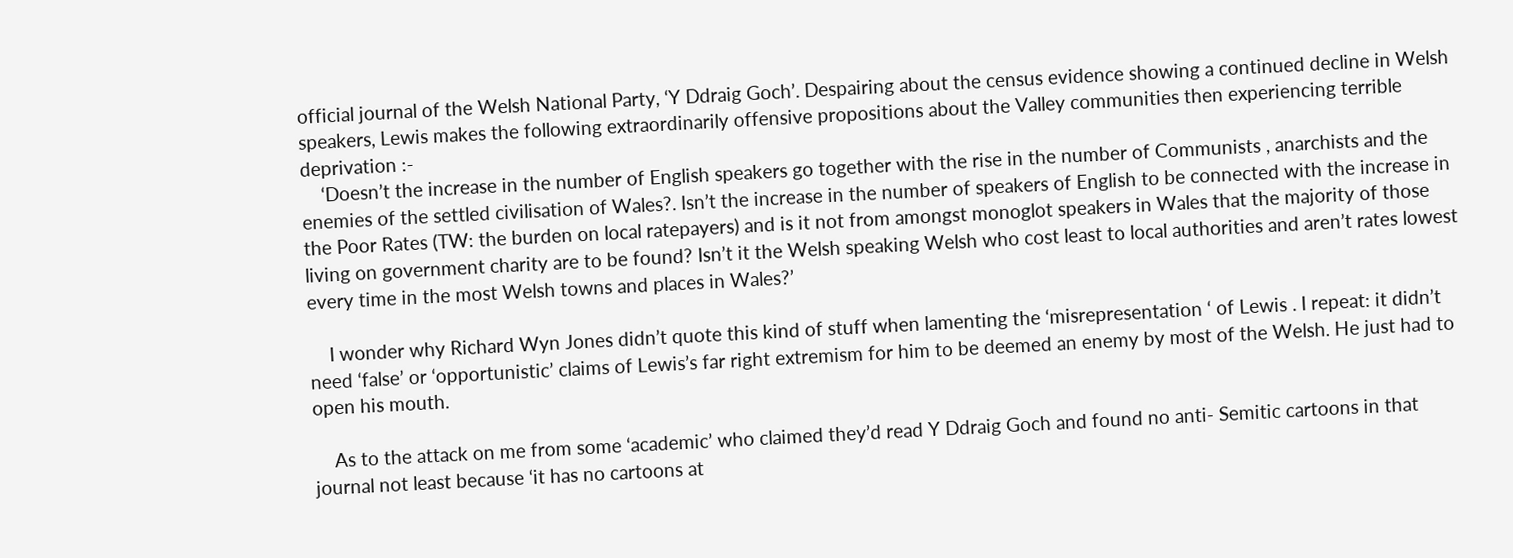official journal of the Welsh National Party, ‘Y Ddraig Goch’. Despairing about the census evidence showing a continued decline in Welsh speakers, Lewis makes the following extraordinarily offensive propositions about the Valley communities then experiencing terrible deprivation :-
    ‘Doesn’t the increase in the number of English speakers go together with the rise in the number of Communists , anarchists and the enemies of the settled civilisation of Wales?. Isn’t the increase in the number of speakers of English to be connected with the increase in the Poor Rates (TW: the burden on local ratepayers) and is it not from amongst monoglot speakers in Wales that the majority of those living on government charity are to be found? Isn’t it the Welsh speaking Welsh who cost least to local authorities and aren’t rates lowest every time in the most Welsh towns and places in Wales?’

    I wonder why Richard Wyn Jones didn’t quote this kind of stuff when lamenting the ‘misrepresentation ‘ of Lewis . I repeat: it didn’t need ‘false’ or ‘opportunistic’ claims of Lewis’s far right extremism for him to be deemed an enemy by most of the Welsh. He just had to open his mouth.

    As to the attack on me from some ‘academic’ who claimed they’d read Y Ddraig Goch and found no anti- Semitic cartoons in that journal not least because ‘it has no cartoons at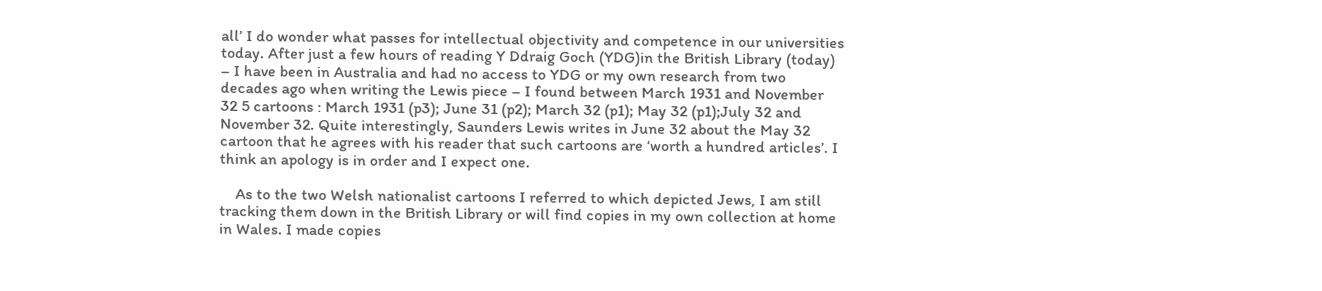all’ I do wonder what passes for intellectual objectivity and competence in our universities today. After just a few hours of reading Y Ddraig Goch (YDG)in the British Library (today) – I have been in Australia and had no access to YDG or my own research from two decades ago when writing the Lewis piece – I found between March 1931 and November 32 5 cartoons : March 1931 (p3); June 31 (p2); March 32 (p1); May 32 (p1);July 32 and November 32. Quite interestingly, Saunders Lewis writes in June 32 about the May 32 cartoon that he agrees with his reader that such cartoons are ‘worth a hundred articles’. I think an apology is in order and I expect one.

    As to the two Welsh nationalist cartoons I referred to which depicted Jews, I am still tracking them down in the British Library or will find copies in my own collection at home in Wales. I made copies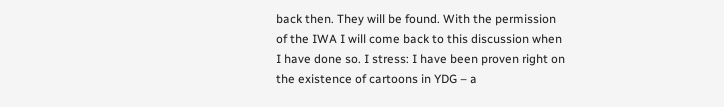back then. They will be found. With the permission of the IWA I will come back to this discussion when I have done so. I stress: I have been proven right on the existence of cartoons in YDG – a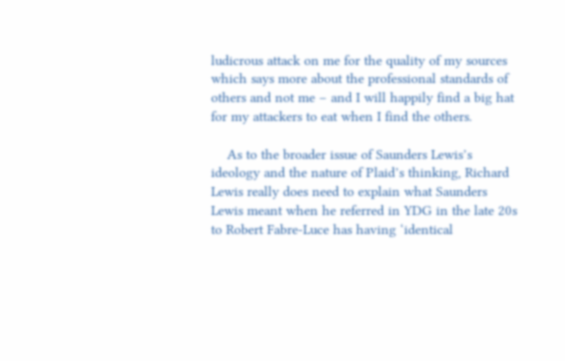ludicrous attack on me for the quality of my sources which says more about the professional standards of others and not me – and I will happily find a big hat for my attackers to eat when I find the others.

    As to the broader issue of Saunders Lewis’s ideology and the nature of Plaid’s thinking, Richard Lewis really does need to explain what Saunders Lewis meant when he referred in YDG in the late 20s to Robert Fabre-Luce has having ‘identical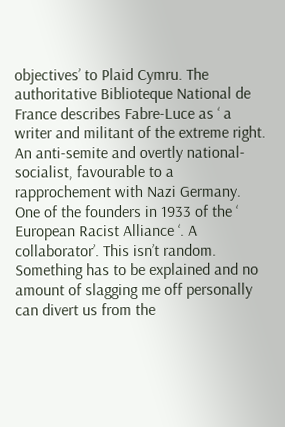objectives’ to Plaid Cymru. The authoritative Biblioteque National de France describes Fabre-Luce as ‘ a writer and militant of the extreme right. An anti-semite and overtly national-socialist, favourable to a rapprochement with Nazi Germany. One of the founders in 1933 of the ‘ European Racist Alliance ‘. A collaborator’. This isn’t random. Something has to be explained and no amount of slagging me off personally can divert us from the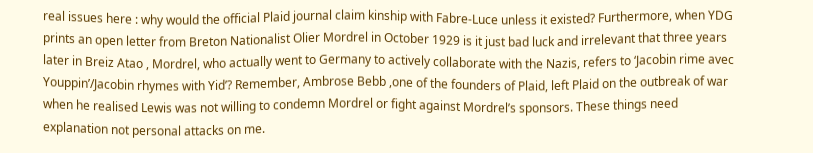real issues here : why would the official Plaid journal claim kinship with Fabre-Luce unless it existed? Furthermore, when YDG prints an open letter from Breton Nationalist Olier Mordrel in October 1929 is it just bad luck and irrelevant that three years later in Breiz Atao , Mordrel, who actually went to Germany to actively collaborate with the Nazis, refers to ‘Jacobin rime avec Youppin’/Jacobin rhymes with Yid’? Remember, Ambrose Bebb ,one of the founders of Plaid, left Plaid on the outbreak of war when he realised Lewis was not willing to condemn Mordrel or fight against Mordrel’s sponsors. These things need explanation not personal attacks on me.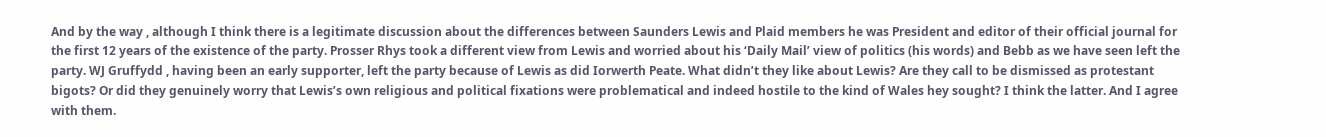And by the way , although I think there is a legitimate discussion about the differences between Saunders Lewis and Plaid members he was President and editor of their official journal for the first 12 years of the existence of the party. Prosser Rhys took a different view from Lewis and worried about his ‘Daily Mail’ view of politics (his words) and Bebb as we have seen left the party. WJ Gruffydd , having been an early supporter, left the party because of Lewis as did Iorwerth Peate. What didn’t they like about Lewis? Are they call to be dismissed as protestant bigots? Or did they genuinely worry that Lewis’s own religious and political fixations were problematical and indeed hostile to the kind of Wales hey sought? I think the latter. And I agree with them.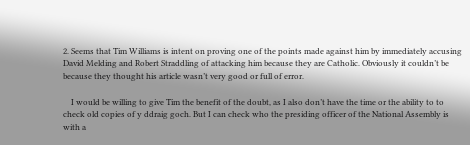2. Seems that Tim Williams is intent on proving one of the points made against him by immediately accusing David Melding and Robert Straddling of attacking him because they are Catholic. Obviously it couldn’t be because they thought his article wasn’t very good or full of error.

    I would be willing to give Tim the benefit of the doubt, as I also don’t have the time or the ability to to check old copies of y ddraig goch. But I can check who the presiding officer of the National Assembly is with a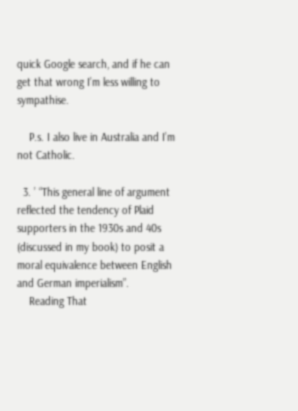quick Google search, and if he can get that wrong I’m less willing to sympathise.

    P.s. I also live in Australia and I’m not Catholic.

  3. ’ “This general line of argument reflected the tendency of Plaid supporters in the 1930s and 40s (discussed in my book) to posit a moral equivalence between English and German imperialism”.
    Reading That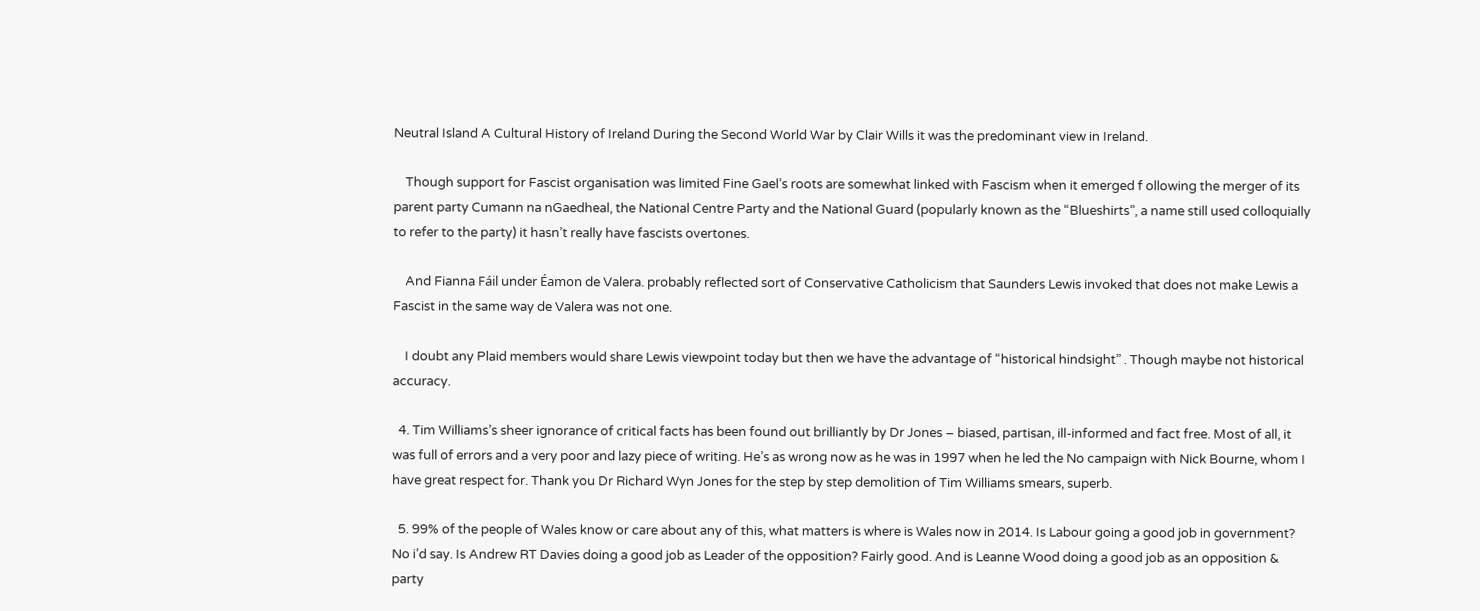Neutral Island A Cultural History of Ireland During the Second World War by Clair Wills it was the predominant view in Ireland.

    Though support for Fascist organisation was limited Fine Gael’s roots are somewhat linked with Fascism when it emerged f ollowing the merger of its parent party Cumann na nGaedheal, the National Centre Party and the National Guard (popularly known as the “Blueshirts”, a name still used colloquially to refer to the party) it hasn’t really have fascists overtones.

    And Fianna Fáil under Éamon de Valera. probably reflected sort of Conservative Catholicism that Saunders Lewis invoked that does not make Lewis a Fascist in the same way de Valera was not one.

    I doubt any Plaid members would share Lewis viewpoint today but then we have the advantage of “historical hindsight” . Though maybe not historical accuracy.

  4. Tim Williams’s sheer ignorance of critical facts has been found out brilliantly by Dr Jones – biased, partisan, ill-informed and fact free. Most of all, it was full of errors and a very poor and lazy piece of writing. He’s as wrong now as he was in 1997 when he led the No campaign with Nick Bourne, whom I have great respect for. Thank you Dr Richard Wyn Jones for the step by step demolition of Tim Williams smears, superb.

  5. 99% of the people of Wales know or care about any of this, what matters is where is Wales now in 2014. Is Labour going a good job in government? No i’d say. Is Andrew RT Davies doing a good job as Leader of the opposition? Fairly good. And is Leanne Wood doing a good job as an opposition & party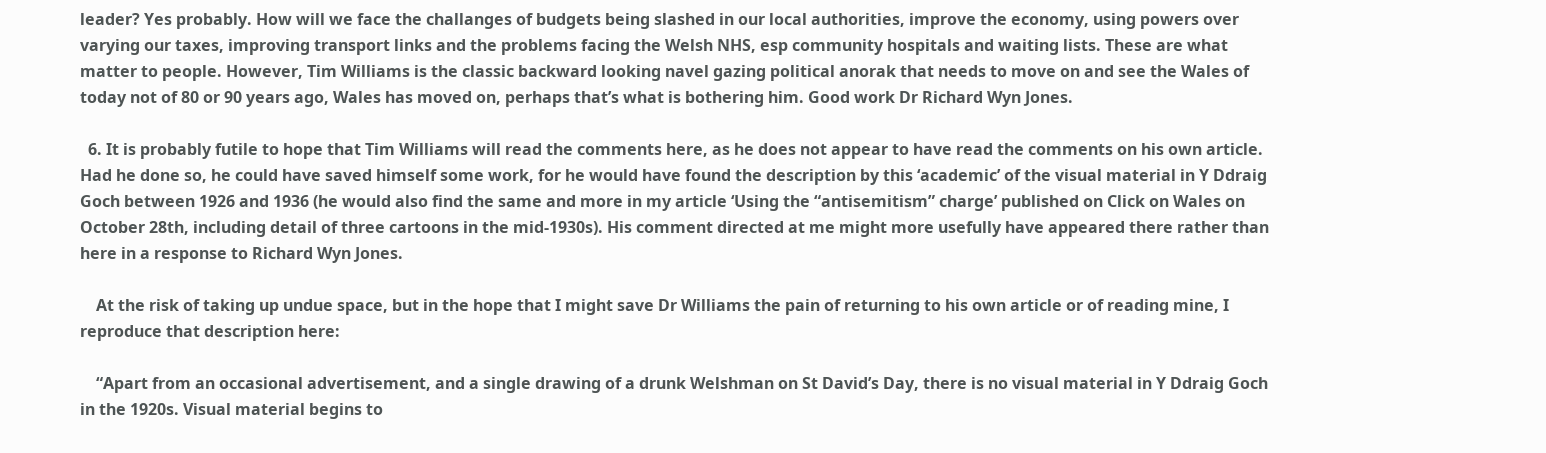leader? Yes probably. How will we face the challanges of budgets being slashed in our local authorities, improve the economy, using powers over varying our taxes, improving transport links and the problems facing the Welsh NHS, esp community hospitals and waiting lists. These are what matter to people. However, Tim Williams is the classic backward looking navel gazing political anorak that needs to move on and see the Wales of today not of 80 or 90 years ago, Wales has moved on, perhaps that’s what is bothering him. Good work Dr Richard Wyn Jones.

  6. It is probably futile to hope that Tim Williams will read the comments here, as he does not appear to have read the comments on his own article. Had he done so, he could have saved himself some work, for he would have found the description by this ‘academic’ of the visual material in Y Ddraig Goch between 1926 and 1936 (he would also find the same and more in my article ‘Using the “antisemitism” charge’ published on Click on Wales on October 28th, including detail of three cartoons in the mid-1930s). His comment directed at me might more usefully have appeared there rather than here in a response to Richard Wyn Jones.

    At the risk of taking up undue space, but in the hope that I might save Dr Williams the pain of returning to his own article or of reading mine, I reproduce that description here:

    “Apart from an occasional advertisement, and a single drawing of a drunk Welshman on St David’s Day, there is no visual material in Y Ddraig Goch in the 1920s. Visual material begins to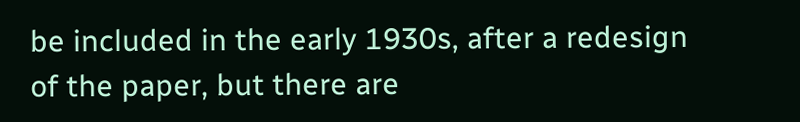be included in the early 1930s, after a redesign of the paper, but there are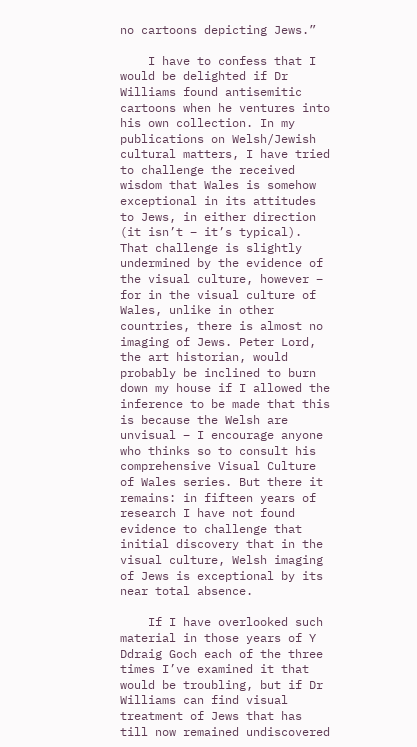no cartoons depicting Jews.”

    I have to confess that I would be delighted if Dr Williams found antisemitic cartoons when he ventures into his own collection. In my publications on Welsh/Jewish cultural matters, I have tried to challenge the received wisdom that Wales is somehow exceptional in its attitudes to Jews, in either direction (it isn’t – it’s typical). That challenge is slightly undermined by the evidence of the visual culture, however – for in the visual culture of Wales, unlike in other countries, there is almost no imaging of Jews. Peter Lord, the art historian, would probably be inclined to burn down my house if I allowed the inference to be made that this is because the Welsh are unvisual – I encourage anyone who thinks so to consult his comprehensive Visual Culture of Wales series. But there it remains: in fifteen years of research I have not found evidence to challenge that initial discovery that in the visual culture, Welsh imaging of Jews is exceptional by its near total absence.

    If I have overlooked such material in those years of Y Ddraig Goch each of the three times I’ve examined it that would be troubling, but if Dr Williams can find visual treatment of Jews that has till now remained undiscovered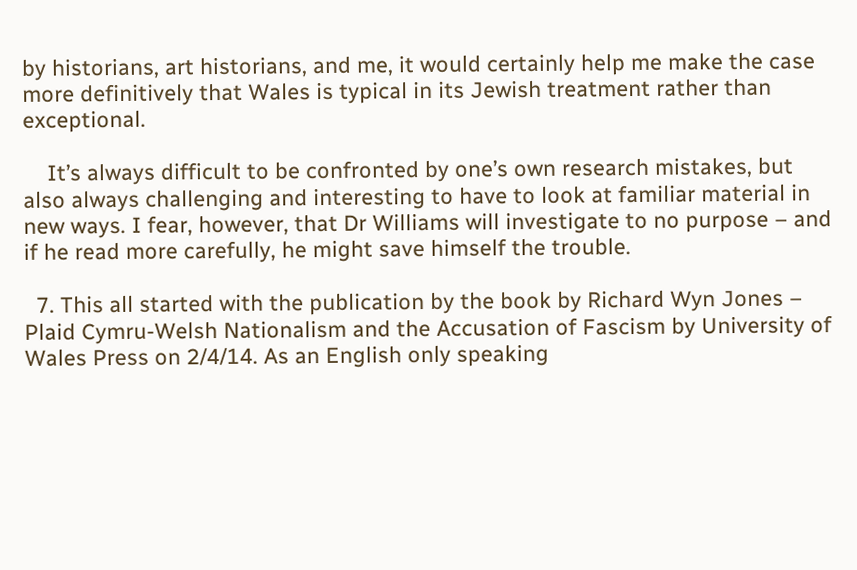by historians, art historians, and me, it would certainly help me make the case more definitively that Wales is typical in its Jewish treatment rather than exceptional.

    It’s always difficult to be confronted by one’s own research mistakes, but also always challenging and interesting to have to look at familiar material in new ways. I fear, however, that Dr Williams will investigate to no purpose – and if he read more carefully, he might save himself the trouble.

  7. This all started with the publication by the book by Richard Wyn Jones – Plaid Cymru-Welsh Nationalism and the Accusation of Fascism by University of Wales Press on 2/4/14. As an English only speaking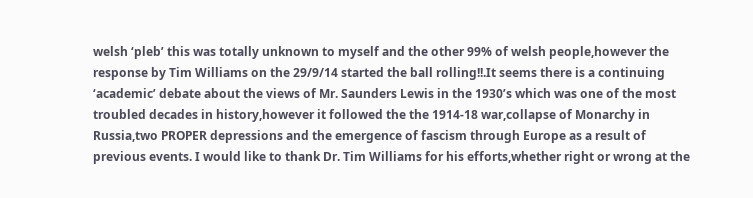welsh ‘pleb’ this was totally unknown to myself and the other 99% of welsh people,however the response by Tim Williams on the 29/9/14 started the ball rolling!!.It seems there is a continuing ‘academic’ debate about the views of Mr. Saunders Lewis in the 1930’s which was one of the most troubled decades in history,however it followed the the 1914-18 war,collapse of Monarchy in Russia,two PROPER depressions and the emergence of fascism through Europe as a result of previous events. I would like to thank Dr. Tim Williams for his efforts,whether right or wrong at the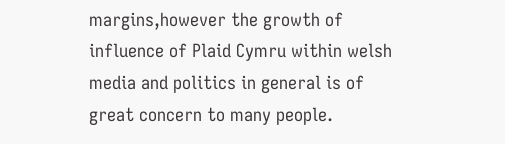margins,however the growth of influence of Plaid Cymru within welsh media and politics in general is of great concern to many people.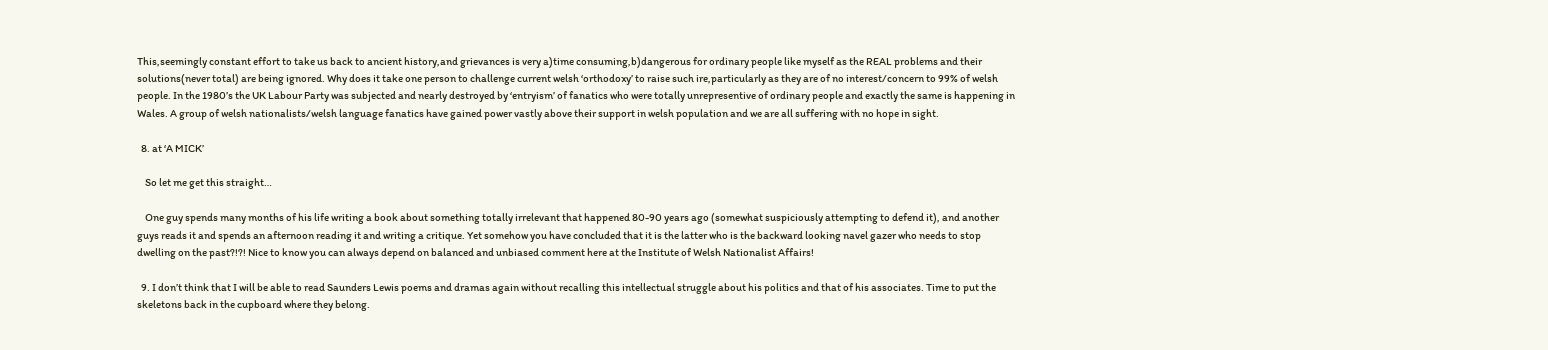This,seemingly constant effort to take us back to ancient history,and grievances is very a)time consuming,b)dangerous for ordinary people like myself as the REAL problems and their solutions(never total) are being ignored. Why does it take one person to challenge current welsh ‘orthodoxy’ to raise such ire,particularly as they are of no interest/concern to 99% of welsh people. In the 1980’s the UK Labour Party was subjected and nearly destroyed by ‘entryism’ of fanatics who were totally unrepresentive of ordinary people and exactly the same is happening in Wales. A group of welsh nationalists/welsh language fanatics have gained power vastly above their support in welsh population and we are all suffering with no hope in sight.

  8. at ‘A MICK’

    So let me get this straight…

    One guy spends many months of his life writing a book about something totally irrelevant that happened 80-90 years ago (somewhat suspiciously attempting to defend it), and another guys reads it and spends an afternoon reading it and writing a critique. Yet somehow you have concluded that it is the latter who is the backward looking navel gazer who needs to stop dwelling on the past?!?! Nice to know you can always depend on balanced and unbiased comment here at the Institute of Welsh Nationalist Affairs!

  9. I don’t think that I will be able to read Saunders Lewis poems and dramas again without recalling this intellectual struggle about his politics and that of his associates. Time to put the skeletons back in the cupboard where they belong.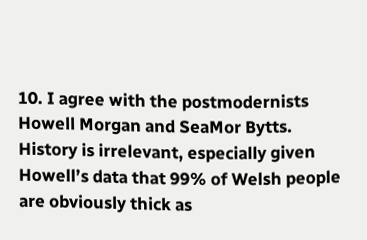10. I agree with the postmodernists Howell Morgan and SeaMor Bytts. History is irrelevant, especially given Howell’s data that 99% of Welsh people are obviously thick as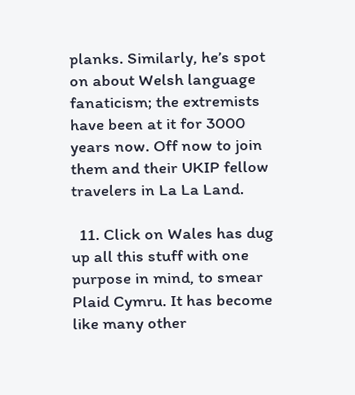planks. Similarly, he’s spot on about Welsh language fanaticism; the extremists have been at it for 3000 years now. Off now to join them and their UKIP fellow travelers in La La Land.

  11. Click on Wales has dug up all this stuff with one purpose in mind, to smear Plaid Cymru. It has become like many other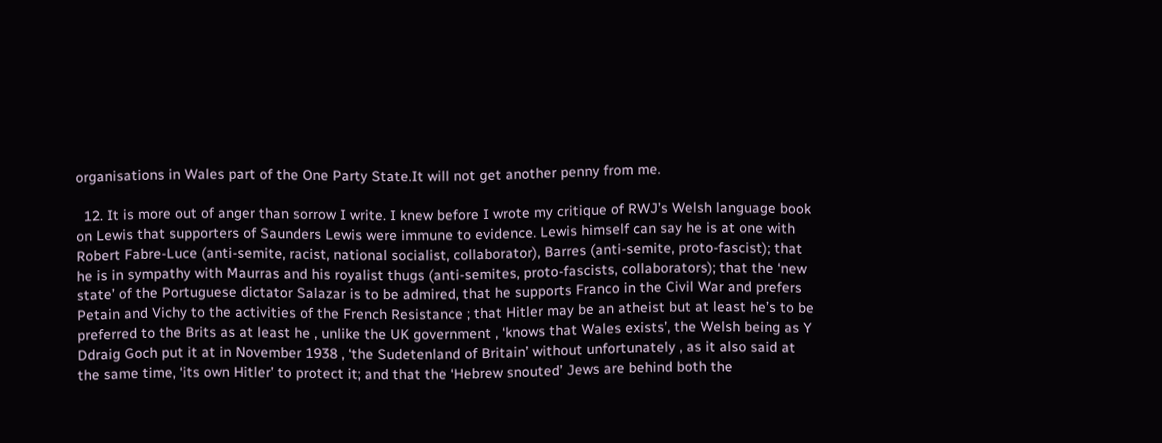organisations in Wales part of the One Party State.It will not get another penny from me.

  12. It is more out of anger than sorrow I write. I knew before I wrote my critique of RWJ’s Welsh language book on Lewis that supporters of Saunders Lewis were immune to evidence. Lewis himself can say he is at one with Robert Fabre-Luce (anti-semite, racist, national socialist, collaborator), Barres (anti-semite, proto-fascist); that he is in sympathy with Maurras and his royalist thugs (anti-semites, proto-fascists, collaborators); that the ‘new state’ of the Portuguese dictator Salazar is to be admired, that he supports Franco in the Civil War and prefers Petain and Vichy to the activities of the French Resistance ; that Hitler may be an atheist but at least he’s to be preferred to the Brits as at least he , unlike the UK government , ‘knows that Wales exists’, the Welsh being as Y Ddraig Goch put it at in November 1938 , ‘the Sudetenland of Britain’ without unfortunately , as it also said at the same time, ‘its own Hitler’ to protect it; and that the ‘Hebrew snouted’ Jews are behind both the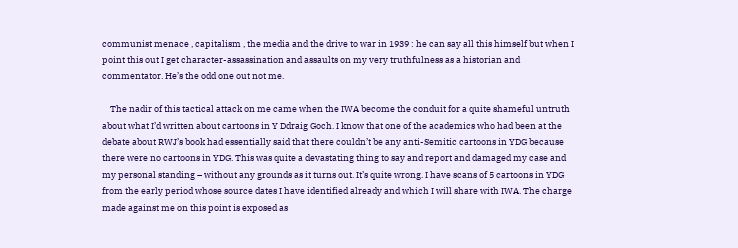communist menace , capitalism , the media and the drive to war in 1939 : he can say all this himself but when I point this out I get character-assassination and assaults on my very truthfulness as a historian and commentator. He’s the odd one out not me.

    The nadir of this tactical attack on me came when the IWA become the conduit for a quite shameful untruth about what I’d written about cartoons in Y Ddraig Goch. I know that one of the academics who had been at the debate about RWJ’s book had essentially said that there couldn’t be any anti-Semitic cartoons in YDG because there were no cartoons in YDG. This was quite a devastating thing to say and report and damaged my case and my personal standing – without any grounds as it turns out. It’s quite wrong. I have scans of 5 cartoons in YDG from the early period whose source dates I have identified already and which I will share with IWA. The charge made against me on this point is exposed as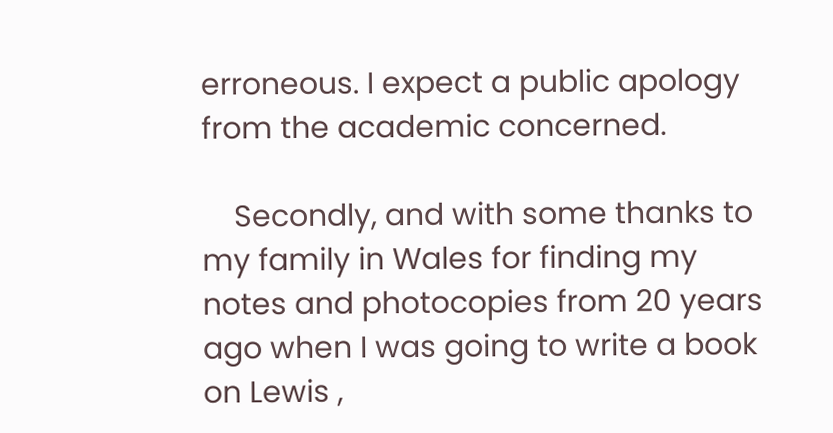erroneous. I expect a public apology from the academic concerned.

    Secondly, and with some thanks to my family in Wales for finding my notes and photocopies from 20 years ago when I was going to write a book on Lewis ,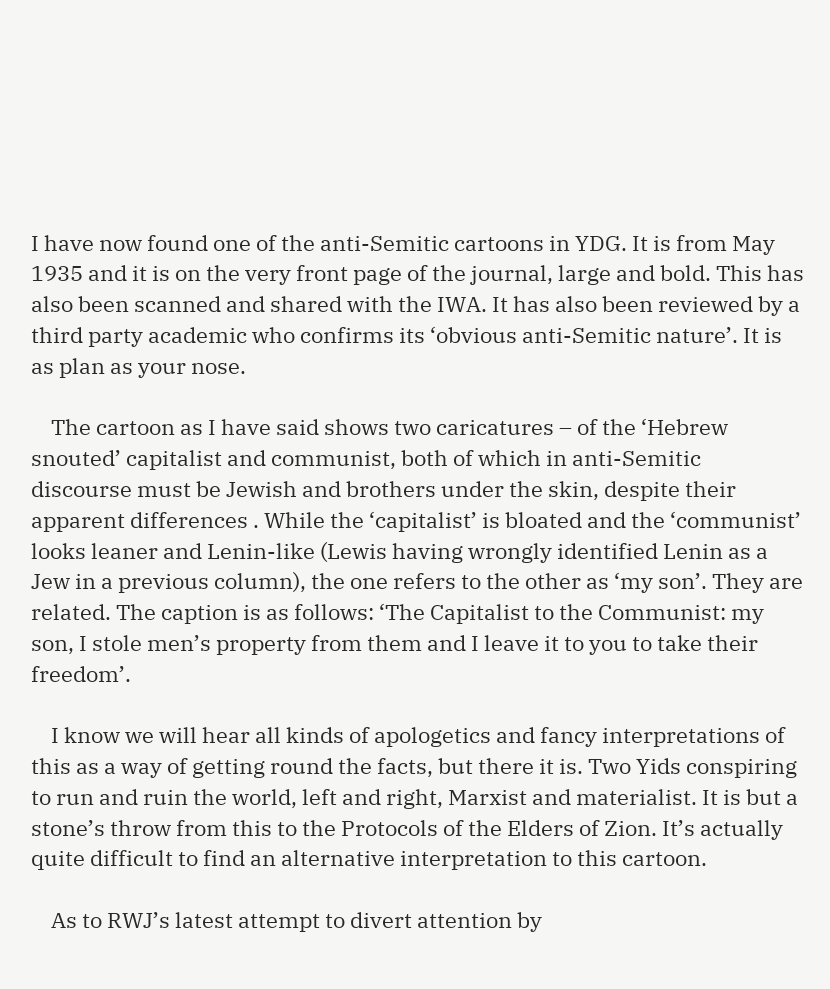I have now found one of the anti-Semitic cartoons in YDG. It is from May 1935 and it is on the very front page of the journal, large and bold. This has also been scanned and shared with the IWA. It has also been reviewed by a third party academic who confirms its ‘obvious anti-Semitic nature’. It is as plan as your nose.

    The cartoon as I have said shows two caricatures – of the ‘Hebrew snouted’ capitalist and communist, both of which in anti-Semitic discourse must be Jewish and brothers under the skin, despite their apparent differences . While the ‘capitalist’ is bloated and the ‘communist’ looks leaner and Lenin-like (Lewis having wrongly identified Lenin as a Jew in a previous column), the one refers to the other as ‘my son’. They are related. The caption is as follows: ‘The Capitalist to the Communist: my son, I stole men’s property from them and I leave it to you to take their freedom’.

    I know we will hear all kinds of apologetics and fancy interpretations of this as a way of getting round the facts, but there it is. Two Yids conspiring to run and ruin the world, left and right, Marxist and materialist. It is but a stone’s throw from this to the Protocols of the Elders of Zion. It’s actually quite difficult to find an alternative interpretation to this cartoon.

    As to RWJ’s latest attempt to divert attention by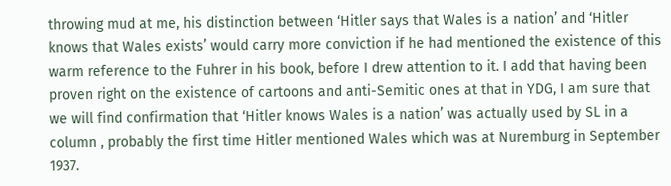throwing mud at me, his distinction between ‘Hitler says that Wales is a nation’ and ‘Hitler knows that Wales exists’ would carry more conviction if he had mentioned the existence of this warm reference to the Fuhrer in his book, before I drew attention to it. I add that having been proven right on the existence of cartoons and anti-Semitic ones at that in YDG, I am sure that we will find confirmation that ‘Hitler knows Wales is a nation’ was actually used by SL in a column , probably the first time Hitler mentioned Wales which was at Nuremburg in September 1937.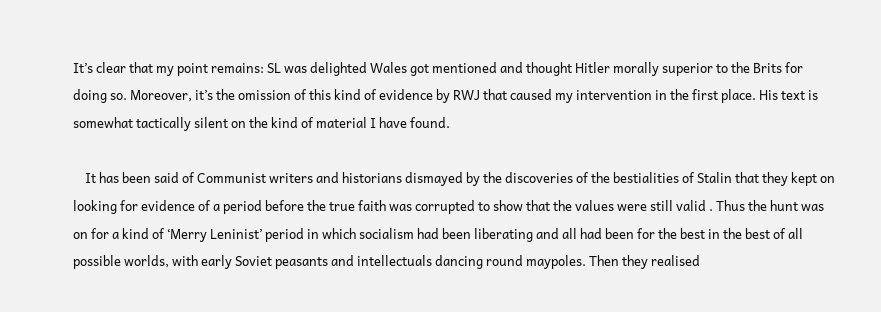It’s clear that my point remains: SL was delighted Wales got mentioned and thought Hitler morally superior to the Brits for doing so. Moreover, it’s the omission of this kind of evidence by RWJ that caused my intervention in the first place. His text is somewhat tactically silent on the kind of material I have found.

    It has been said of Communist writers and historians dismayed by the discoveries of the bestialities of Stalin that they kept on looking for evidence of a period before the true faith was corrupted to show that the values were still valid . Thus the hunt was on for a kind of ‘Merry Leninist’ period in which socialism had been liberating and all had been for the best in the best of all possible worlds, with early Soviet peasants and intellectuals dancing round maypoles. Then they realised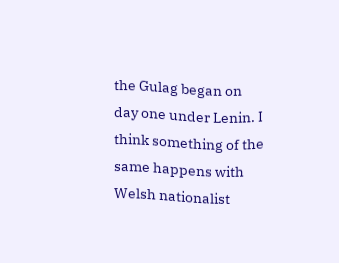the Gulag began on day one under Lenin. I think something of the same happens with Welsh nationalist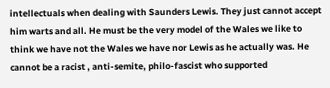intellectuals when dealing with Saunders Lewis. They just cannot accept him warts and all. He must be the very model of the Wales we like to think we have not the Wales we have nor Lewis as he actually was. He cannot be a racist , anti-semite, philo-fascist who supported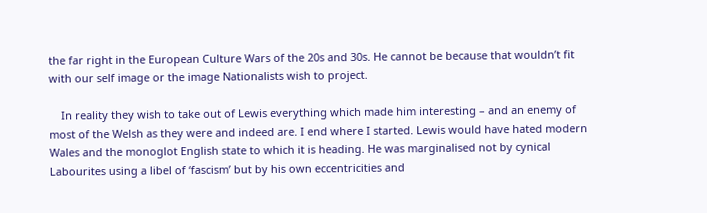the far right in the European Culture Wars of the 20s and 30s. He cannot be because that wouldn’t fit with our self image or the image Nationalists wish to project.

    In reality they wish to take out of Lewis everything which made him interesting – and an enemy of most of the Welsh as they were and indeed are. I end where I started. Lewis would have hated modern Wales and the monoglot English state to which it is heading. He was marginalised not by cynical Labourites using a libel of ‘fascism’ but by his own eccentricities and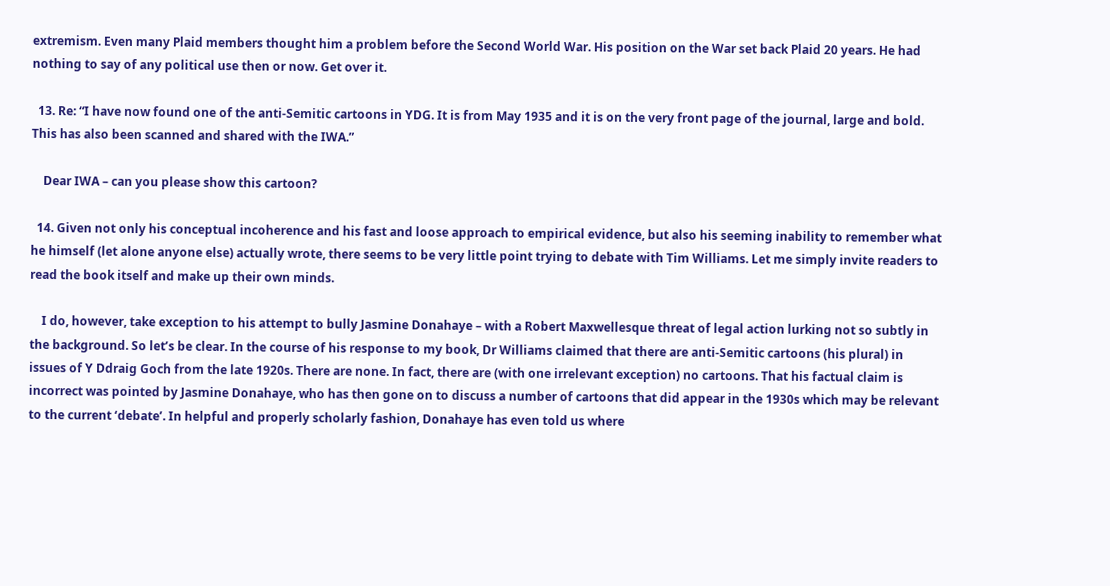extremism. Even many Plaid members thought him a problem before the Second World War. His position on the War set back Plaid 20 years. He had nothing to say of any political use then or now. Get over it.

  13. Re: “I have now found one of the anti-Semitic cartoons in YDG. It is from May 1935 and it is on the very front page of the journal, large and bold. This has also been scanned and shared with the IWA.”

    Dear IWA – can you please show this cartoon?

  14. Given not only his conceptual incoherence and his fast and loose approach to empirical evidence, but also his seeming inability to remember what he himself (let alone anyone else) actually wrote, there seems to be very little point trying to debate with Tim Williams. Let me simply invite readers to read the book itself and make up their own minds.

    I do, however, take exception to his attempt to bully Jasmine Donahaye – with a Robert Maxwellesque threat of legal action lurking not so subtly in the background. So let’s be clear. In the course of his response to my book, Dr Williams claimed that there are anti-Semitic cartoons (his plural) in issues of Y Ddraig Goch from the late 1920s. There are none. In fact, there are (with one irrelevant exception) no cartoons. That his factual claim is incorrect was pointed by Jasmine Donahaye, who has then gone on to discuss a number of cartoons that did appear in the 1930s which may be relevant to the current ‘debate’. In helpful and properly scholarly fashion, Donahaye has even told us where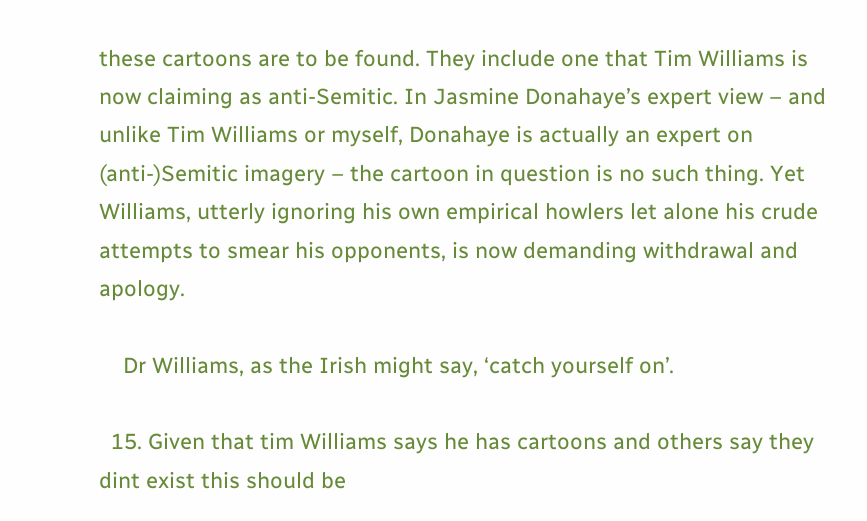these cartoons are to be found. They include one that Tim Williams is now claiming as anti-Semitic. In Jasmine Donahaye’s expert view – and unlike Tim Williams or myself, Donahaye is actually an expert on (anti-)Semitic imagery – the cartoon in question is no such thing. Yet Williams, utterly ignoring his own empirical howlers let alone his crude attempts to smear his opponents, is now demanding withdrawal and apology.

    Dr Williams, as the Irish might say, ‘catch yourself on’.

  15. Given that tim Williams says he has cartoons and others say they dint exist this should be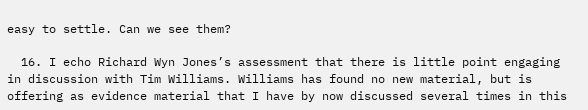easy to settle. Can we see them?

  16. I echo Richard Wyn Jones’s assessment that there is little point engaging in discussion with Tim Williams. Williams has found no new material, but is offering as evidence material that I have by now discussed several times in this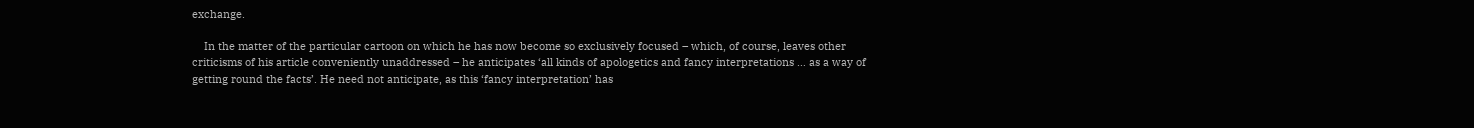exchange.

    In the matter of the particular cartoon on which he has now become so exclusively focused – which, of course, leaves other criticisms of his article conveniently unaddressed – he anticipates ‘all kinds of apologetics and fancy interpretations … as a way of getting round the facts’. He need not anticipate, as this ‘fancy interpretation’ has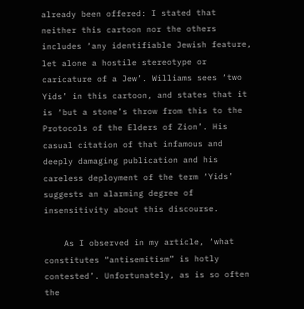already been offered: I stated that neither this cartoon nor the others includes ‘any identifiable Jewish feature, let alone a hostile stereotype or caricature of a Jew’. Williams sees ‘two Yids’ in this cartoon, and states that it is ‘but a stone’s throw from this to the Protocols of the Elders of Zion’. His casual citation of that infamous and deeply damaging publication and his careless deployment of the term ‘Yids’ suggests an alarming degree of insensitivity about this discourse.

    As I observed in my article, ‘what constitutes “antisemitism” is hotly contested’. Unfortunately, as is so often the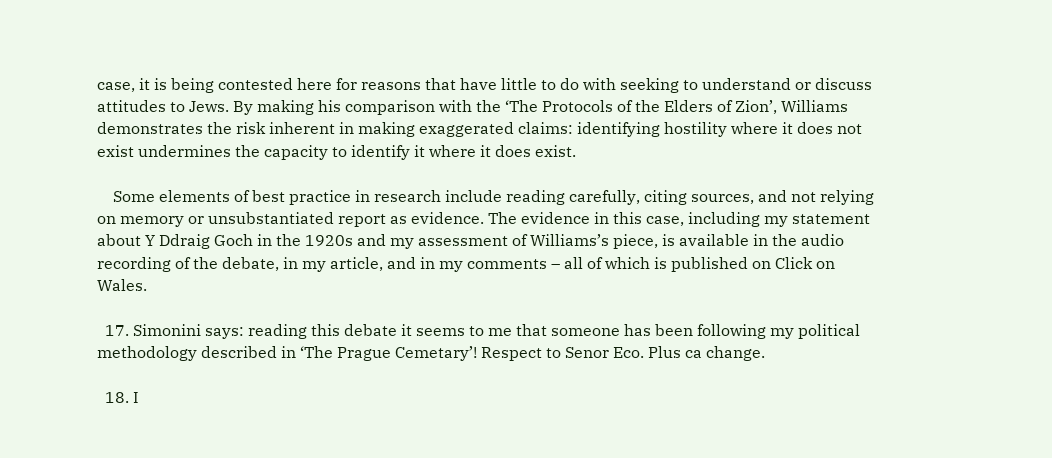case, it is being contested here for reasons that have little to do with seeking to understand or discuss attitudes to Jews. By making his comparison with the ‘The Protocols of the Elders of Zion’, Williams demonstrates the risk inherent in making exaggerated claims: identifying hostility where it does not exist undermines the capacity to identify it where it does exist.

    Some elements of best practice in research include reading carefully, citing sources, and not relying on memory or unsubstantiated report as evidence. The evidence in this case, including my statement about Y Ddraig Goch in the 1920s and my assessment of Williams’s piece, is available in the audio recording of the debate, in my article, and in my comments – all of which is published on Click on Wales.

  17. Simonini says: reading this debate it seems to me that someone has been following my political methodology described in ‘The Prague Cemetary’! Respect to Senor Eco. Plus ca change.

  18. I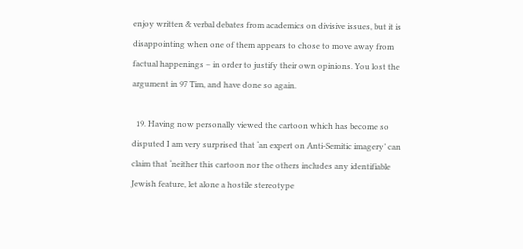enjoy written & verbal debates from academics on divisive issues, but it is disappointing when one of them appears to chose to move away from factual happenings – in order to justify their own opinions. You lost the argument in 97 Tim, and have done so again.

  19. Having now personally viewed the cartoon which has become so disputed I am very surprised that ‘an expert on Anti-Semitic imagery’ can claim that ‘neither this cartoon nor the others includes any identifiable Jewish feature, let alone a hostile stereotype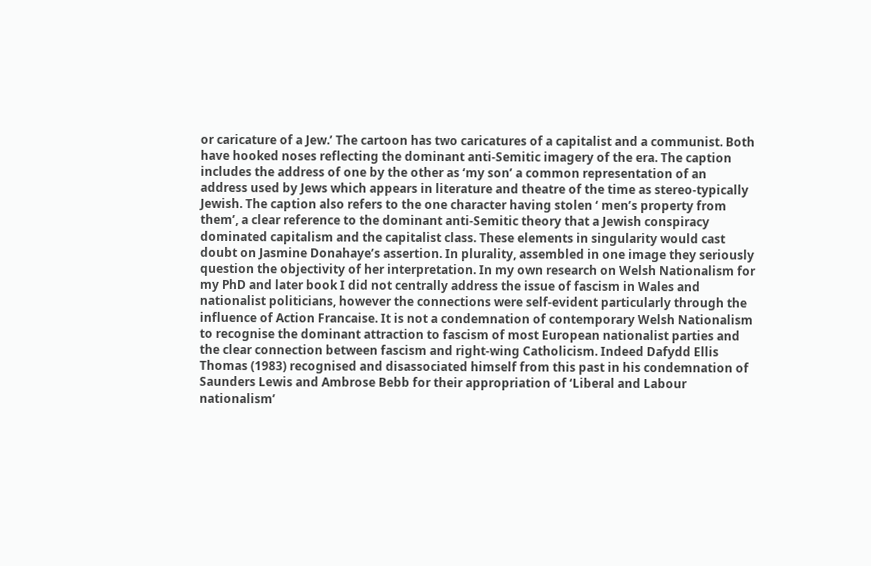or caricature of a Jew.’ The cartoon has two caricatures of a capitalist and a communist. Both have hooked noses reflecting the dominant anti-Semitic imagery of the era. The caption includes the address of one by the other as ‘my son’ a common representation of an address used by Jews which appears in literature and theatre of the time as stereo-typically Jewish. The caption also refers to the one character having stolen ‘ men’s property from them’, a clear reference to the dominant anti-Semitic theory that a Jewish conspiracy dominated capitalism and the capitalist class. These elements in singularity would cast doubt on Jasmine Donahaye’s assertion. In plurality, assembled in one image they seriously question the objectivity of her interpretation. In my own research on Welsh Nationalism for my PhD and later book I did not centrally address the issue of fascism in Wales and nationalist politicians, however the connections were self-evident particularly through the influence of Action Francaise. It is not a condemnation of contemporary Welsh Nationalism to recognise the dominant attraction to fascism of most European nationalist parties and the clear connection between fascism and right-wing Catholicism. Indeed Dafydd Ellis Thomas (1983) recognised and disassociated himself from this past in his condemnation of Saunders Lewis and Ambrose Bebb for their appropriation of ‘Liberal and Labour nationalism’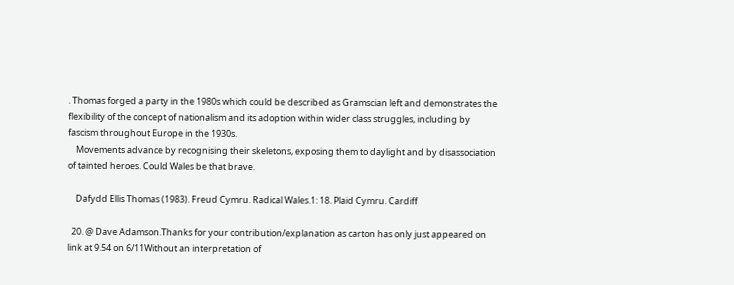. Thomas forged a party in the 1980s which could be described as Gramscian left and demonstrates the flexibility of the concept of nationalism and its adoption within wider class struggles, including by fascism throughout Europe in the 1930s.
    Movements advance by recognising their skeletons, exposing them to daylight and by disassociation of tainted heroes. Could Wales be that brave.

    Dafydd Ellis Thomas (1983). Freud Cymru. Radical Wales.1: 18. Plaid Cymru. Cardiff

  20. @ Dave Adamson.Thanks for your contribution/explanation as carton has only just appeared on link at 9.54 on 6/11Without an interpretation of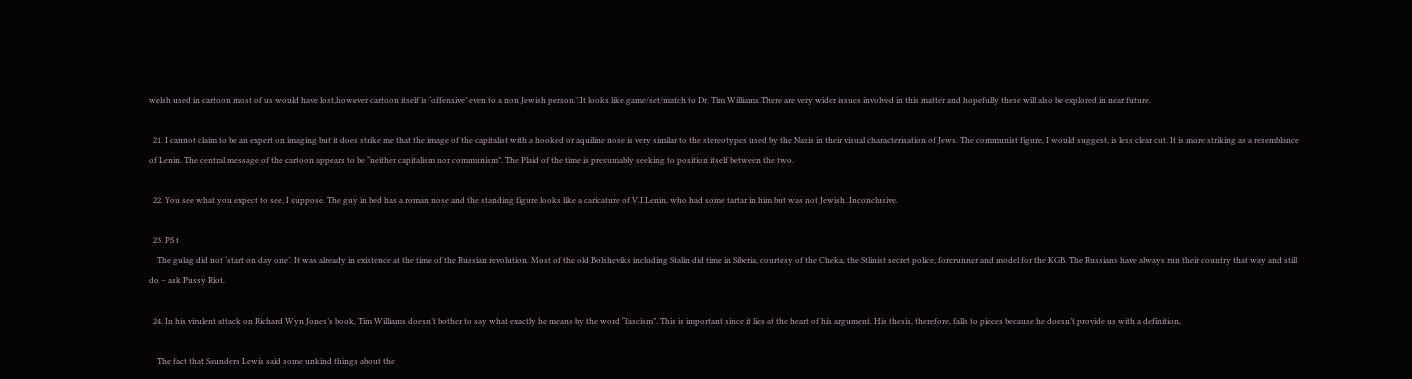welsh used in cartoon most of us would have lost,however cartoon itself is ‘offensive’ even to a non Jewish person.’.It looks like game/set/match to Dr. Tim Williams.There are very wider issues involved in this matter and hopefully these will also be explored in near future.

  21. I cannot claim to be an expert on imaging but it does strike me that the image of the capitalist with a hooked or aquiline nose is very similar to the stereotypes used by the Nazis in their visual characterisation of Jews. The communist figure, I would suggest, is less clear cut. It is more striking as a resemblance of Lenin. The central message of the cartoon appears to be “neither capitalism nor communism”. The Plaid of the time is presumably seeking to position itself between the two.

  22. You see what you expect to see, I suppose. The guy in bed has a roman nose and the standing figure looks like a caricature of V.I.Lenin, who had some tartar in him but was not Jewish. Inconclusive.

  23. PS t
    The gulag did not ‘start on day one’. It was already in existence at the time of the Russian revolution. Most of the old Bolsheviks including Stalin did time in Siberia, courtesy of the Cheka, the Stlinist secret police, forerunner and model for the KGB. The Russians have always run their country that way and still do – ask Pussy Riot.

  24. In his virulent attack on Richard Wyn Jones’s book, Tim Williams doesn’t bother to say what exactly he means by the word “fascism”. This is important since it lies at the heart of his argument. His thesis, therefore, falls to pieces because he doesn’t provide us with a definition,

    The fact that Saunders Lewis said some unkind things about the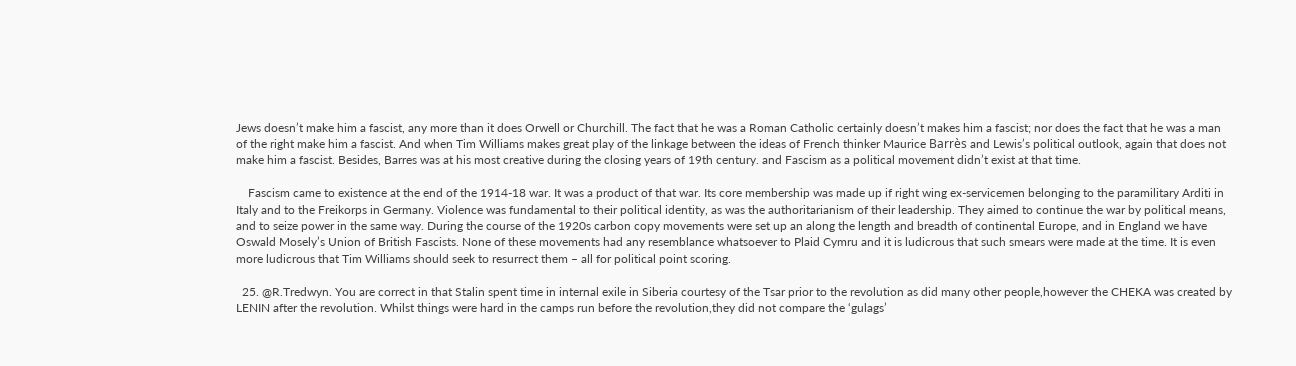Jews doesn’t make him a fascist, any more than it does Orwell or Churchill. The fact that he was a Roman Catholic certainly doesn’t makes him a fascist; nor does the fact that he was a man of the right make him a fascist. And when Tim Williams makes great play of the linkage between the ideas of French thinker Maurice Barrès and Lewis’s political outlook, again that does not make him a fascist. Besides, Barres was at his most creative during the closing years of 19th century. and Fascism as a political movement didn’t exist at that time.

    Fascism came to existence at the end of the 1914-18 war. It was a product of that war. Its core membership was made up if right wing ex-servicemen belonging to the paramilitary Arditi in Italy and to the Freikorps in Germany. Violence was fundamental to their political identity, as was the authoritarianism of their leadership. They aimed to continue the war by political means, and to seize power in the same way. During the course of the 1920s carbon copy movements were set up an along the length and breadth of continental Europe, and in England we have Oswald Mosely’s Union of British Fascists. None of these movements had any resemblance whatsoever to Plaid Cymru and it is ludicrous that such smears were made at the time. It is even more ludicrous that Tim Williams should seek to resurrect them – all for political point scoring.

  25. @R.Tredwyn. You are correct in that Stalin spent time in internal exile in Siberia courtesy of the Tsar prior to the revolution as did many other people,however the CHEKA was created by LENIN after the revolution. Whilst things were hard in the camps run before the revolution,they did not compare the ‘gulags’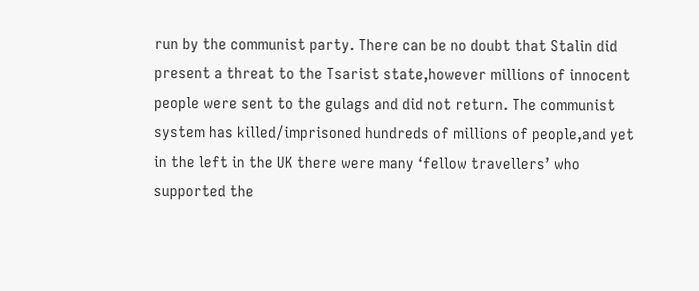run by the communist party. There can be no doubt that Stalin did present a threat to the Tsarist state,however millions of innocent people were sent to the gulags and did not return. The communist system has killed/imprisoned hundreds of millions of people,and yet in the left in the UK there were many ‘fellow travellers’ who supported the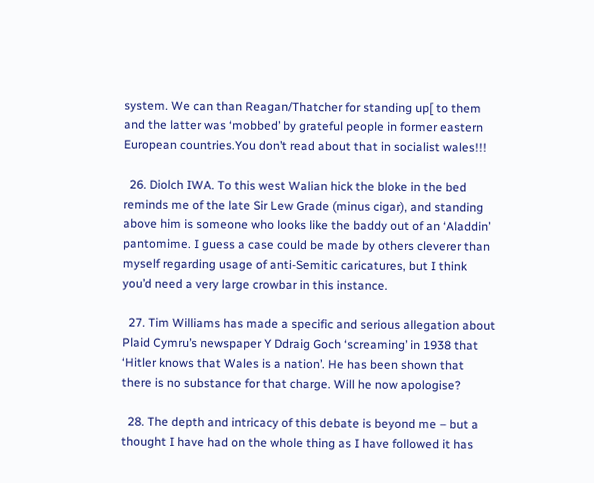system. We can than Reagan/Thatcher for standing up[ to them and the latter was ‘mobbed’ by grateful people in former eastern European countries.You don’t read about that in socialist wales!!!

  26. Diolch IWA. To this west Walian hick the bloke in the bed reminds me of the late Sir Lew Grade (minus cigar), and standing above him is someone who looks like the baddy out of an ‘Aladdin’ pantomime. I guess a case could be made by others cleverer than myself regarding usage of anti-Semitic caricatures, but I think you’d need a very large crowbar in this instance.

  27. Tim Williams has made a specific and serious allegation about Plaid Cymru’s newspaper Y Ddraig Goch ‘screaming’ in 1938 that ‘Hitler knows that Wales is a nation’. He has been shown that there is no substance for that charge. Will he now apologise?

  28. The depth and intricacy of this debate is beyond me – but a thought I have had on the whole thing as I have followed it has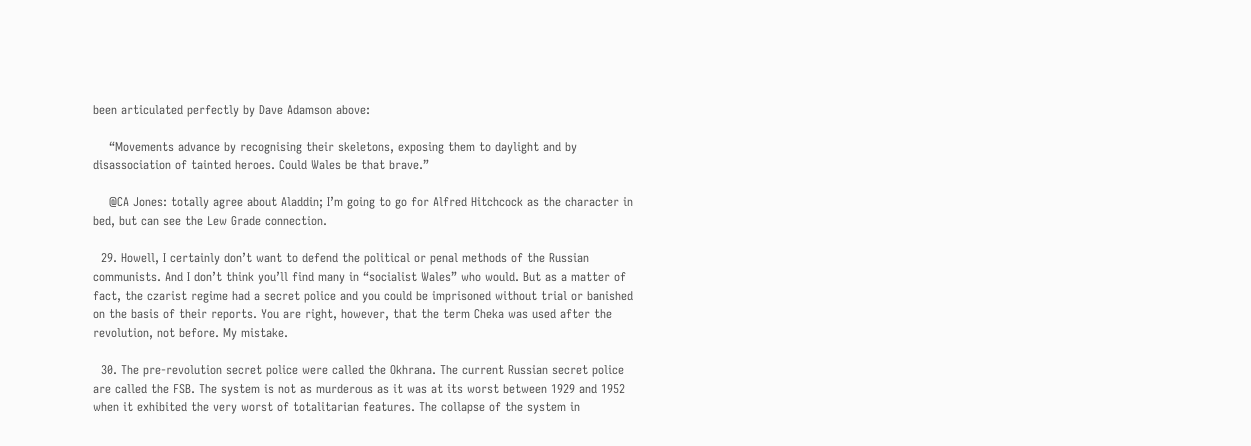been articulated perfectly by Dave Adamson above:

    “Movements advance by recognising their skeletons, exposing them to daylight and by disassociation of tainted heroes. Could Wales be that brave.”

    @CA Jones: totally agree about Aladdin; I’m going to go for Alfred Hitchcock as the character in bed, but can see the Lew Grade connection.

  29. Howell, I certainly don’t want to defend the political or penal methods of the Russian communists. And I don’t think you’ll find many in “socialist Wales” who would. But as a matter of fact, the czarist regime had a secret police and you could be imprisoned without trial or banished on the basis of their reports. You are right, however, that the term Cheka was used after the revolution, not before. My mistake.

  30. The pre-revolution secret police were called the Okhrana. The current Russian secret police are called the FSB. The system is not as murderous as it was at its worst between 1929 and 1952 when it exhibited the very worst of totalitarian features. The collapse of the system in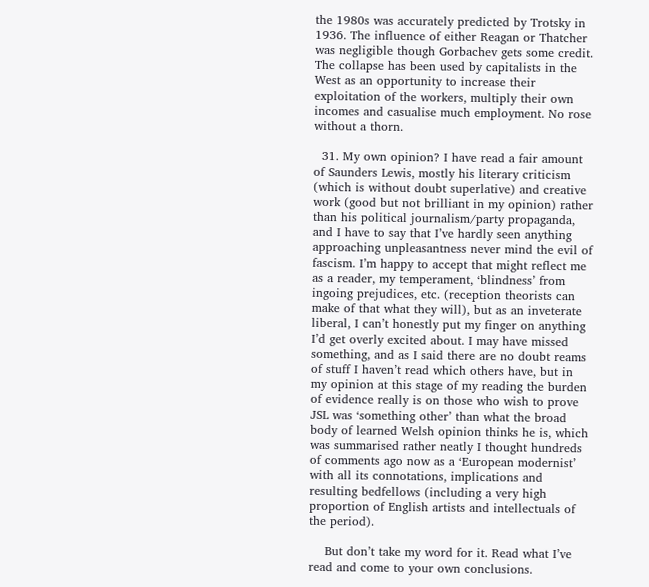the 1980s was accurately predicted by Trotsky in 1936. The influence of either Reagan or Thatcher was negligible though Gorbachev gets some credit. The collapse has been used by capitalists in the West as an opportunity to increase their exploitation of the workers, multiply their own incomes and casualise much employment. No rose without a thorn.

  31. My own opinion? I have read a fair amount of Saunders Lewis, mostly his literary criticism (which is without doubt superlative) and creative work (good but not brilliant in my opinion) rather than his political journalism/party propaganda, and I have to say that I’ve hardly seen anything approaching unpleasantness never mind the evil of fascism. I’m happy to accept that might reflect me as a reader, my temperament, ‘blindness’ from ingoing prejudices, etc. (reception theorists can make of that what they will), but as an inveterate liberal, I can’t honestly put my finger on anything I’d get overly excited about. I may have missed something, and as I said there are no doubt reams of stuff I haven’t read which others have, but in my opinion at this stage of my reading the burden of evidence really is on those who wish to prove JSL was ‘something other’ than what the broad body of learned Welsh opinion thinks he is, which was summarised rather neatly I thought hundreds of comments ago now as a ‘European modernist’ with all its connotations, implications and resulting bedfellows (including a very high proportion of English artists and intellectuals of the period).

    But don’t take my word for it. Read what I’ve read and come to your own conclusions.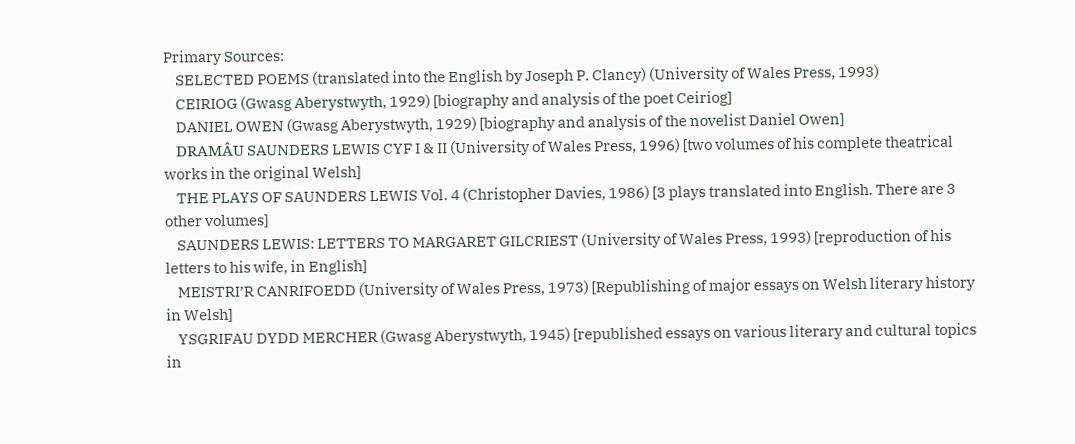Primary Sources:
    SELECTED POEMS (translated into the English by Joseph P. Clancy) (University of Wales Press, 1993)
    CEIRIOG (Gwasg Aberystwyth, 1929) [biography and analysis of the poet Ceiriog]
    DANIEL OWEN (Gwasg Aberystwyth, 1929) [biography and analysis of the novelist Daniel Owen]
    DRAMÂU SAUNDERS LEWIS CYF I & II (University of Wales Press, 1996) [two volumes of his complete theatrical works in the original Welsh]
    THE PLAYS OF SAUNDERS LEWIS Vol. 4 (Christopher Davies, 1986) [3 plays translated into English. There are 3 other volumes]
    SAUNDERS LEWIS: LETTERS TO MARGARET GILCRIEST (University of Wales Press, 1993) [reproduction of his letters to his wife, in English]
    MEISTRI’R CANRIFOEDD (University of Wales Press, 1973) [Republishing of major essays on Welsh literary history in Welsh]
    YSGRIFAU DYDD MERCHER (Gwasg Aberystwyth, 1945) [republished essays on various literary and cultural topics in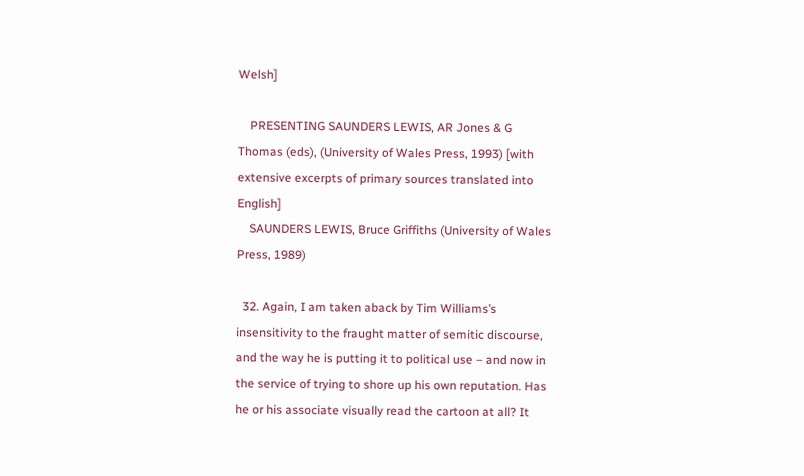Welsh]

    PRESENTING SAUNDERS LEWIS, AR Jones & G Thomas (eds), (University of Wales Press, 1993) [with extensive excerpts of primary sources translated into English]
    SAUNDERS LEWIS, Bruce Griffiths (University of Wales Press, 1989)

  32. Again, I am taken aback by Tim Williams’s insensitivity to the fraught matter of semitic discourse, and the way he is putting it to political use – and now in the service of trying to shore up his own reputation. Has he or his associate visually read the cartoon at all? It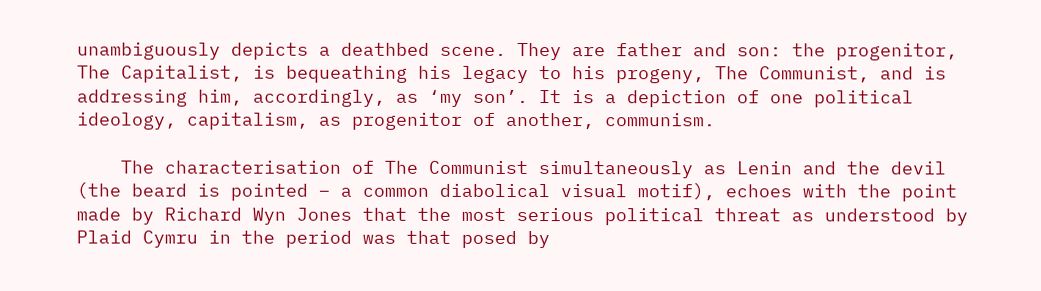unambiguously depicts a deathbed scene. They are father and son: the progenitor, The Capitalist, is bequeathing his legacy to his progeny, The Communist, and is addressing him, accordingly, as ‘my son’. It is a depiction of one political ideology, capitalism, as progenitor of another, communism.

    The characterisation of The Communist simultaneously as Lenin and the devil (the beard is pointed – a common diabolical visual motif), echoes with the point made by Richard Wyn Jones that the most serious political threat as understood by Plaid Cymru in the period was that posed by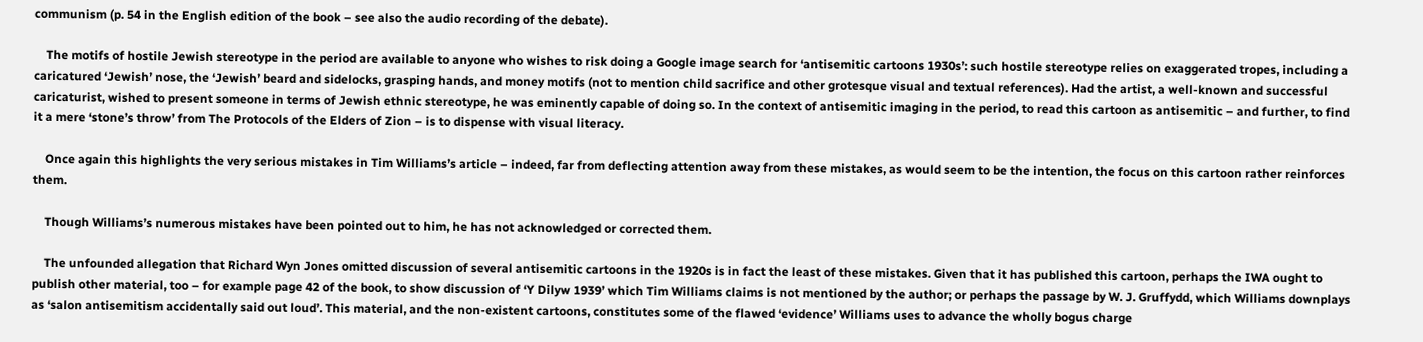communism (p. 54 in the English edition of the book – see also the audio recording of the debate).

    The motifs of hostile Jewish stereotype in the period are available to anyone who wishes to risk doing a Google image search for ‘antisemitic cartoons 1930s’: such hostile stereotype relies on exaggerated tropes, including a caricatured ‘Jewish’ nose, the ‘Jewish’ beard and sidelocks, grasping hands, and money motifs (not to mention child sacrifice and other grotesque visual and textual references). Had the artist, a well-known and successful caricaturist, wished to present someone in terms of Jewish ethnic stereotype, he was eminently capable of doing so. In the context of antisemitic imaging in the period, to read this cartoon as antisemitic – and further, to find it a mere ‘stone’s throw’ from The Protocols of the Elders of Zion – is to dispense with visual literacy.

    Once again this highlights the very serious mistakes in Tim Williams’s article – indeed, far from deflecting attention away from these mistakes, as would seem to be the intention, the focus on this cartoon rather reinforces them.

    Though Williams’s numerous mistakes have been pointed out to him, he has not acknowledged or corrected them.

    The unfounded allegation that Richard Wyn Jones omitted discussion of several antisemitic cartoons in the 1920s is in fact the least of these mistakes. Given that it has published this cartoon, perhaps the IWA ought to publish other material, too – for example page 42 of the book, to show discussion of ‘Y Dilyw 1939’ which Tim Williams claims is not mentioned by the author; or perhaps the passage by W. J. Gruffydd, which Williams downplays as ‘salon antisemitism accidentally said out loud’. This material, and the non-existent cartoons, constitutes some of the flawed ‘evidence’ Williams uses to advance the wholly bogus charge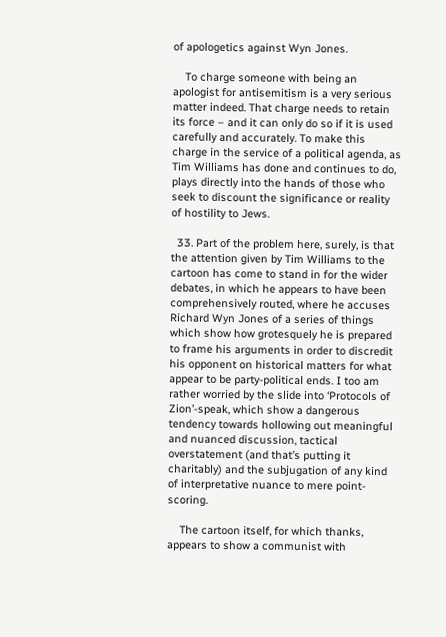of apologetics against Wyn Jones.

    To charge someone with being an apologist for antisemitism is a very serious matter indeed. That charge needs to retain its force – and it can only do so if it is used carefully and accurately. To make this charge in the service of a political agenda, as Tim Williams has done and continues to do, plays directly into the hands of those who seek to discount the significance or reality of hostility to Jews.

  33. Part of the problem here, surely, is that the attention given by Tim Williams to the cartoon has come to stand in for the wider debates, in which he appears to have been comprehensively routed, where he accuses Richard Wyn Jones of a series of things which show how grotesquely he is prepared to frame his arguments in order to discredit his opponent on historical matters for what appear to be party-political ends. I too am rather worried by the slide into ‘Protocols of Zion’-speak, which show a dangerous tendency towards hollowing out meaningful and nuanced discussion, tactical overstatement (and that’s putting it charitably) and the subjugation of any kind of interpretative nuance to mere point-scoring.

    The cartoon itself, for which thanks, appears to show a communist with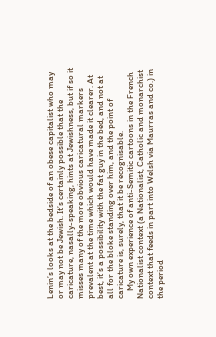Lenin’s looks at the bedside of an obese capitalist who may or may not be Jewish. It’s certainly possible that the caricature, nasally-speaking, hints at Jewishness, but if so it misses many of the more obvious caricatural markers prevalent at the time which would have made it clearer. At best, it’s a possibility with the fat guy in the bed, and not at all for the bloke standing over him, and the point of caricature is, surely, that it be recognisable.
    My own experience of anti-Semitic cartoons in the French Nationalist context (a Nationalist, Catholic and monarchist context that feeds in part into Welsh via Maurras and co.) in the period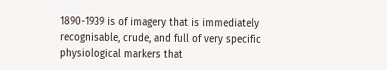1890-1939 is of imagery that is immediately recognisable, crude, and full of very specific physiological markers that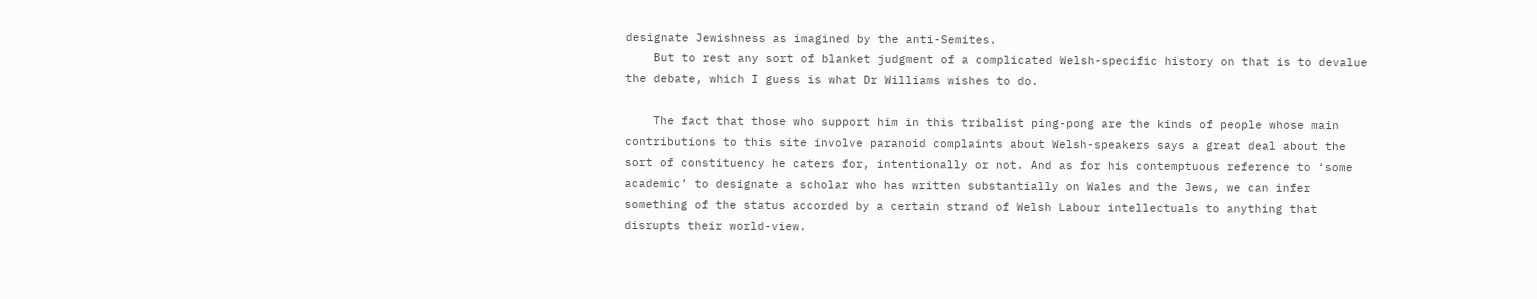designate Jewishness as imagined by the anti-Semites.
    But to rest any sort of blanket judgment of a complicated Welsh-specific history on that is to devalue the debate, which I guess is what Dr Williams wishes to do.

    The fact that those who support him in this tribalist ping-pong are the kinds of people whose main contributions to this site involve paranoid complaints about Welsh-speakers says a great deal about the sort of constituency he caters for, intentionally or not. And as for his contemptuous reference to ‘some academic’ to designate a scholar who has written substantially on Wales and the Jews, we can infer something of the status accorded by a certain strand of Welsh Labour intellectuals to anything that disrupts their world-view.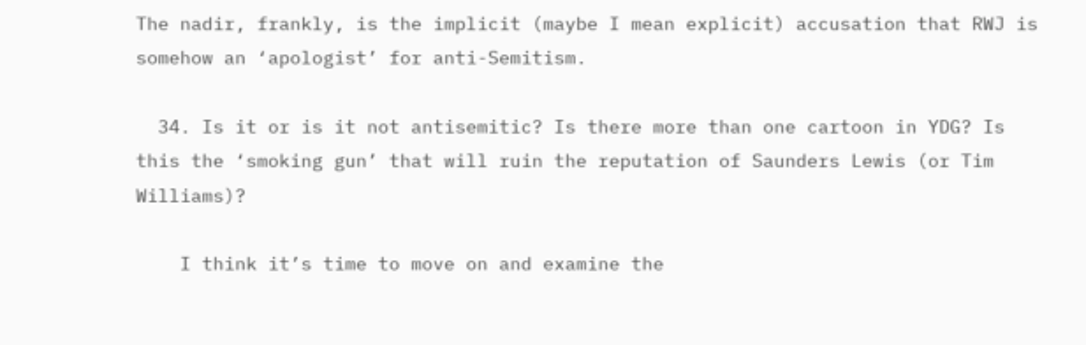The nadir, frankly, is the implicit (maybe I mean explicit) accusation that RWJ is somehow an ‘apologist’ for anti-Semitism.

  34. Is it or is it not antisemitic? Is there more than one cartoon in YDG? Is this the ‘smoking gun’ that will ruin the reputation of Saunders Lewis (or Tim Williams)?

    I think it’s time to move on and examine the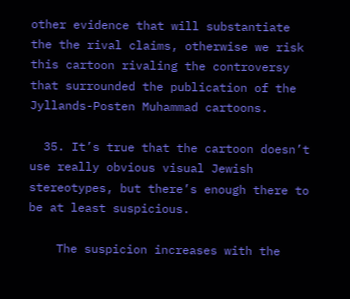other evidence that will substantiate the the rival claims, otherwise we risk this cartoon rivaling the controversy that surrounded the publication of the Jyllands-Posten Muhammad cartoons.

  35. It’s true that the cartoon doesn’t use really obvious visual Jewish stereotypes, but there’s enough there to be at least suspicious.

    The suspicion increases with the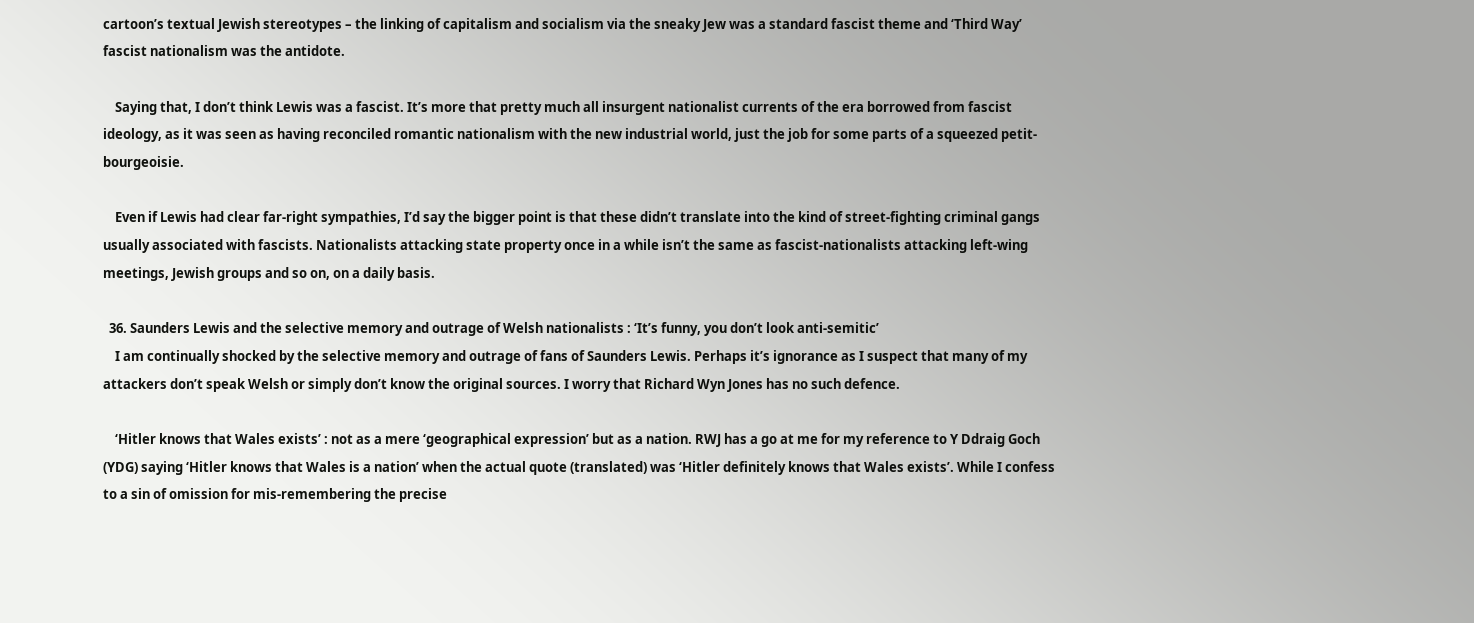cartoon’s textual Jewish stereotypes – the linking of capitalism and socialism via the sneaky Jew was a standard fascist theme and ‘Third Way’ fascist nationalism was the antidote.

    Saying that, I don’t think Lewis was a fascist. It’s more that pretty much all insurgent nationalist currents of the era borrowed from fascist ideology, as it was seen as having reconciled romantic nationalism with the new industrial world, just the job for some parts of a squeezed petit-bourgeoisie.

    Even if Lewis had clear far-right sympathies, I’d say the bigger point is that these didn’t translate into the kind of street-fighting criminal gangs usually associated with fascists. Nationalists attacking state property once in a while isn’t the same as fascist-nationalists attacking left-wing meetings, Jewish groups and so on, on a daily basis.

  36. Saunders Lewis and the selective memory and outrage of Welsh nationalists : ‘It’s funny, you don’t look anti-semitic’
    I am continually shocked by the selective memory and outrage of fans of Saunders Lewis. Perhaps it’s ignorance as I suspect that many of my attackers don’t speak Welsh or simply don’t know the original sources. I worry that Richard Wyn Jones has no such defence.

    ‘Hitler knows that Wales exists’ : not as a mere ‘geographical expression’ but as a nation. RWJ has a go at me for my reference to Y Ddraig Goch (YDG) saying ‘Hitler knows that Wales is a nation’ when the actual quote (translated) was ‘Hitler definitely knows that Wales exists’. While I confess to a sin of omission for mis-remembering the precise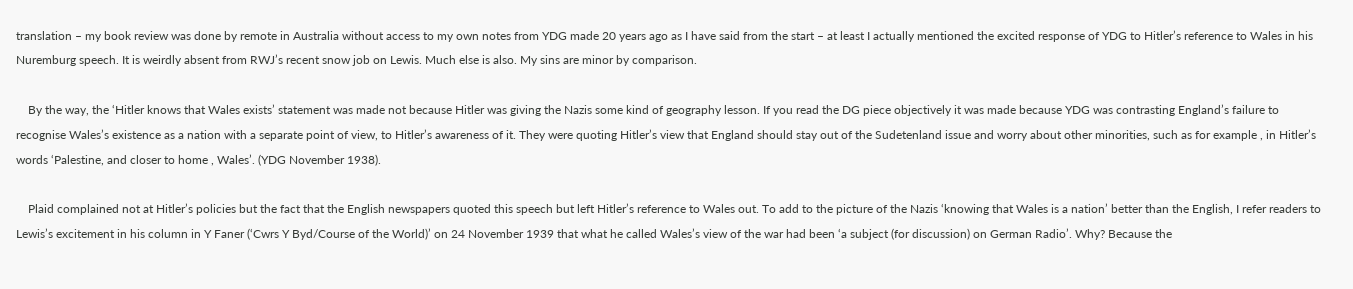translation – my book review was done by remote in Australia without access to my own notes from YDG made 20 years ago as I have said from the start – at least I actually mentioned the excited response of YDG to Hitler’s reference to Wales in his Nuremburg speech. It is weirdly absent from RWJ’s recent snow job on Lewis. Much else is also. My sins are minor by comparison.

    By the way, the ‘Hitler knows that Wales exists’ statement was made not because Hitler was giving the Nazis some kind of geography lesson. If you read the DG piece objectively it was made because YDG was contrasting England’s failure to recognise Wales’s existence as a nation with a separate point of view, to Hitler’s awareness of it. They were quoting Hitler’s view that England should stay out of the Sudetenland issue and worry about other minorities, such as for example , in Hitler’s words ‘Palestine, and closer to home , Wales’. (YDG November 1938).

    Plaid complained not at Hitler’s policies but the fact that the English newspapers quoted this speech but left Hitler’s reference to Wales out. To add to the picture of the Nazis ‘knowing that Wales is a nation’ better than the English, I refer readers to Lewis’s excitement in his column in Y Faner (‘Cwrs Y Byd/Course of the World)’ on 24 November 1939 that what he called Wales’s view of the war had been ‘a subject (for discussion) on German Radio’. Why? Because the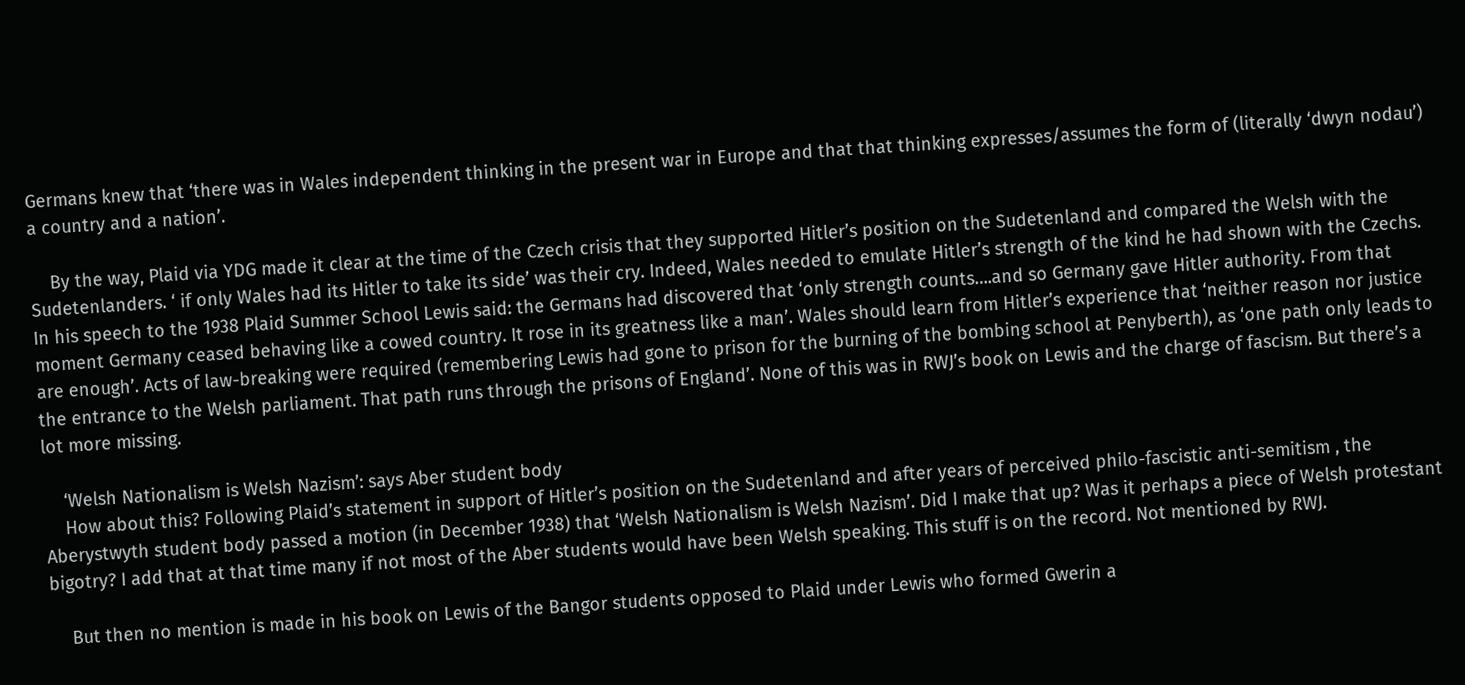Germans knew that ‘there was in Wales independent thinking in the present war in Europe and that that thinking expresses/assumes the form of (literally ‘dwyn nodau’) a country and a nation’.

    By the way, Plaid via YDG made it clear at the time of the Czech crisis that they supported Hitler’s position on the Sudetenland and compared the Welsh with the Sudetenlanders. ‘ if only Wales had its Hitler to take its side’ was their cry. Indeed, Wales needed to emulate Hitler’s strength of the kind he had shown with the Czechs. In his speech to the 1938 Plaid Summer School Lewis said: the Germans had discovered that ‘only strength counts….and so Germany gave Hitler authority. From that moment Germany ceased behaving like a cowed country. It rose in its greatness like a man’. Wales should learn from Hitler’s experience that ‘neither reason nor justice are enough’. Acts of law-breaking were required (remembering Lewis had gone to prison for the burning of the bombing school at Penyberth), as ‘one path only leads to the entrance to the Welsh parliament. That path runs through the prisons of England’. None of this was in RWJ’s book on Lewis and the charge of fascism. But there’s a lot more missing.

    ‘Welsh Nationalism is Welsh Nazism’: says Aber student body
    How about this? Following Plaid’s statement in support of Hitler’s position on the Sudetenland and after years of perceived philo-fascistic anti-semitism , the Aberystwyth student body passed a motion (in December 1938) that ‘Welsh Nationalism is Welsh Nazism’. Did I make that up? Was it perhaps a piece of Welsh protestant bigotry? I add that at that time many if not most of the Aber students would have been Welsh speaking. This stuff is on the record. Not mentioned by RWJ.

    But then no mention is made in his book on Lewis of the Bangor students opposed to Plaid under Lewis who formed Gwerin a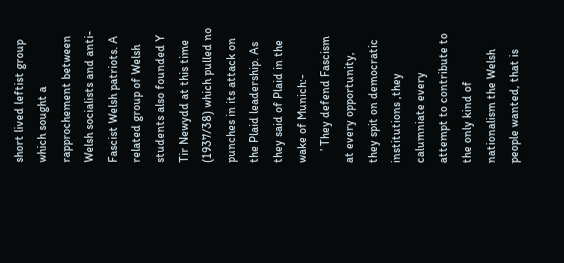short lived leftist group which sought a rapprochement between Welsh socialists and anti-Fascist Welsh patriots. A related group of Welsh students also founded Y Tir Newydd at this time (1937/38) which pulled no punches in its attack on the Plaid leadership. As they said of Plaid in the wake of Munich:-
    ’ They defend Fascism at every opportunity, they spit on democratic institutions ,they calumniate every attempt to contribute to the only kind of nationalism the Welsh people wanted, that is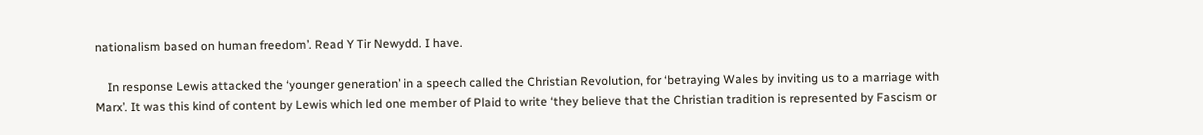nationalism based on human freedom’. Read Y Tir Newydd. I have.

    In response Lewis attacked the ‘younger generation’ in a speech called the Christian Revolution, for ‘betraying Wales by inviting us to a marriage with Marx’. It was this kind of content by Lewis which led one member of Plaid to write ‘they believe that the Christian tradition is represented by Fascism or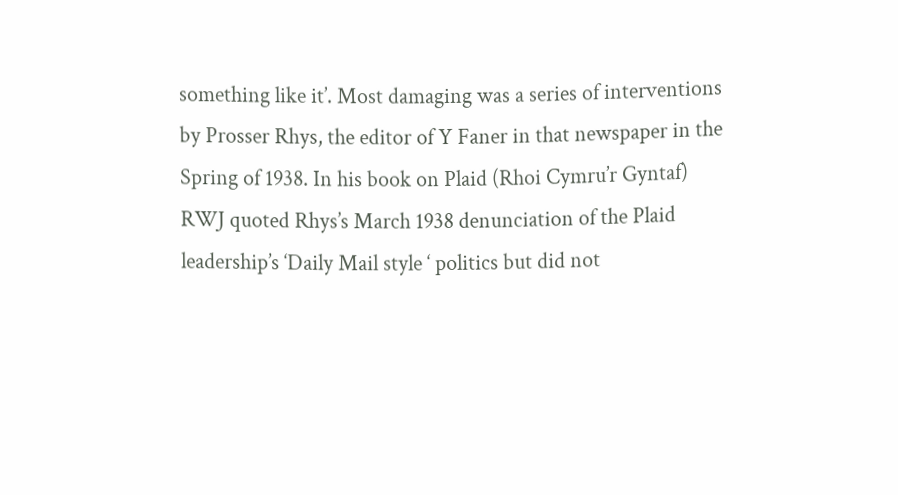something like it’. Most damaging was a series of interventions by Prosser Rhys, the editor of Y Faner in that newspaper in the Spring of 1938. In his book on Plaid (Rhoi Cymru’r Gyntaf) RWJ quoted Rhys’s March 1938 denunciation of the Plaid leadership’s ‘Daily Mail style ‘ politics but did not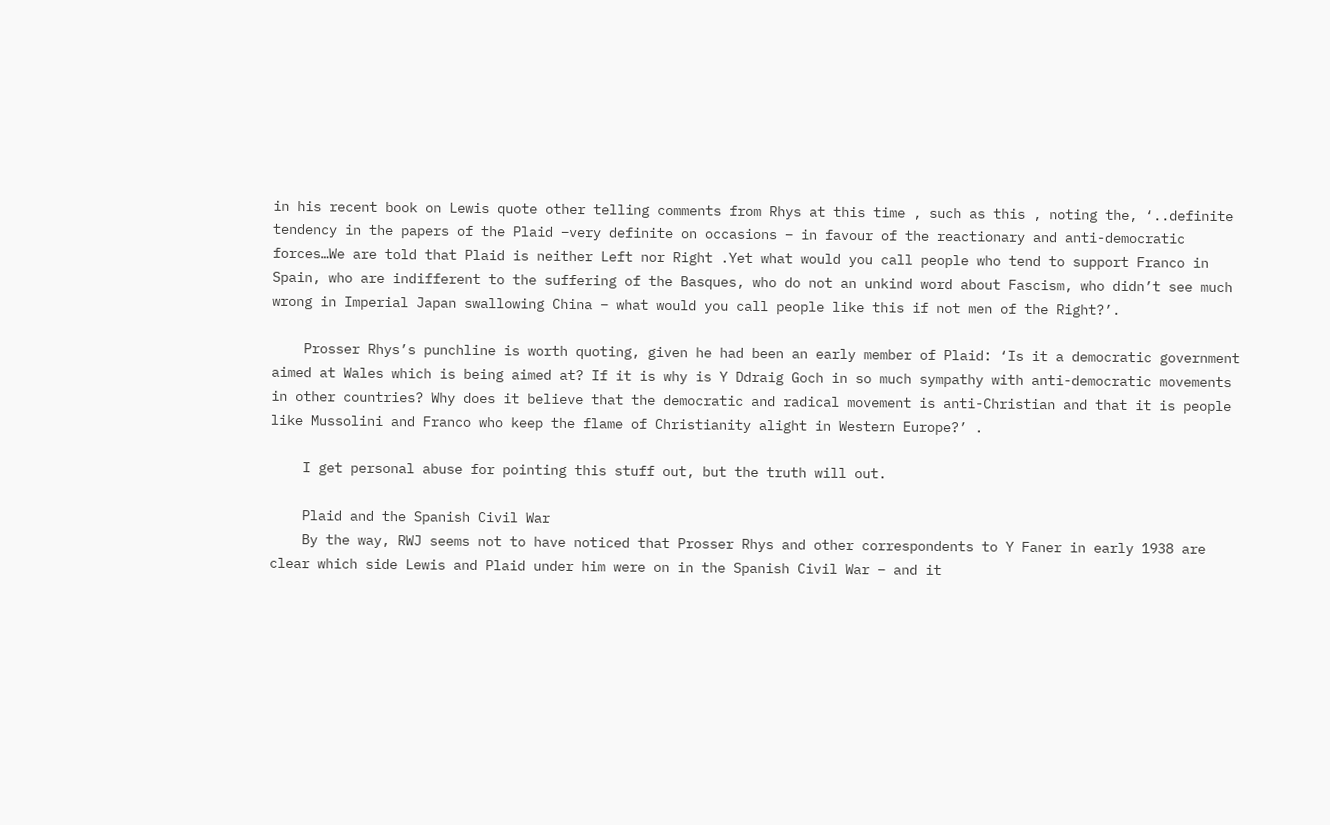in his recent book on Lewis quote other telling comments from Rhys at this time , such as this , noting the, ‘..definite tendency in the papers of the Plaid –very definite on occasions – in favour of the reactionary and anti-democratic forces…We are told that Plaid is neither Left nor Right .Yet what would you call people who tend to support Franco in Spain, who are indifferent to the suffering of the Basques, who do not an unkind word about Fascism, who didn’t see much wrong in Imperial Japan swallowing China – what would you call people like this if not men of the Right?’.

    Prosser Rhys’s punchline is worth quoting, given he had been an early member of Plaid: ‘Is it a democratic government aimed at Wales which is being aimed at? If it is why is Y Ddraig Goch in so much sympathy with anti-democratic movements in other countries? Why does it believe that the democratic and radical movement is anti-Christian and that it is people like Mussolini and Franco who keep the flame of Christianity alight in Western Europe?’ .

    I get personal abuse for pointing this stuff out, but the truth will out.

    Plaid and the Spanish Civil War
    By the way, RWJ seems not to have noticed that Prosser Rhys and other correspondents to Y Faner in early 1938 are clear which side Lewis and Plaid under him were on in the Spanish Civil War – and it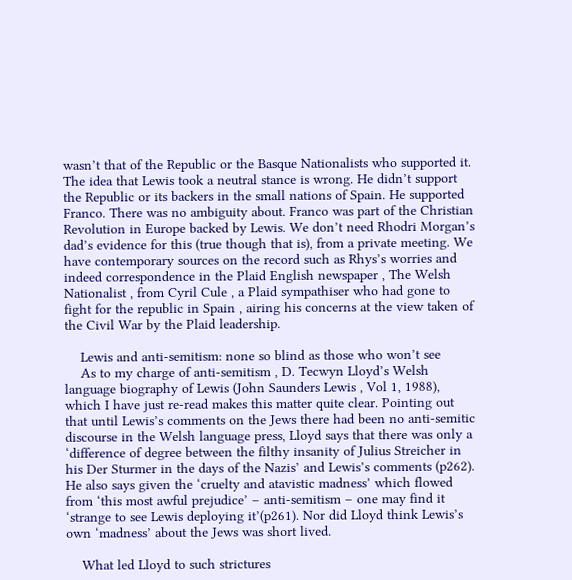wasn’t that of the Republic or the Basque Nationalists who supported it. The idea that Lewis took a neutral stance is wrong. He didn’t support the Republic or its backers in the small nations of Spain. He supported Franco. There was no ambiguity about. Franco was part of the Christian Revolution in Europe backed by Lewis. We don’t need Rhodri Morgan’s dad’s evidence for this (true though that is), from a private meeting. We have contemporary sources on the record such as Rhys’s worries and indeed correspondence in the Plaid English newspaper , The Welsh Nationalist , from Cyril Cule , a Plaid sympathiser who had gone to fight for the republic in Spain , airing his concerns at the view taken of the Civil War by the Plaid leadership.

    Lewis and anti-semitism: none so blind as those who won’t see
    As to my charge of anti-semitism , D. Tecwyn Lloyd’s Welsh language biography of Lewis (John Saunders Lewis , Vol 1, 1988), which I have just re-read makes this matter quite clear. Pointing out that until Lewis’s comments on the Jews there had been no anti-semitic discourse in the Welsh language press, Lloyd says that there was only a ‘difference of degree between the filthy insanity of Julius Streicher in his Der Sturmer in the days of the Nazis’ and Lewis’s comments (p262). He also says given the ‘cruelty and atavistic madness’ which flowed from ‘this most awful prejudice’ – anti-semitism – one may find it ‘strange to see Lewis deploying it’(p261). Nor did Lloyd think Lewis’s own ‘madness’ about the Jews was short lived.

    What led Lloyd to such strictures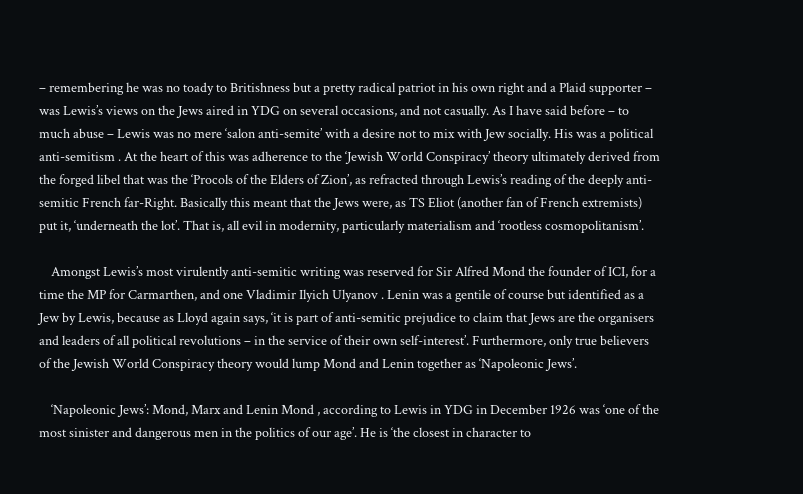– remembering he was no toady to Britishness but a pretty radical patriot in his own right and a Plaid supporter – was Lewis’s views on the Jews aired in YDG on several occasions, and not casually. As I have said before – to much abuse – Lewis was no mere ‘salon anti-semite’ with a desire not to mix with Jew socially. His was a political anti-semitism . At the heart of this was adherence to the ‘Jewish World Conspiracy’ theory ultimately derived from the forged libel that was the ‘Procols of the Elders of Zion’, as refracted through Lewis’s reading of the deeply anti-semitic French far-Right. Basically this meant that the Jews were, as TS Eliot (another fan of French extremists) put it, ‘underneath the lot’. That is, all evil in modernity, particularly materialism and ‘rootless cosmopolitanism’.

    Amongst Lewis’s most virulently anti-semitic writing was reserved for Sir Alfred Mond the founder of ICI, for a time the MP for Carmarthen, and one Vladimir Ilyich Ulyanov . Lenin was a gentile of course but identified as a Jew by Lewis, because as Lloyd again says, ‘it is part of anti-semitic prejudice to claim that Jews are the organisers and leaders of all political revolutions – in the service of their own self-interest’. Furthermore, only true believers of the Jewish World Conspiracy theory would lump Mond and Lenin together as ‘Napoleonic Jews’.

    ‘Napoleonic Jews’: Mond, Marx and Lenin Mond , according to Lewis in YDG in December 1926 was ‘one of the most sinister and dangerous men in the politics of our age’. He is ‘the closest in character to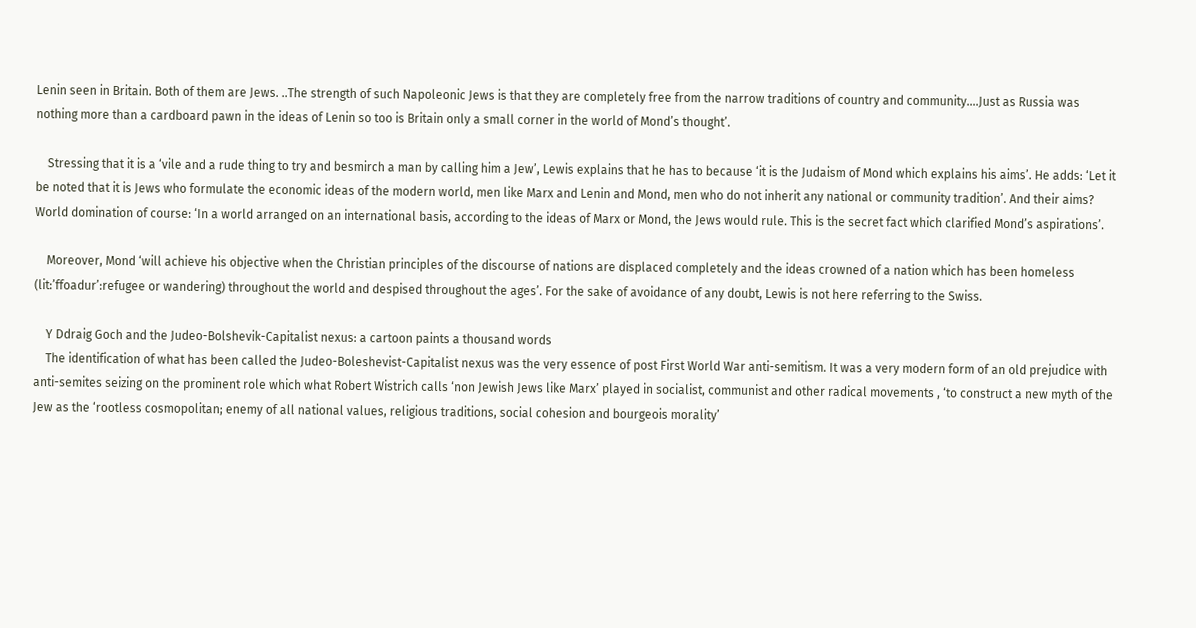Lenin seen in Britain. Both of them are Jews. ..The strength of such Napoleonic Jews is that they are completely free from the narrow traditions of country and community….Just as Russia was nothing more than a cardboard pawn in the ideas of Lenin so too is Britain only a small corner in the world of Mond’s thought’.

    Stressing that it is a ‘vile and a rude thing to try and besmirch a man by calling him a Jew’, Lewis explains that he has to because ‘it is the Judaism of Mond which explains his aims’. He adds: ‘Let it be noted that it is Jews who formulate the economic ideas of the modern world, men like Marx and Lenin and Mond, men who do not inherit any national or community tradition’. And their aims? World domination of course: ‘In a world arranged on an international basis, according to the ideas of Marx or Mond, the Jews would rule. This is the secret fact which clarified Mond’s aspirations’.

    Moreover, Mond ‘will achieve his objective when the Christian principles of the discourse of nations are displaced completely and the ideas crowned of a nation which has been homeless (lit:’ffoadur’:refugee or wandering) throughout the world and despised throughout the ages’. For the sake of avoidance of any doubt, Lewis is not here referring to the Swiss.

    Y Ddraig Goch and the Judeo-Bolshevik-Capitalist nexus: a cartoon paints a thousand words
    The identification of what has been called the Judeo-Boleshevist-Capitalist nexus was the very essence of post First World War anti-semitism. It was a very modern form of an old prejudice with anti-semites seizing on the prominent role which what Robert Wistrich calls ‘non Jewish Jews like Marx’ played in socialist, communist and other radical movements , ‘to construct a new myth of the Jew as the ‘rootless cosmopolitan; enemy of all national values, religious traditions, social cohesion and bourgeois morality’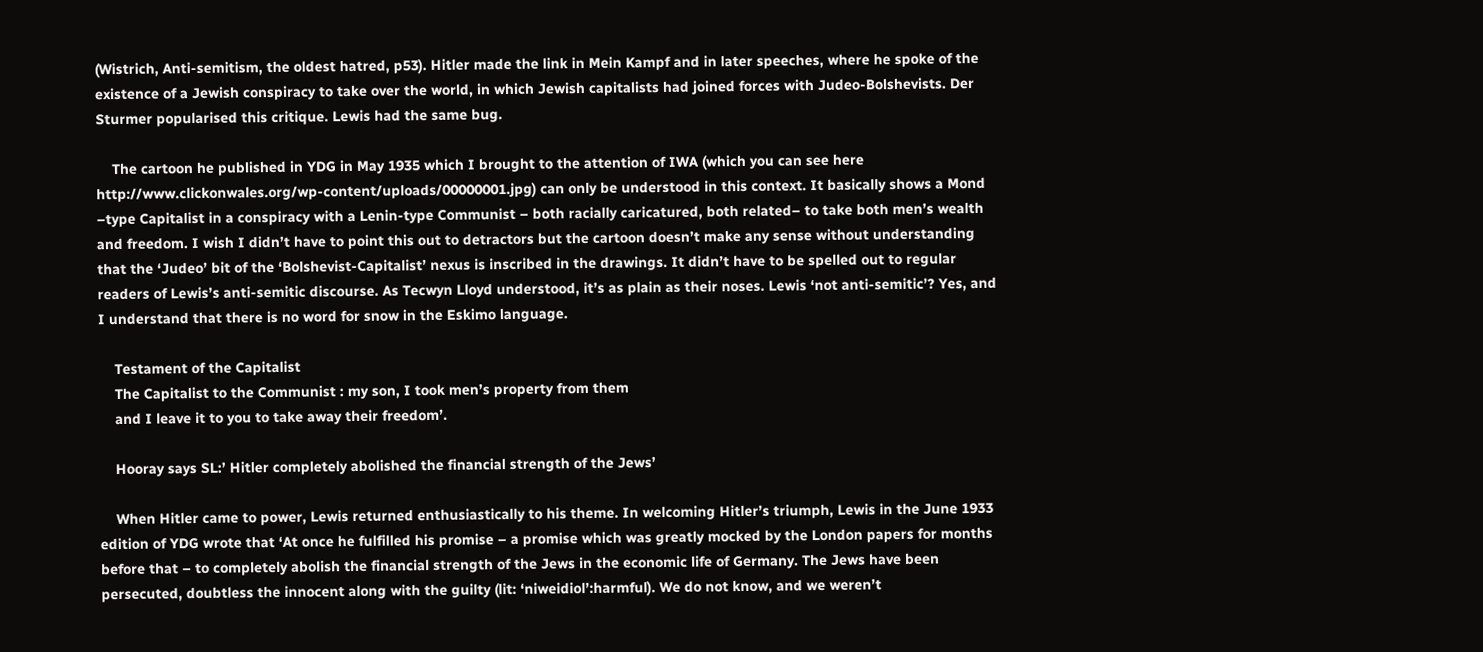(Wistrich, Anti-semitism, the oldest hatred, p53). Hitler made the link in Mein Kampf and in later speeches, where he spoke of the existence of a Jewish conspiracy to take over the world, in which Jewish capitalists had joined forces with Judeo-Bolshevists. Der Sturmer popularised this critique. Lewis had the same bug.

    The cartoon he published in YDG in May 1935 which I brought to the attention of IWA (which you can see here http://www.clickonwales.org/wp-content/uploads/00000001.jpg) can only be understood in this context. It basically shows a Mond –type Capitalist in a conspiracy with a Lenin-type Communist – both racially caricatured, both related– to take both men’s wealth and freedom. I wish I didn’t have to point this out to detractors but the cartoon doesn’t make any sense without understanding that the ‘Judeo’ bit of the ‘Bolshevist-Capitalist’ nexus is inscribed in the drawings. It didn’t have to be spelled out to regular readers of Lewis’s anti-semitic discourse. As Tecwyn Lloyd understood, it’s as plain as their noses. Lewis ‘not anti-semitic’? Yes, and I understand that there is no word for snow in the Eskimo language.

    Testament of the Capitalist
    The Capitalist to the Communist : my son, I took men’s property from them
    and I leave it to you to take away their freedom’.

    Hooray says SL:’ Hitler completely abolished the financial strength of the Jews’

    When Hitler came to power, Lewis returned enthusiastically to his theme. In welcoming Hitler’s triumph, Lewis in the June 1933 edition of YDG wrote that ‘At once he fulfilled his promise – a promise which was greatly mocked by the London papers for months before that – to completely abolish the financial strength of the Jews in the economic life of Germany. The Jews have been persecuted, doubtless the innocent along with the guilty (lit: ‘niweidiol’:harmful). We do not know, and we weren’t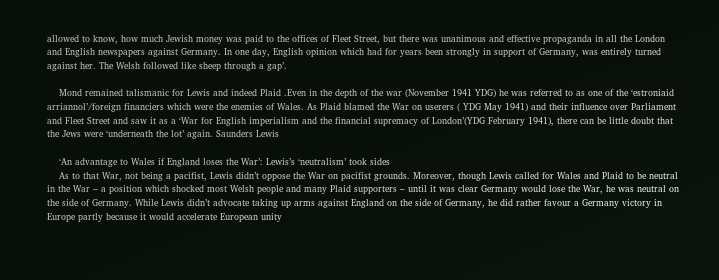allowed to know, how much Jewish money was paid to the offices of Fleet Street, but there was unanimous and effective propaganda in all the London and English newspapers against Germany. In one day, English opinion which had for years been strongly in support of Germany, was entirely turned against her. The Welsh followed like sheep through a gap’.

    Mond remained talismanic for Lewis and indeed Plaid .Even in the depth of the war (November 1941 YDG) he was referred to as one of the ‘estroniaid arriannol’/foreign financiers which were the enemies of Wales. As Plaid blamed the War on userers ( YDG May 1941) and their influence over Parliament and Fleet Street and saw it as a ‘War for English imperialism and the financial supremacy of London’(YDG February 1941), there can be little doubt that the Jews were ‘underneath the lot’ again. Saunders Lewis

    ‘An advantage to Wales if England loses the War’: Lewis’s ‘neutralism’ took sides
    As to that War, not being a pacifist, Lewis didn’t oppose the War on pacifist grounds. Moreover, though Lewis called for Wales and Plaid to be neutral in the War – a position which shocked most Welsh people and many Plaid supporters – until it was clear Germany would lose the War, he was neutral on the side of Germany. While Lewis didn’t advocate taking up arms against England on the side of Germany, he did rather favour a Germany victory in Europe partly because it would accelerate European unity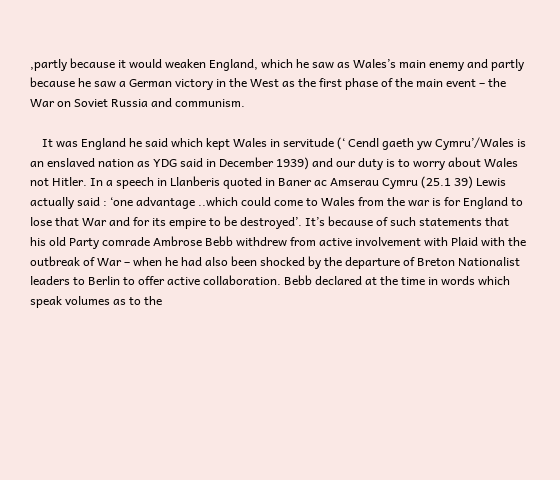,partly because it would weaken England, which he saw as Wales’s main enemy and partly because he saw a German victory in the West as the first phase of the main event – the War on Soviet Russia and communism.

    It was England he said which kept Wales in servitude (‘ Cendl gaeth yw Cymru’/Wales is an enslaved nation as YDG said in December 1939) and our duty is to worry about Wales not Hitler. In a speech in Llanberis quoted in Baner ac Amserau Cymru (25.1 39) Lewis actually said : ‘one advantage ..which could come to Wales from the war is for England to lose that War and for its empire to be destroyed’. It’s because of such statements that his old Party comrade Ambrose Bebb withdrew from active involvement with Plaid with the outbreak of War – when he had also been shocked by the departure of Breton Nationalist leaders to Berlin to offer active collaboration. Bebb declared at the time in words which speak volumes as to the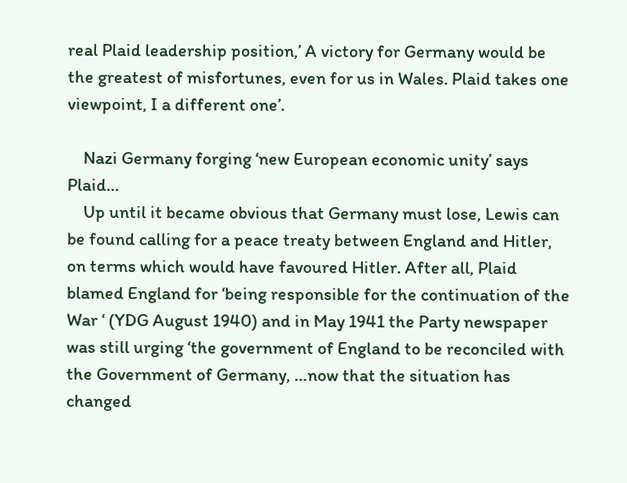real Plaid leadership position,’ A victory for Germany would be the greatest of misfortunes, even for us in Wales. Plaid takes one viewpoint, I a different one’.

    Nazi Germany forging ‘new European economic unity’ says Plaid…
    Up until it became obvious that Germany must lose, Lewis can be found calling for a peace treaty between England and Hitler, on terms which would have favoured Hitler. After all, Plaid blamed England for ‘being responsible for the continuation of the War ‘ (YDG August 1940) and in May 1941 the Party newspaper was still urging ‘the government of England to be reconciled with the Government of Germany, …now that the situation has changed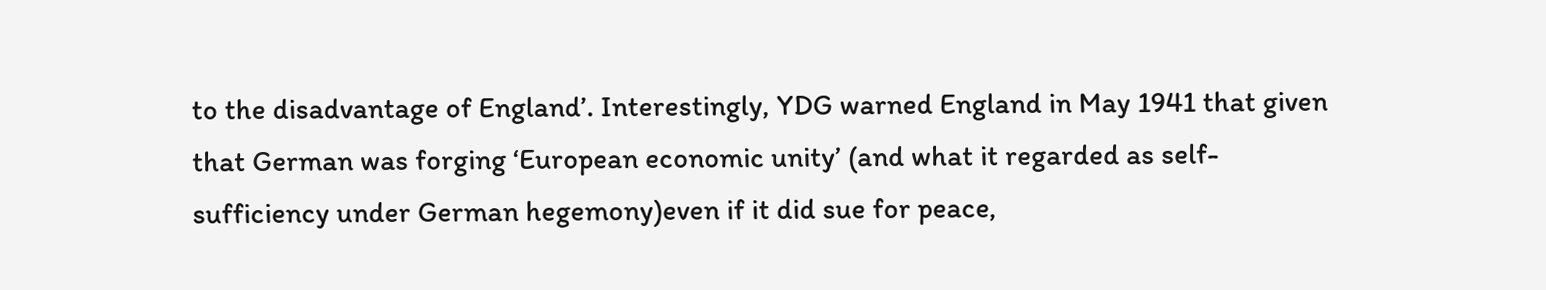to the disadvantage of England’. Interestingly, YDG warned England in May 1941 that given that German was forging ‘European economic unity’ (and what it regarded as self-sufficiency under German hegemony)even if it did sue for peace,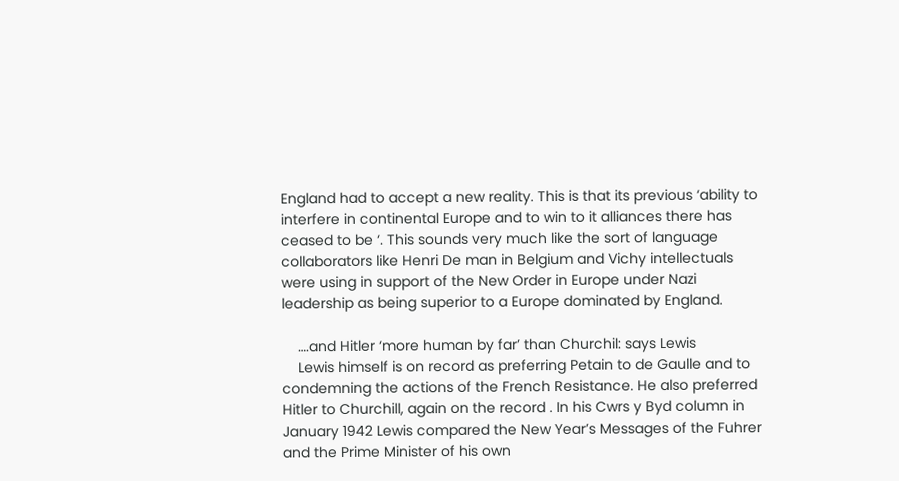England had to accept a new reality. This is that its previous ‘ability to interfere in continental Europe and to win to it alliances there has ceased to be ‘. This sounds very much like the sort of language collaborators like Henri De man in Belgium and Vichy intellectuals were using in support of the New Order in Europe under Nazi leadership as being superior to a Europe dominated by England.

    ….and Hitler ‘more human by far’ than Churchil: says Lewis
    Lewis himself is on record as preferring Petain to de Gaulle and to condemning the actions of the French Resistance. He also preferred Hitler to Churchill, again on the record . In his Cwrs y Byd column in January 1942 Lewis compared the New Year’s Messages of the Fuhrer and the Prime Minister of his own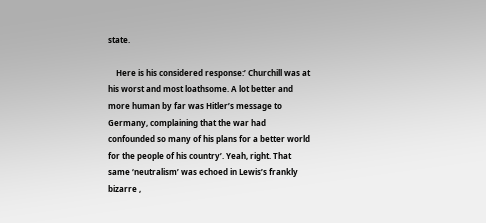state.

    Here is his considered response:’ Churchill was at his worst and most loathsome. A lot better and more human by far was Hitler’s message to Germany, complaining that the war had confounded so many of his plans for a better world for the people of his country’. Yeah, right. That same ‘neutralism’ was echoed in Lewis’s frankly bizarre ,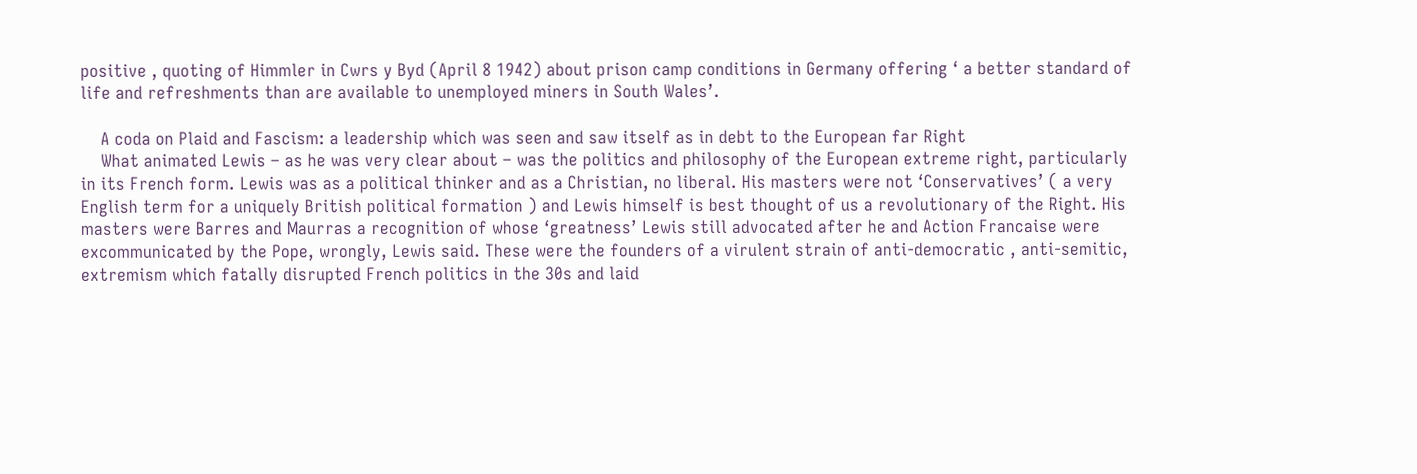positive , quoting of Himmler in Cwrs y Byd (April 8 1942) about prison camp conditions in Germany offering ‘ a better standard of life and refreshments than are available to unemployed miners in South Wales’.

    A coda on Plaid and Fascism: a leadership which was seen and saw itself as in debt to the European far Right
    What animated Lewis – as he was very clear about – was the politics and philosophy of the European extreme right, particularly in its French form. Lewis was as a political thinker and as a Christian, no liberal. His masters were not ‘Conservatives’ ( a very English term for a uniquely British political formation ) and Lewis himself is best thought of us a revolutionary of the Right. His masters were Barres and Maurras a recognition of whose ‘greatness’ Lewis still advocated after he and Action Francaise were excommunicated by the Pope, wrongly, Lewis said. These were the founders of a virulent strain of anti-democratic , anti-semitic, extremism which fatally disrupted French politics in the 30s and laid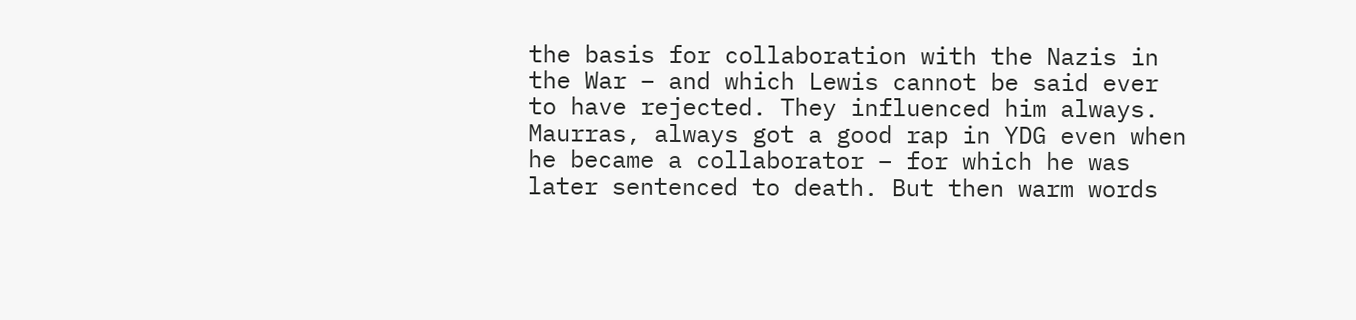the basis for collaboration with the Nazis in the War – and which Lewis cannot be said ever to have rejected. They influenced him always. Maurras, always got a good rap in YDG even when he became a collaborator – for which he was later sentenced to death. But then warm words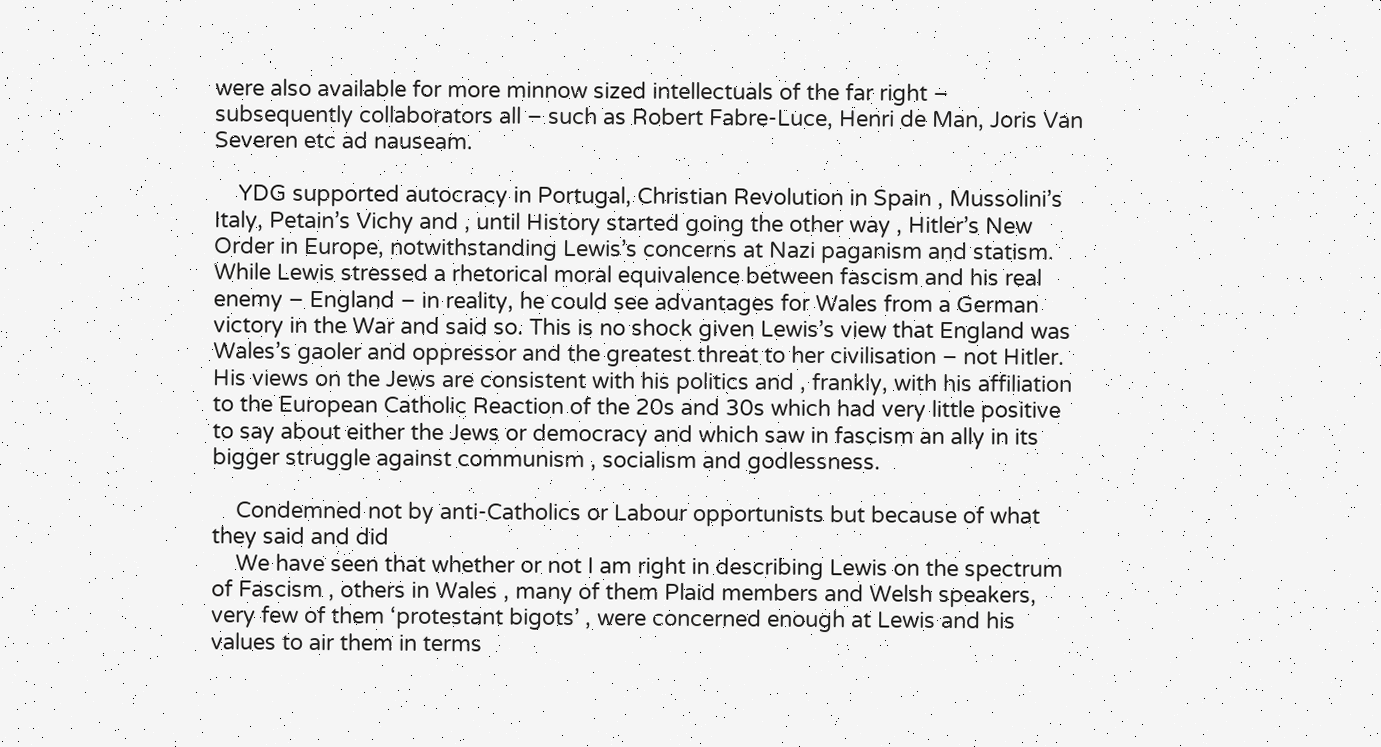were also available for more minnow sized intellectuals of the far right – subsequently collaborators all – such as Robert Fabre-Luce, Henri de Man, Joris Van Severen etc ad nauseam.

    YDG supported autocracy in Portugal, Christian Revolution in Spain , Mussolini’s Italy, Petain’s Vichy and , until History started going the other way , Hitler’s New Order in Europe, notwithstanding Lewis’s concerns at Nazi paganism and statism. While Lewis stressed a rhetorical moral equivalence between fascism and his real enemy – England – in reality, he could see advantages for Wales from a German victory in the War and said so. This is no shock given Lewis’s view that England was Wales’s gaoler and oppressor and the greatest threat to her civilisation – not Hitler. His views on the Jews are consistent with his politics and , frankly, with his affiliation to the European Catholic Reaction of the 20s and 30s which had very little positive to say about either the Jews or democracy and which saw in fascism an ally in its bigger struggle against communism , socialism and godlessness.

    Condemned not by anti-Catholics or Labour opportunists but because of what they said and did
    We have seen that whether or not I am right in describing Lewis on the spectrum of Fascism , others in Wales , many of them Plaid members and Welsh speakers, very few of them ‘protestant bigots’ , were concerned enough at Lewis and his values to air them in terms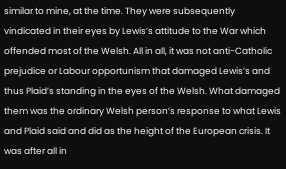similar to mine, at the time. They were subsequently vindicated in their eyes by Lewis’s attitude to the War which offended most of the Welsh. All in all, it was not anti-Catholic prejudice or Labour opportunism that damaged Lewis’s and thus Plaid’s standing in the eyes of the Welsh. What damaged them was the ordinary Welsh person’s response to what Lewis and Plaid said and did as the height of the European crisis. It was after all in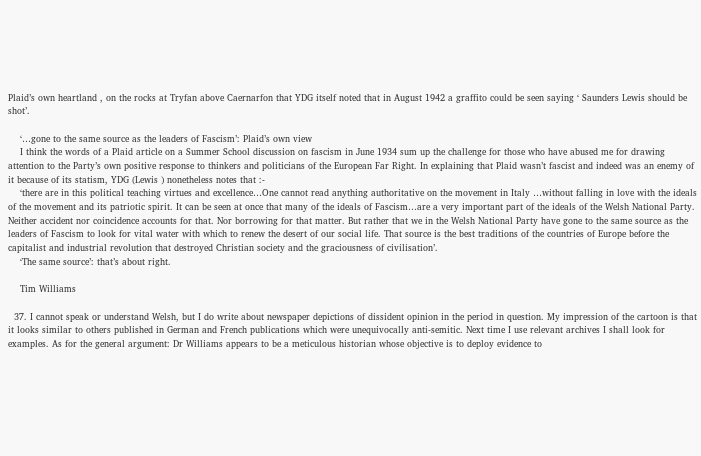Plaid’s own heartland , on the rocks at Tryfan above Caernarfon that YDG itself noted that in August 1942 a graffito could be seen saying ‘ Saunders Lewis should be shot’.

    ‘…gone to the same source as the leaders of Fascism’: Plaid’s own view
    I think the words of a Plaid article on a Summer School discussion on fascism in June 1934 sum up the challenge for those who have abused me for drawing attention to the Party’s own positive response to thinkers and politicians of the European Far Right. In explaining that Plaid wasn’t fascist and indeed was an enemy of it because of its statism, YDG (Lewis ) nonetheless notes that :-
    ‘there are in this political teaching virtues and excellence…One cannot read anything authoritative on the movement in Italy …without falling in love with the ideals of the movement and its patriotic spirit. It can be seen at once that many of the ideals of Fascism…are a very important part of the ideals of the Welsh National Party. Neither accident nor coincidence accounts for that. Nor borrowing for that matter. But rather that we in the Welsh National Party have gone to the same source as the leaders of Fascism to look for vital water with which to renew the desert of our social life. That source is the best traditions of the countries of Europe before the capitalist and industrial revolution that destroyed Christian society and the graciousness of civilisation’.
    ‘The same source’: that’s about right.

    Tim Williams

  37. I cannot speak or understand Welsh, but I do write about newspaper depictions of dissident opinion in the period in question. My impression of the cartoon is that it looks similar to others published in German and French publications which were unequivocally anti-semitic. Next time I use relevant archives I shall look for examples. As for the general argument: Dr Williams appears to be a meticulous historian whose objective is to deploy evidence to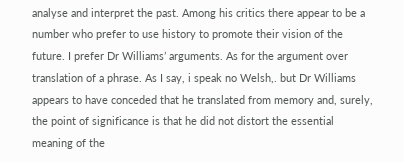analyse and interpret the past. Among his critics there appear to be a number who prefer to use history to promote their vision of the future. I prefer Dr Williams’ arguments. As for the argument over translation of a phrase. As I say, i speak no Welsh,. but Dr Williams appears to have conceded that he translated from memory and, surely, the point of significance is that he did not distort the essential meaning of the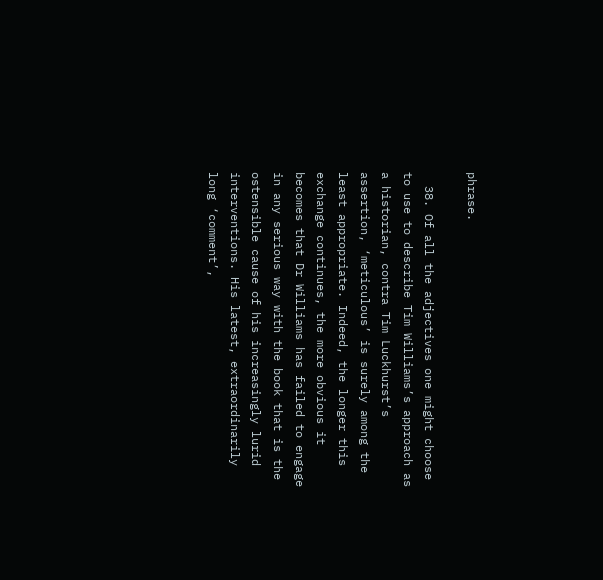phrase.

  38. Of all the adjectives one might choose to use to describe Tim Williams’s approach as a historian, contra Tim Luckhurst’s assertion, ‘meticulous’ is surely among the least appropriate. Indeed, the longer this exchange continues, the more obvious it becomes that Dr Williams has failed to engage in any serious way with the book that is the ostensible cause of his increasingly lurid interventions. His latest, extraordinarily long ‘comment’,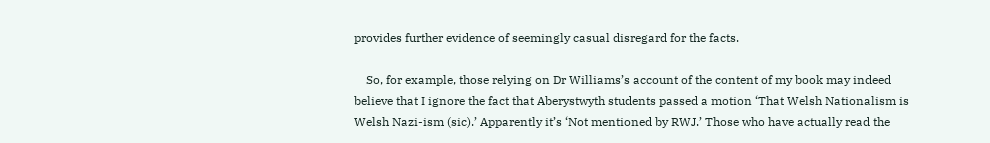provides further evidence of seemingly casual disregard for the facts.

    So, for example, those relying on Dr Williams’s account of the content of my book may indeed believe that I ignore the fact that Aberystwyth students passed a motion ‘That Welsh Nationalism is Welsh Nazi-ism (sic).’ Apparently it’s ‘Not mentioned by RWJ.’ Those who have actually read the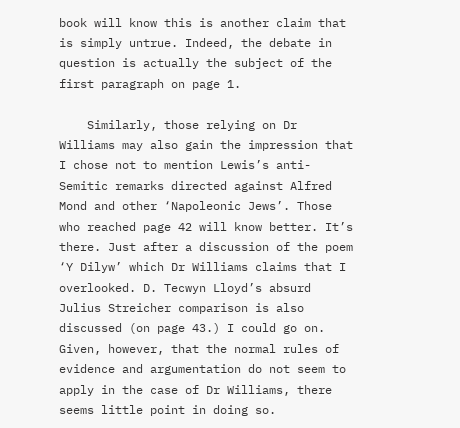book will know this is another claim that is simply untrue. Indeed, the debate in question is actually the subject of the first paragraph on page 1.

    Similarly, those relying on Dr Williams may also gain the impression that I chose not to mention Lewis’s anti-Semitic remarks directed against Alfred Mond and other ‘Napoleonic Jews’. Those who reached page 42 will know better. It’s there. Just after a discussion of the poem ‘Y Dilyw’ which Dr Williams claims that I overlooked. D. Tecwyn Lloyd’s absurd Julius Streicher comparison is also discussed (on page 43.) I could go on. Given, however, that the normal rules of evidence and argumentation do not seem to apply in the case of Dr Williams, there seems little point in doing so.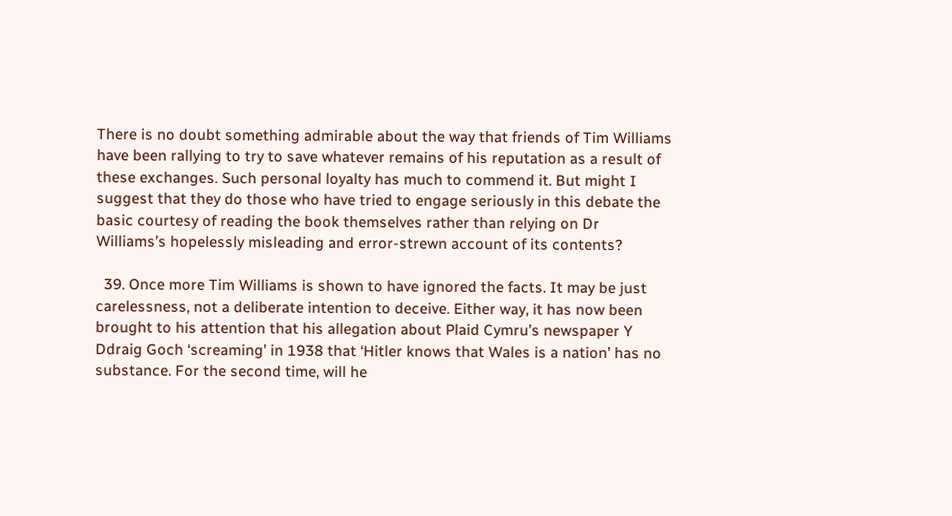There is no doubt something admirable about the way that friends of Tim Williams have been rallying to try to save whatever remains of his reputation as a result of these exchanges. Such personal loyalty has much to commend it. But might I suggest that they do those who have tried to engage seriously in this debate the basic courtesy of reading the book themselves rather than relying on Dr Williams’s hopelessly misleading and error-strewn account of its contents?

  39. Once more Tim Williams is shown to have ignored the facts. It may be just carelessness, not a deliberate intention to deceive. Either way, it has now been brought to his attention that his allegation about Plaid Cymru’s newspaper Y Ddraig Goch ‘screaming’ in 1938 that ‘Hitler knows that Wales is a nation’ has no substance. For the second time, will he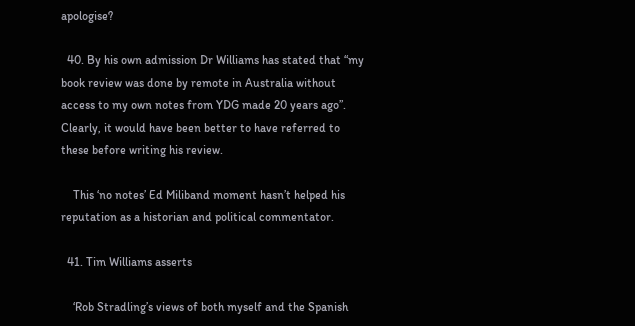apologise?

  40. By his own admission Dr Williams has stated that “my book review was done by remote in Australia without access to my own notes from YDG made 20 years ago”. Clearly, it would have been better to have referred to these before writing his review.

    This ‘no notes’ Ed Miliband moment hasn’t helped his reputation as a historian and political commentator.

  41. Tim Williams asserts

    ‘Rob Stradling’s views of both myself and the Spanish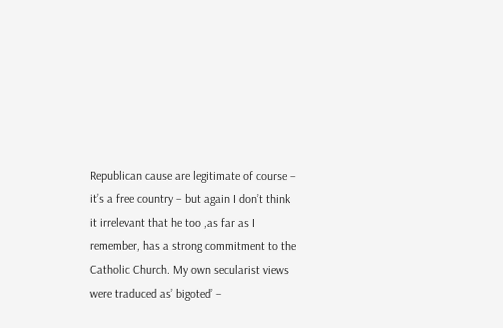Republican cause are legitimate of course – it’s a free country – but again I don’t think it irrelevant that he too ,as far as I remember, has a strong commitment to the Catholic Church. My own secularist views were traduced as’ bigoted’ –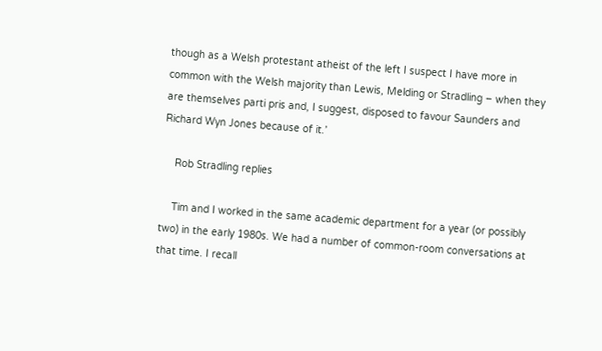though as a Welsh protestant atheist of the left I suspect I have more in common with the Welsh majority than Lewis, Melding or Stradling – when they are themselves parti pris and, I suggest, disposed to favour Saunders and Richard Wyn Jones because of it.’

    Rob Stradling replies

    Tim and I worked in the same academic department for a year (or possibly two) in the early 1980s. We had a number of common-room conversations at that time. I recall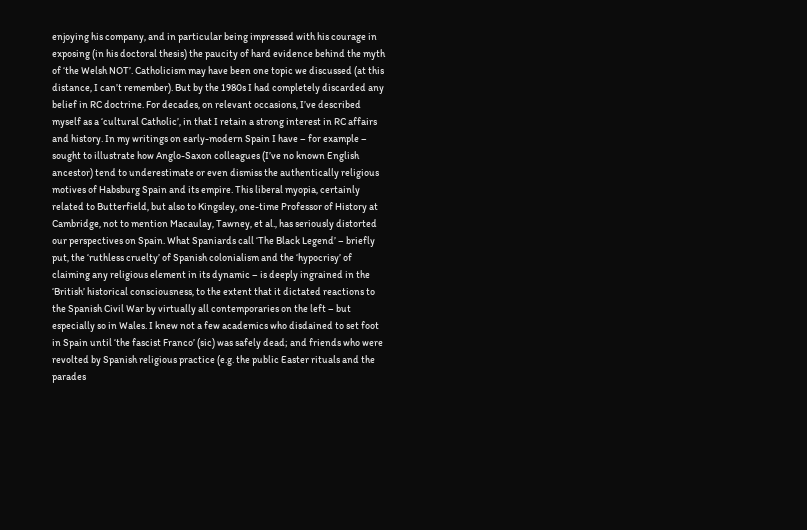enjoying his company, and in particular being impressed with his courage in exposing (in his doctoral thesis) the paucity of hard evidence behind the myth of ‘the Welsh NOT’. Catholicism may have been one topic we discussed (at this distance, I can’t remember). But by the 1980s I had completely discarded any belief in RC doctrine. For decades, on relevant occasions, I’ve described myself as a ‘cultural Catholic’, in that I retain a strong interest in RC affairs and history. In my writings on early-modern Spain I have – for example – sought to illustrate how Anglo-Saxon colleagues (I’ve no known English ancestor) tend to underestimate or even dismiss the authentically religious motives of Habsburg Spain and its empire. This liberal myopia, certainly related to Butterfield, but also to Kingsley, one-time Professor of History at Cambridge, not to mention Macaulay, Tawney, et al., has seriously distorted our perspectives on Spain. What Spaniards call ‘The Black Legend’ – briefly put, the ‘ruthless cruelty’ of Spanish colonialism and the ‘hypocrisy’ of claiming any religious element in its dynamic – is deeply ingrained in the ‘British’ historical consciousness, to the extent that it dictated reactions to the Spanish Civil War by virtually all contemporaries on the left – but especially so in Wales. I knew not a few academics who disdained to set foot in Spain until ‘the fascist Franco’ (sic) was safely dead; and friends who were revolted by Spanish religious practice (e.g. the public Easter rituals and the parades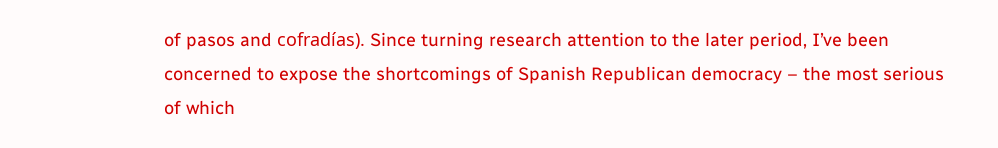of pasos and cofradías). Since turning research attention to the later period, I’ve been concerned to expose the shortcomings of Spanish Republican democracy – the most serious of which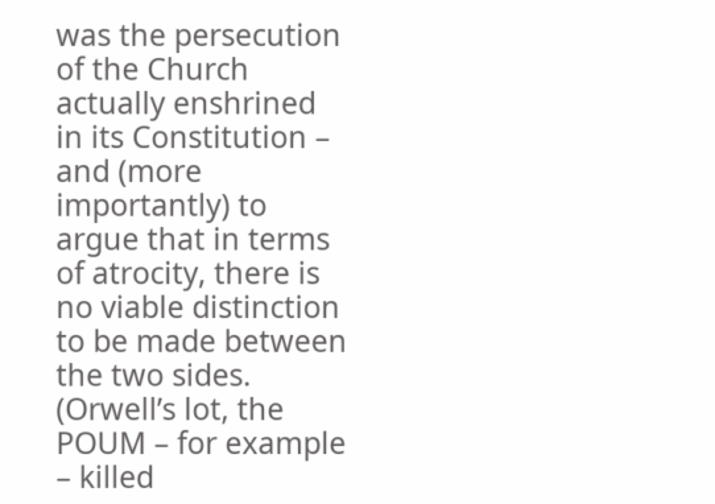was the persecution of the Church actually enshrined in its Constitution – and (more importantly) to argue that in terms of atrocity, there is no viable distinction to be made between the two sides. (Orwell’s lot, the POUM – for example – killed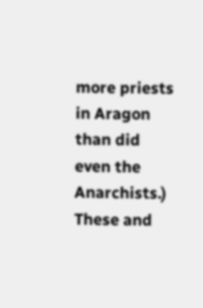more priests in Aragon than did even the Anarchists.) These and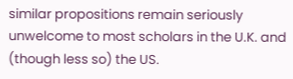similar propositions remain seriously unwelcome to most scholars in the U.K. and (though less so) the US.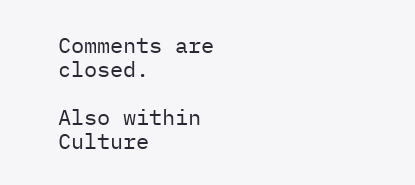Comments are closed.

Also within Culture